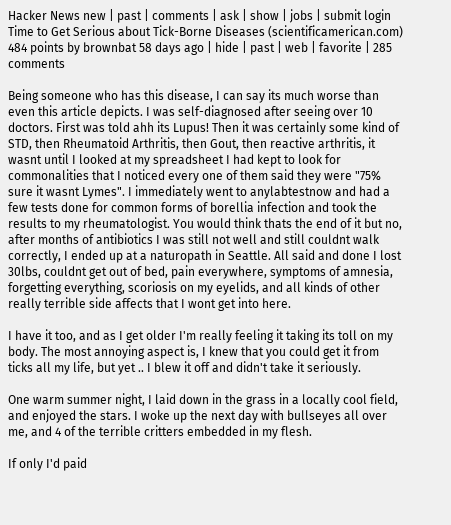Hacker News new | past | comments | ask | show | jobs | submit login
Time to Get Serious about Tick-Borne Diseases (scientificamerican.com)
484 points by brownbat 58 days ago | hide | past | web | favorite | 285 comments

Being someone who has this disease, I can say its much worse than even this article depicts. I was self-diagnosed after seeing over 10 doctors. First was told ahh its Lupus! Then it was certainly some kind of STD, then Rheumatoid Arthritis, then Gout, then reactive arthritis, it wasnt until I looked at my spreadsheet I had kept to look for commonalities that I noticed every one of them said they were "75% sure it wasnt Lymes". I immediately went to anylabtestnow and had a few tests done for common forms of borellia infection and took the results to my rheumatologist. You would think thats the end of it but no, after months of antibiotics I was still not well and still couldnt walk correctly, I ended up at a naturopath in Seattle. All said and done I lost 30lbs, couldnt get out of bed, pain everywhere, symptoms of amnesia, forgetting everything, scoriosis on my eyelids, and all kinds of other really terrible side affects that I wont get into here.

I have it too, and as I get older I'm really feeling it taking its toll on my body. The most annoying aspect is, I knew that you could get it from ticks all my life, but yet .. I blew it off and didn't take it seriously.

One warm summer night, I laid down in the grass in a locally cool field, and enjoyed the stars. I woke up the next day with bullseyes all over me, and 4 of the terrible critters embedded in my flesh.

If only I'd paid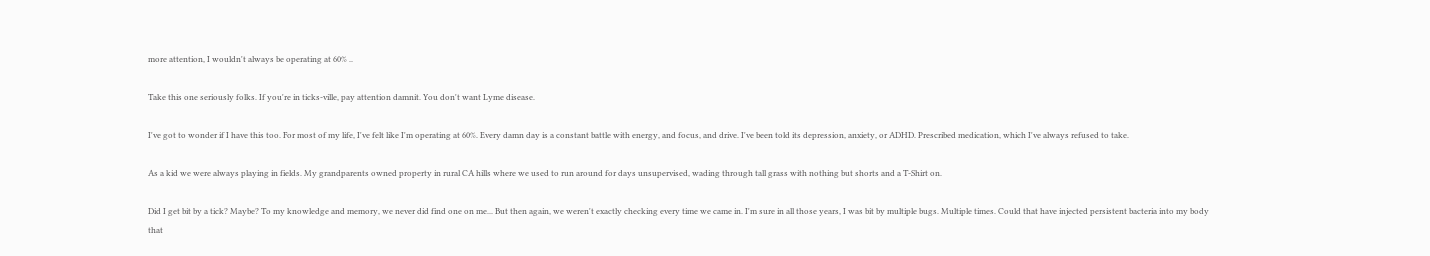more attention, I wouldn't always be operating at 60% ..

Take this one seriously folks. If you're in ticks-ville, pay attention damnit. You don't want Lyme disease.

I've got to wonder if I have this too. For most of my life, I've felt like I'm operating at 60%. Every damn day is a constant battle with energy, and focus, and drive. I've been told its depression, anxiety, or ADHD. Prescribed medication, which I've always refused to take.

As a kid we were always playing in fields. My grandparents owned property in rural CA hills where we used to run around for days unsupervised, wading through tall grass with nothing but shorts and a T-Shirt on.

Did I get bit by a tick? Maybe? To my knowledge and memory, we never did find one on me... But then again, we weren't exactly checking every time we came in. I'm sure in all those years, I was bit by multiple bugs. Multiple times. Could that have injected persistent bacteria into my body that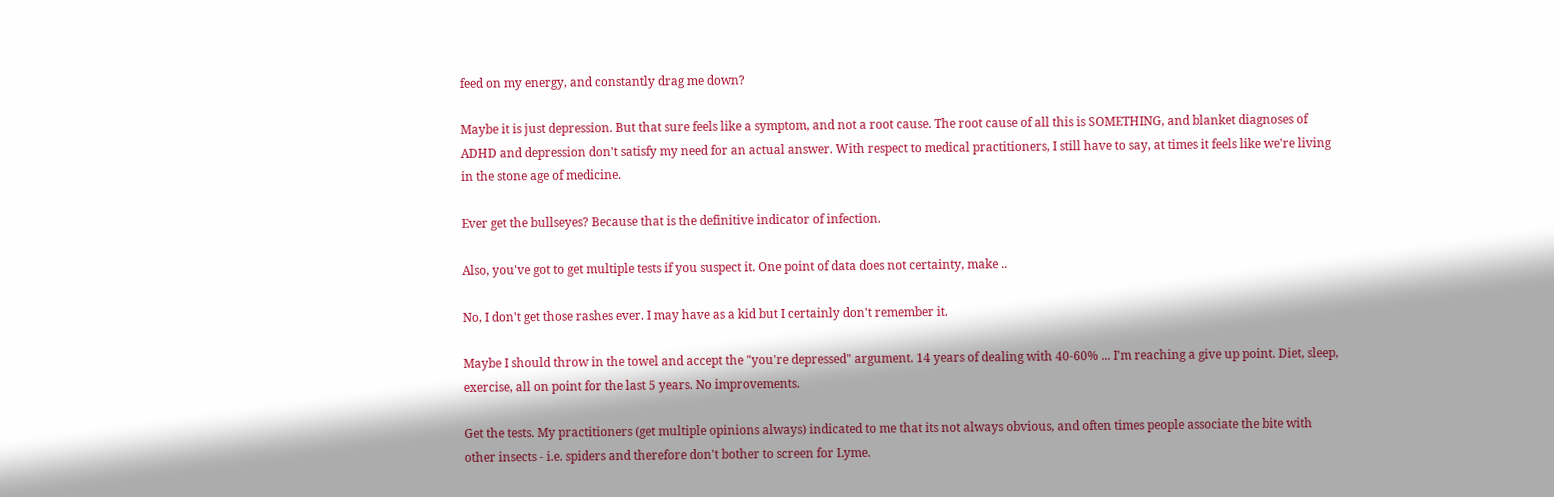feed on my energy, and constantly drag me down?

Maybe it is just depression. But that sure feels like a symptom, and not a root cause. The root cause of all this is SOMETHING, and blanket diagnoses of ADHD and depression don't satisfy my need for an actual answer. With respect to medical practitioners, I still have to say, at times it feels like we're living in the stone age of medicine.

Ever get the bullseyes? Because that is the definitive indicator of infection.

Also, you've got to get multiple tests if you suspect it. One point of data does not certainty, make ..

No, I don't get those rashes ever. I may have as a kid but I certainly don't remember it.

Maybe I should throw in the towel and accept the "you're depressed" argument. 14 years of dealing with 40-60% ... I'm reaching a give up point. Diet, sleep, exercise, all on point for the last 5 years. No improvements.

Get the tests. My practitioners (get multiple opinions always) indicated to me that its not always obvious, and often times people associate the bite with other insects - i.e. spiders and therefore don't bother to screen for Lyme.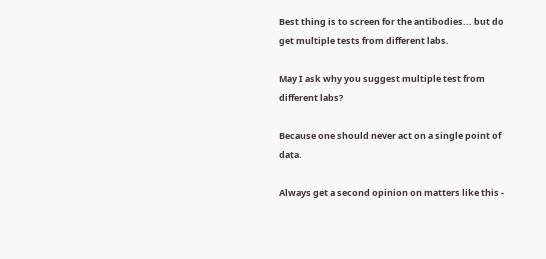Best thing is to screen for the antibodies... but do get multiple tests from different labs.

May I ask why you suggest multiple test from different labs?

Because one should never act on a single point of data.

Always get a second opinion on matters like this -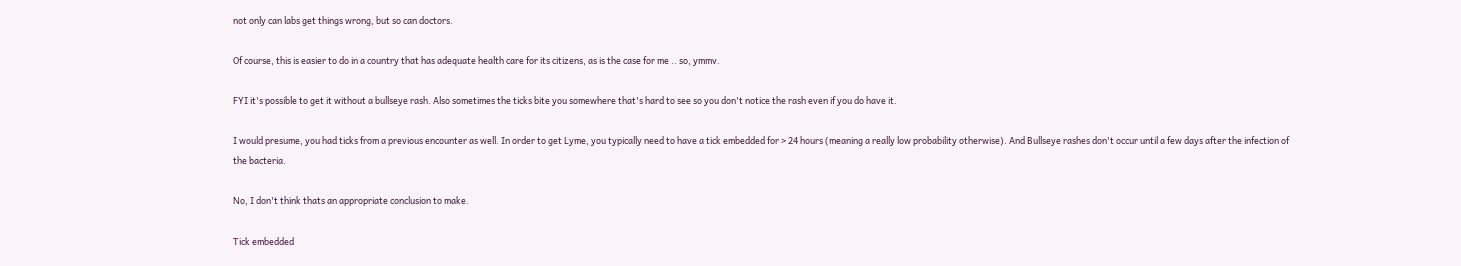not only can labs get things wrong, but so can doctors.

Of course, this is easier to do in a country that has adequate health care for its citizens, as is the case for me .. so, ymmv.

FYI it's possible to get it without a bullseye rash. Also sometimes the ticks bite you somewhere that's hard to see so you don't notice the rash even if you do have it.

I would presume, you had ticks from a previous encounter as well. In order to get Lyme, you typically need to have a tick embedded for > 24 hours (meaning a really low probability otherwise). And Bullseye rashes don't occur until a few days after the infection of the bacteria.

No, I don't think thats an appropriate conclusion to make.

Tick embedded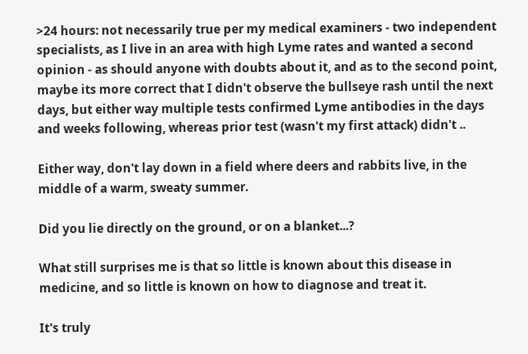>24 hours: not necessarily true per my medical examiners - two independent specialists, as I live in an area with high Lyme rates and wanted a second opinion - as should anyone with doubts about it, and as to the second point, maybe its more correct that I didn't observe the bullseye rash until the next days, but either way multiple tests confirmed Lyme antibodies in the days and weeks following, whereas prior test (wasn't my first attack) didn't ..

Either way, don't lay down in a field where deers and rabbits live, in the middle of a warm, sweaty summer.

Did you lie directly on the ground, or on a blanket...?

What still surprises me is that so little is known about this disease in medicine, and so little is known on how to diagnose and treat it.

It's truly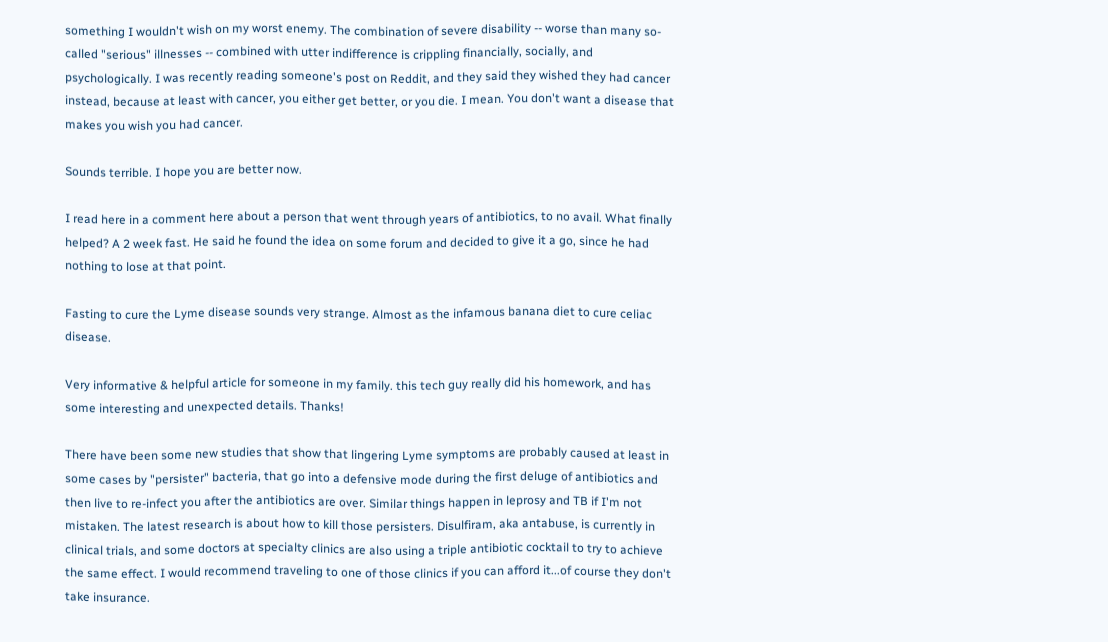something I wouldn't wish on my worst enemy. The combination of severe disability -- worse than many so-called "serious" illnesses -- combined with utter indifference is crippling financially, socially, and psychologically. I was recently reading someone's post on Reddit, and they said they wished they had cancer instead, because at least with cancer, you either get better, or you die. I mean. You don't want a disease that makes you wish you had cancer.

Sounds terrible. I hope you are better now.

I read here in a comment here about a person that went through years of antibiotics, to no avail. What finally helped? A 2 week fast. He said he found the idea on some forum and decided to give it a go, since he had nothing to lose at that point.

Fasting to cure the Lyme disease sounds very strange. Almost as the infamous banana diet to cure celiac disease.

Very informative & helpful article for someone in my family. this tech guy really did his homework, and has some interesting and unexpected details. Thanks!

There have been some new studies that show that lingering Lyme symptoms are probably caused at least in some cases by "persister" bacteria, that go into a defensive mode during the first deluge of antibiotics and then live to re-infect you after the antibiotics are over. Similar things happen in leprosy and TB if I'm not mistaken. The latest research is about how to kill those persisters. Disulfiram, aka antabuse, is currently in clinical trials, and some doctors at specialty clinics are also using a triple antibiotic cocktail to try to achieve the same effect. I would recommend traveling to one of those clinics if you can afford it...of course they don't take insurance.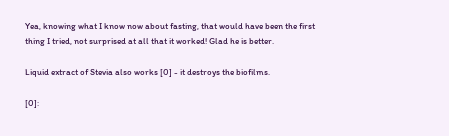Yea, knowing what I know now about fasting, that would have been the first thing I tried, not surprised at all that it worked! Glad he is better.

Liquid extract of Stevia also works [0] - it destroys the biofilms.

[0]: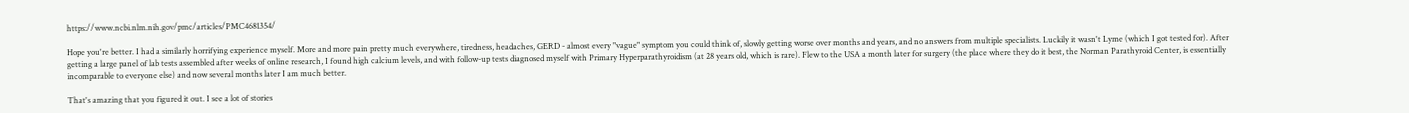https://www.ncbi.nlm.nih.gov/pmc/articles/PMC4681354/

Hope you're better. I had a similarly horrifying experience myself. More and more pain pretty much everywhere, tiredness, headaches, GERD - almost every "vague" symptom you could think of, slowly getting worse over months and years, and no answers from multiple specialists. Luckily it wasn't Lyme (which I got tested for). After getting a large panel of lab tests assembled after weeks of online research, I found high calcium levels, and with follow-up tests diagnosed myself with Primary Hyperparathyroidism (at 28 years old, which is rare). Flew to the USA a month later for surgery (the place where they do it best, the Norman Parathyroid Center, is essentially incomparable to everyone else) and now several months later I am much better.

That's amazing that you figured it out. I see a lot of stories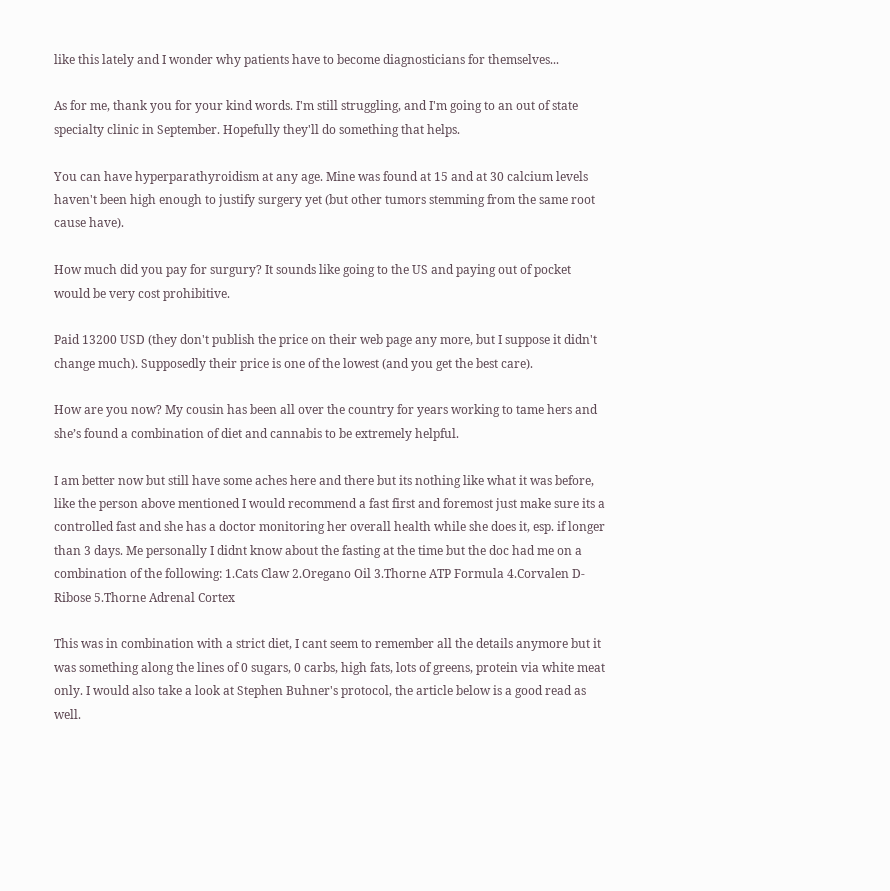like this lately and I wonder why patients have to become diagnosticians for themselves...

As for me, thank you for your kind words. I'm still struggling, and I'm going to an out of state specialty clinic in September. Hopefully they'll do something that helps.

You can have hyperparathyroidism at any age. Mine was found at 15 and at 30 calcium levels haven't been high enough to justify surgery yet (but other tumors stemming from the same root cause have).

How much did you pay for surgury? It sounds like going to the US and paying out of pocket would be very cost prohibitive.

Paid 13200 USD (they don't publish the price on their web page any more, but I suppose it didn't change much). Supposedly their price is one of the lowest (and you get the best care).

How are you now? My cousin has been all over the country for years working to tame hers and she’s found a combination of diet and cannabis to be extremely helpful.

I am better now but still have some aches here and there but its nothing like what it was before, like the person above mentioned I would recommend a fast first and foremost just make sure its a controlled fast and she has a doctor monitoring her overall health while she does it, esp. if longer than 3 days. Me personally I didnt know about the fasting at the time but the doc had me on a combination of the following: 1.Cats Claw 2.Oregano Oil 3.Thorne ATP Formula 4.Corvalen D-Ribose 5.Thorne Adrenal Cortex

This was in combination with a strict diet, I cant seem to remember all the details anymore but it was something along the lines of 0 sugars, 0 carbs, high fats, lots of greens, protein via white meat only. I would also take a look at Stephen Buhner's protocol, the article below is a good read as well.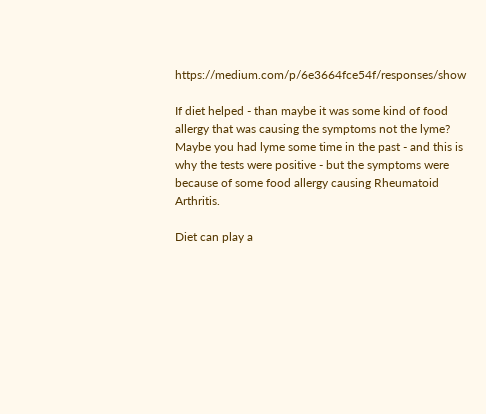https://medium.com/p/6e3664fce54f/responses/show

If diet helped - than maybe it was some kind of food allergy that was causing the symptoms not the lyme? Maybe you had lyme some time in the past - and this is why the tests were positive - but the symptoms were because of some food allergy causing Rheumatoid Arthritis.

Diet can play a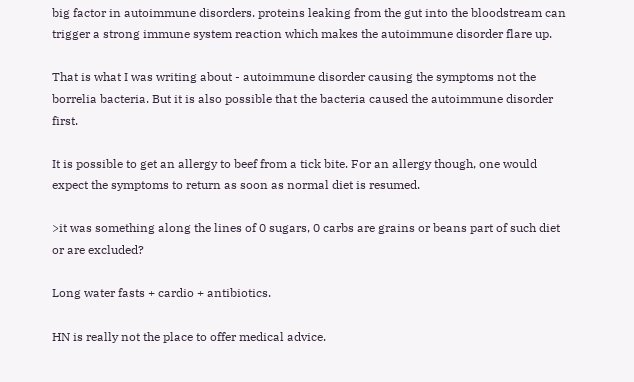big factor in autoimmune disorders. proteins leaking from the gut into the bloodstream can trigger a strong immune system reaction which makes the autoimmune disorder flare up.

That is what I was writing about - autoimmune disorder causing the symptoms not the borrelia bacteria. But it is also possible that the bacteria caused the autoimmune disorder first.

It is possible to get an allergy to beef from a tick bite. For an allergy though, one would expect the symptoms to return as soon as normal diet is resumed.

>it was something along the lines of 0 sugars, 0 carbs are grains or beans part of such diet or are excluded?

Long water fasts + cardio + antibiotics.

HN is really not the place to offer medical advice.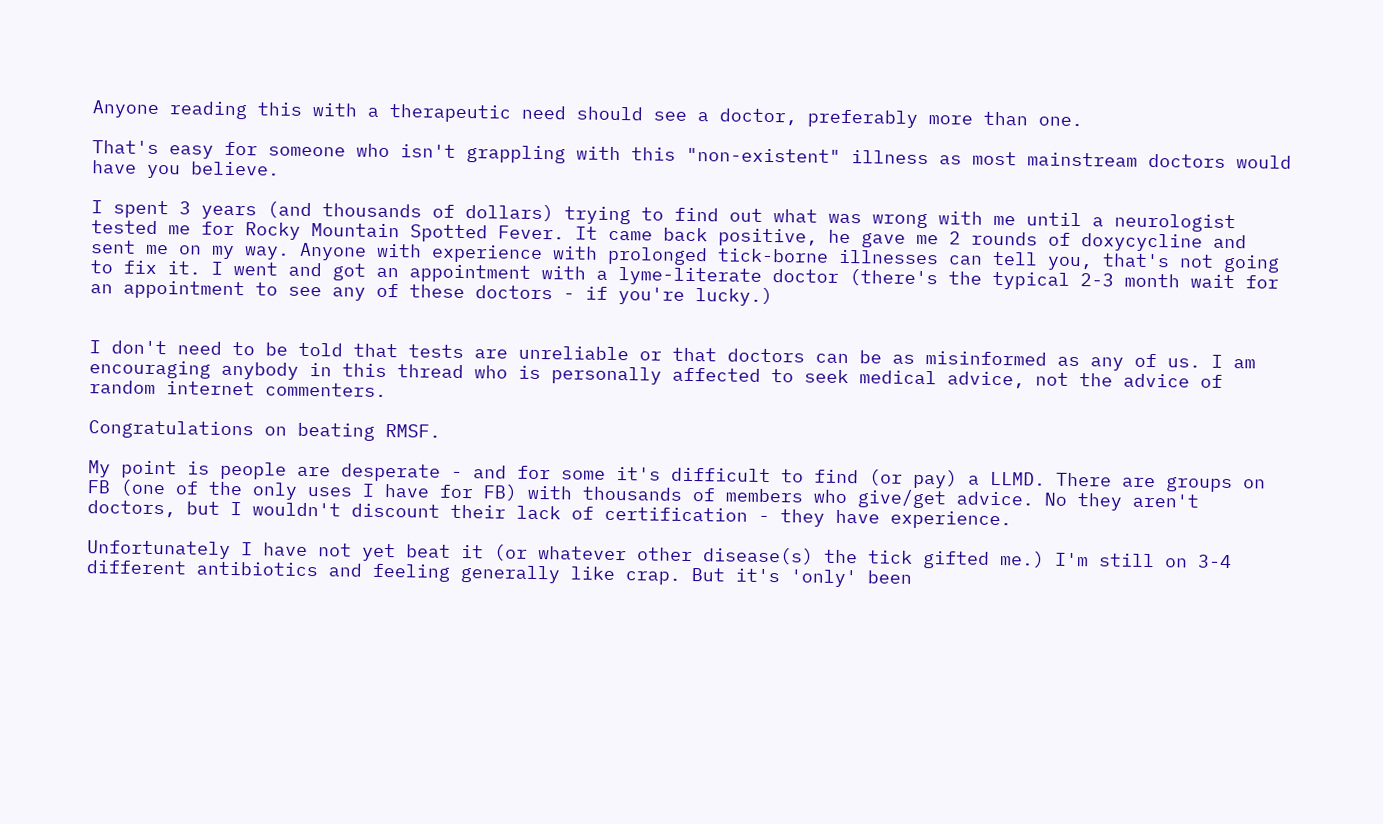Anyone reading this with a therapeutic need should see a doctor, preferably more than one.

That's easy for someone who isn't grappling with this "non-existent" illness as most mainstream doctors would have you believe.

I spent 3 years (and thousands of dollars) trying to find out what was wrong with me until a neurologist tested me for Rocky Mountain Spotted Fever. It came back positive, he gave me 2 rounds of doxycycline and sent me on my way. Anyone with experience with prolonged tick-borne illnesses can tell you, that's not going to fix it. I went and got an appointment with a lyme-literate doctor (there's the typical 2-3 month wait for an appointment to see any of these doctors - if you're lucky.)


I don't need to be told that tests are unreliable or that doctors can be as misinformed as any of us. I am encouraging anybody in this thread who is personally affected to seek medical advice, not the advice of random internet commenters.

Congratulations on beating RMSF.

My point is people are desperate - and for some it's difficult to find (or pay) a LLMD. There are groups on FB (one of the only uses I have for FB) with thousands of members who give/get advice. No they aren't doctors, but I wouldn't discount their lack of certification - they have experience.

Unfortunately I have not yet beat it (or whatever other disease(s) the tick gifted me.) I'm still on 3-4 different antibiotics and feeling generally like crap. But it's 'only' been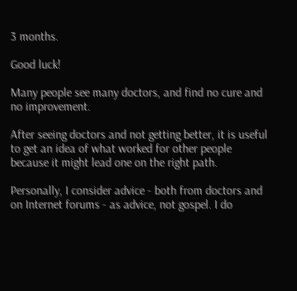3 months.

Good luck!

Many people see many doctors, and find no cure and no improvement.

After seeing doctors and not getting better, it is useful to get an idea of what worked for other people because it might lead one on the right path.

Personally, I consider advice - both from doctors and on Internet forums - as advice, not gospel. I do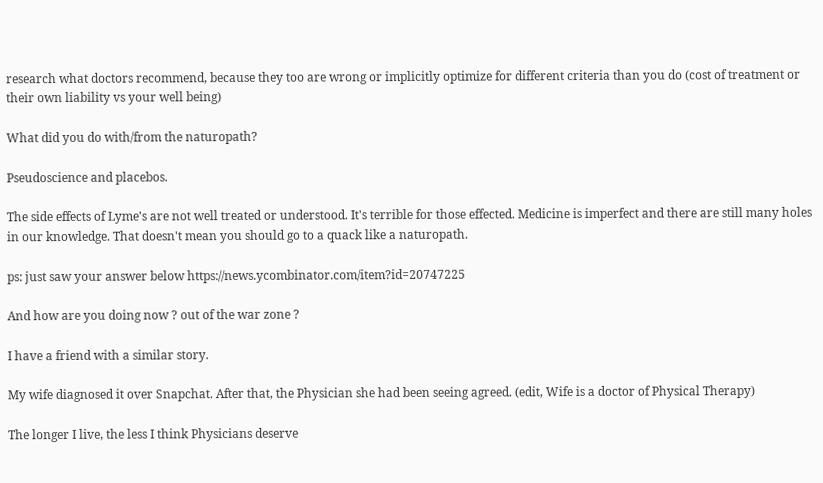research what doctors recommend, because they too are wrong or implicitly optimize for different criteria than you do (cost of treatment or their own liability vs your well being)

What did you do with/from the naturopath?

Pseudoscience and placebos.

The side effects of Lyme's are not well treated or understood. It's terrible for those effected. Medicine is imperfect and there are still many holes in our knowledge. That doesn't mean you should go to a quack like a naturopath.

ps: just saw your answer below https://news.ycombinator.com/item?id=20747225

And how are you doing now ? out of the war zone ?

I have a friend with a similar story.

My wife diagnosed it over Snapchat. After that, the Physician she had been seeing agreed. (edit, Wife is a doctor of Physical Therapy)

The longer I live, the less I think Physicians deserve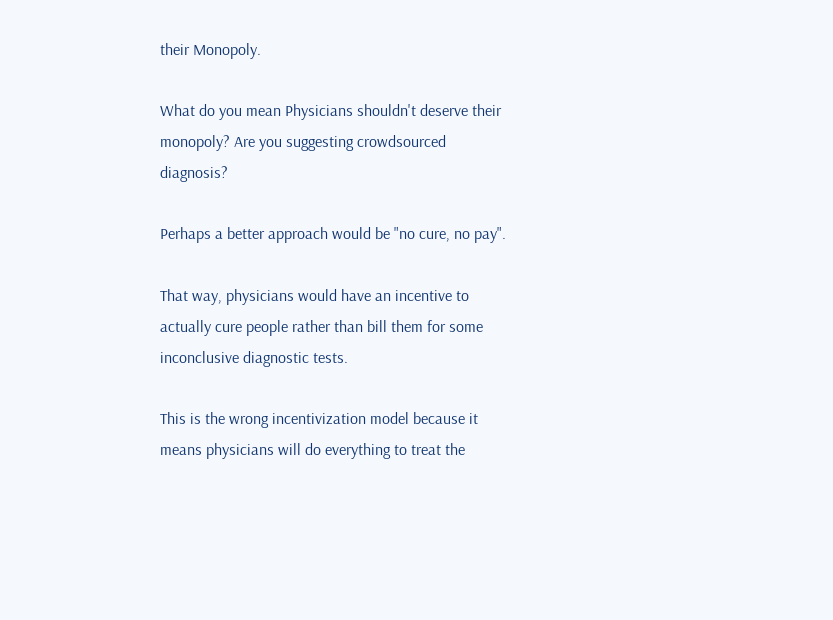their Monopoly.

What do you mean Physicians shouldn't deserve their monopoly? Are you suggesting crowdsourced diagnosis?

Perhaps a better approach would be "no cure, no pay".

That way, physicians would have an incentive to actually cure people rather than bill them for some inconclusive diagnostic tests.

This is the wrong incentivization model because it means physicians will do everything to treat the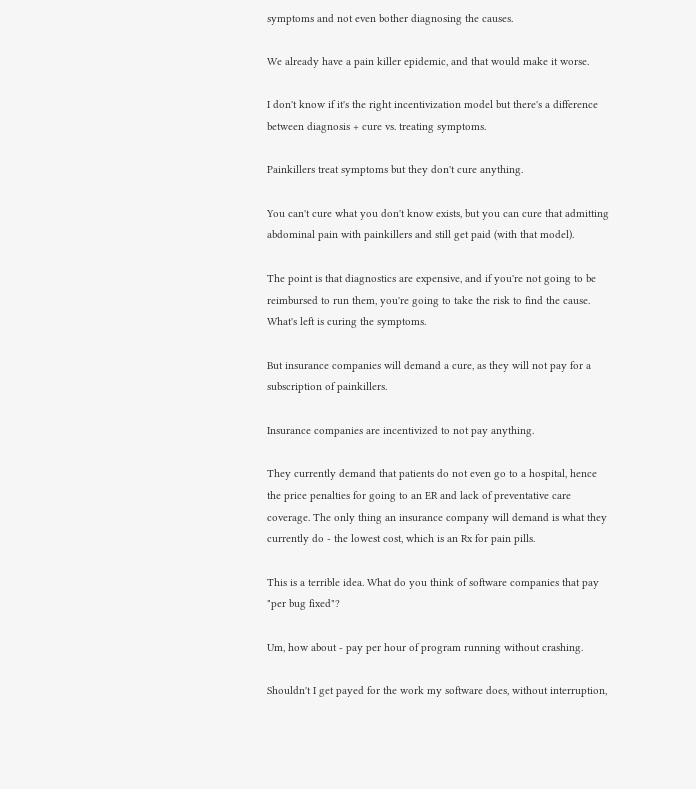symptoms and not even bother diagnosing the causes.

We already have a pain killer epidemic, and that would make it worse.

I don't know if it's the right incentivization model but there's a difference between diagnosis + cure vs. treating symptoms.

Painkillers treat symptoms but they don't cure anything.

You can't cure what you don't know exists, but you can cure that admitting abdominal pain with painkillers and still get paid (with that model).

The point is that diagnostics are expensive, and if you're not going to be reimbursed to run them, you're going to take the risk to find the cause. What's left is curing the symptoms.

But insurance companies will demand a cure, as they will not pay for a subscription of painkillers.

Insurance companies are incentivized to not pay anything.

They currently demand that patients do not even go to a hospital, hence the price penalties for going to an ER and lack of preventative care coverage. The only thing an insurance company will demand is what they currently do - the lowest cost, which is an Rx for pain pills.

This is a terrible idea. What do you think of software companies that pay "per bug fixed"?

Um, how about - pay per hour of program running without crashing.

Shouldn't I get payed for the work my software does, without interruption,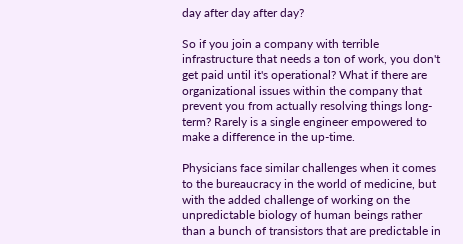day after day after day?

So if you join a company with terrible infrastructure that needs a ton of work, you don't get paid until it's operational? What if there are organizational issues within the company that prevent you from actually resolving things long-term? Rarely is a single engineer empowered to make a difference in the up-time.

Physicians face similar challenges when it comes to the bureaucracy in the world of medicine, but with the added challenge of working on the unpredictable biology of human beings rather than a bunch of transistors that are predictable in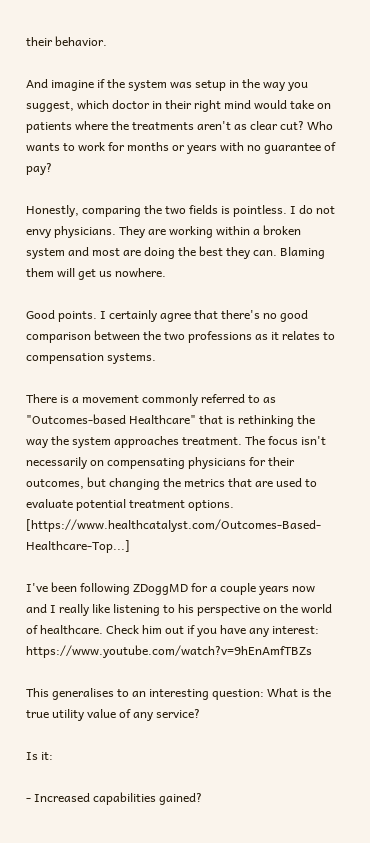their behavior.

And imagine if the system was setup in the way you suggest, which doctor in their right mind would take on patients where the treatments aren't as clear cut? Who wants to work for months or years with no guarantee of pay?

Honestly, comparing the two fields is pointless. I do not envy physicians. They are working within a broken system and most are doing the best they can. Blaming them will get us nowhere.

Good points. I certainly agree that there's no good comparison between the two professions as it relates to compensation systems.

There is a movement commonly referred to as "Outcomes-based Healthcare" that is rethinking the way the system approaches treatment. The focus isn't necessarily on compensating physicians for their outcomes, but changing the metrics that are used to evaluate potential treatment options. [https://www.healthcatalyst.com/Outcomes-Based-Healthcare-Top...]

I've been following ZDoggMD for a couple years now and I really like listening to his perspective on the world of healthcare. Check him out if you have any interest: https://www.youtube.com/watch?v=9hEnAmfTBZs

This generalises to an interesting question: What is the true utility value of any service?

Is it:

- Increased capabilities gained?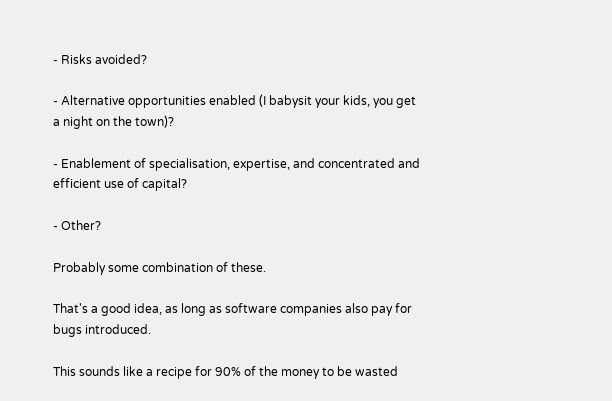- Risks avoided?

- Alternative opportunities enabled (I babysit your kids, you get a night on the town)?

- Enablement of specialisation, expertise, and concentrated and efficient use of capital?

- Other?

Probably some combination of these.

That's a good idea, as long as software companies also pay for bugs introduced.

This sounds like a recipe for 90% of the money to be wasted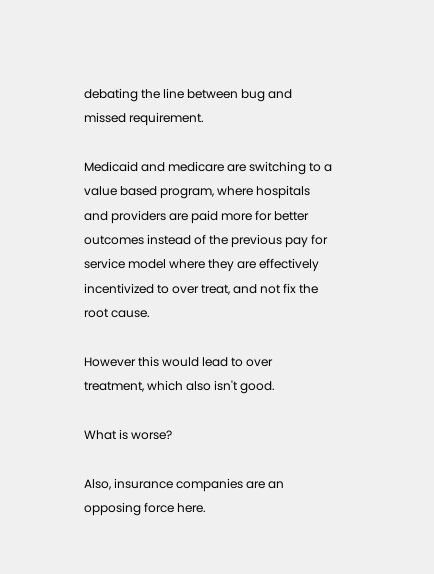debating the line between bug and missed requirement.

Medicaid and medicare are switching to a value based program, where hospitals and providers are paid more for better outcomes instead of the previous pay for service model where they are effectively incentivized to over treat, and not fix the root cause.

However this would lead to over treatment, which also isn't good.

What is worse?

Also, insurance companies are an opposing force here.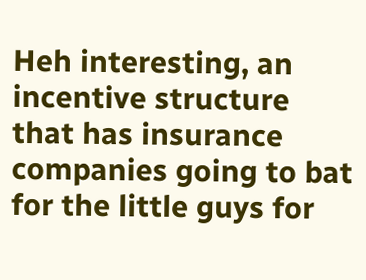Heh interesting, an incentive structure that has insurance companies going to bat for the little guys for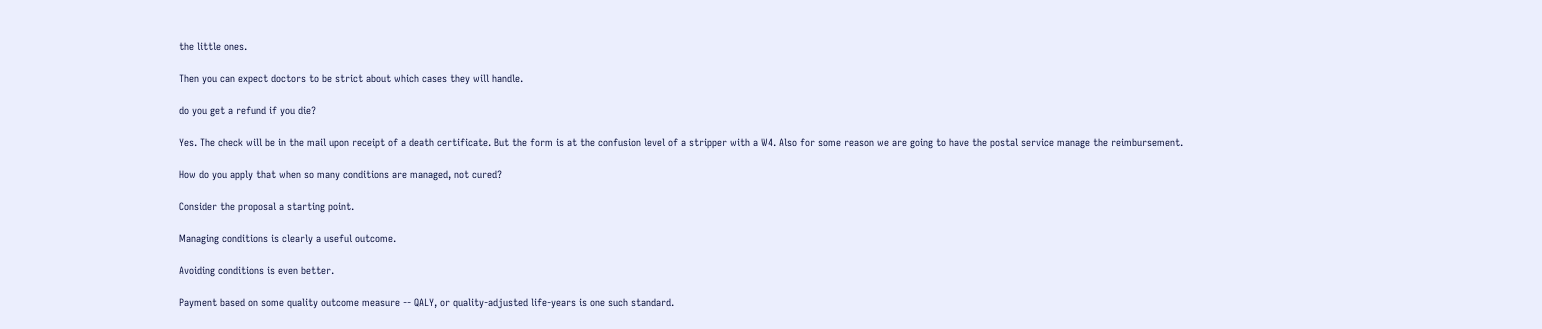the little ones.

Then you can expect doctors to be strict about which cases they will handle.

do you get a refund if you die?

Yes. The check will be in the mail upon receipt of a death certificate. But the form is at the confusion level of a stripper with a W4. Also for some reason we are going to have the postal service manage the reimbursement.

How do you apply that when so many conditions are managed, not cured?

Consider the proposal a starting point.

Managing conditions is clearly a useful outcome.

Avoiding conditions is even better.

Payment based on some quality outcome measure -- QALY, or quality-adjusted life-years is one such standard.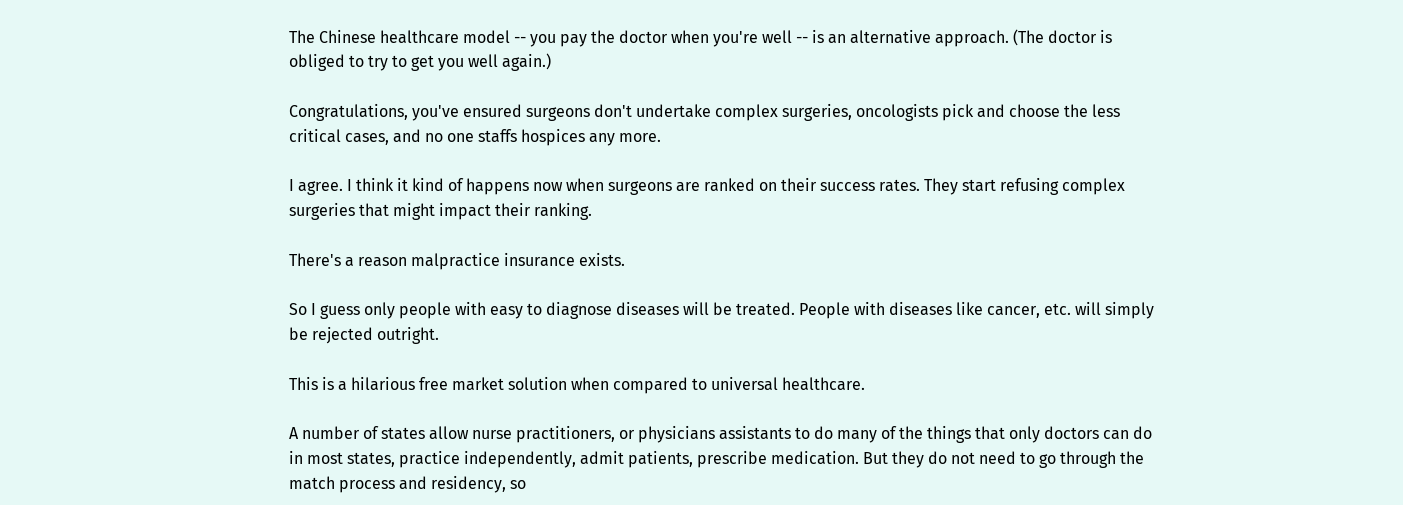The Chinese healthcare model -- you pay the doctor when you're well -- is an alternative approach. (The doctor is obliged to try to get you well again.)

Congratulations, you've ensured surgeons don't undertake complex surgeries, oncologists pick and choose the less critical cases, and no one staffs hospices any more.

I agree. I think it kind of happens now when surgeons are ranked on their success rates. They start refusing complex surgeries that might impact their ranking.

There's a reason malpractice insurance exists.

So I guess only people with easy to diagnose diseases will be treated. People with diseases like cancer, etc. will simply be rejected outright.

This is a hilarious free market solution when compared to universal healthcare.

A number of states allow nurse practitioners, or physicians assistants to do many of the things that only doctors can do in most states, practice independently, admit patients, prescribe medication. But they do not need to go through the match process and residency, so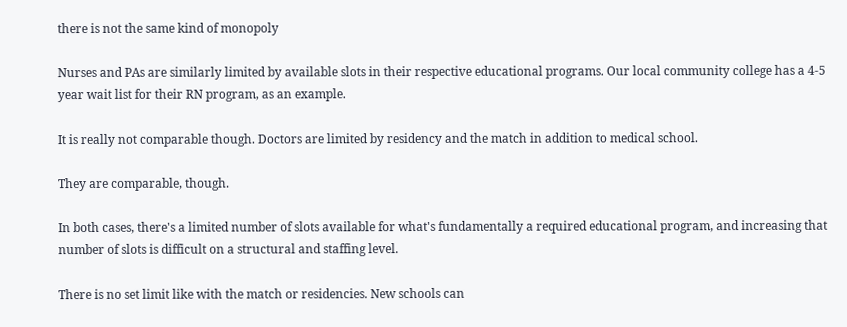there is not the same kind of monopoly

Nurses and PAs are similarly limited by available slots in their respective educational programs. Our local community college has a 4-5 year wait list for their RN program, as an example.

It is really not comparable though. Doctors are limited by residency and the match in addition to medical school.

They are comparable, though.

In both cases, there's a limited number of slots available for what's fundamentally a required educational program, and increasing that number of slots is difficult on a structural and staffing level.

There is no set limit like with the match or residencies. New schools can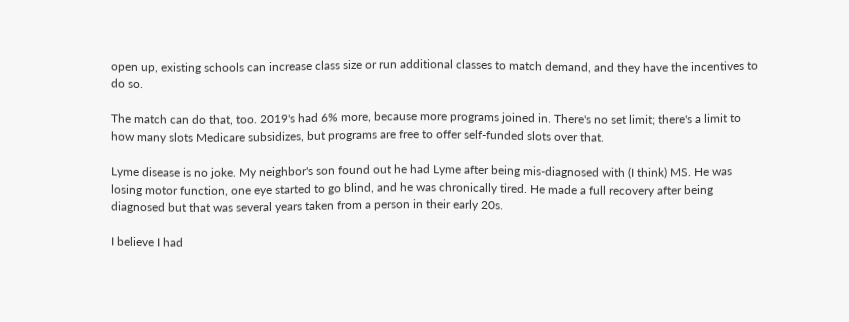open up, existing schools can increase class size or run additional classes to match demand, and they have the incentives to do so.

The match can do that, too. 2019's had 6% more, because more programs joined in. There's no set limit; there's a limit to how many slots Medicare subsidizes, but programs are free to offer self-funded slots over that.

Lyme disease is no joke. My neighbor's son found out he had Lyme after being mis-diagnosed with (I think) MS. He was losing motor function, one eye started to go blind, and he was chronically tired. He made a full recovery after being diagnosed but that was several years taken from a person in their early 20s.

I believe I had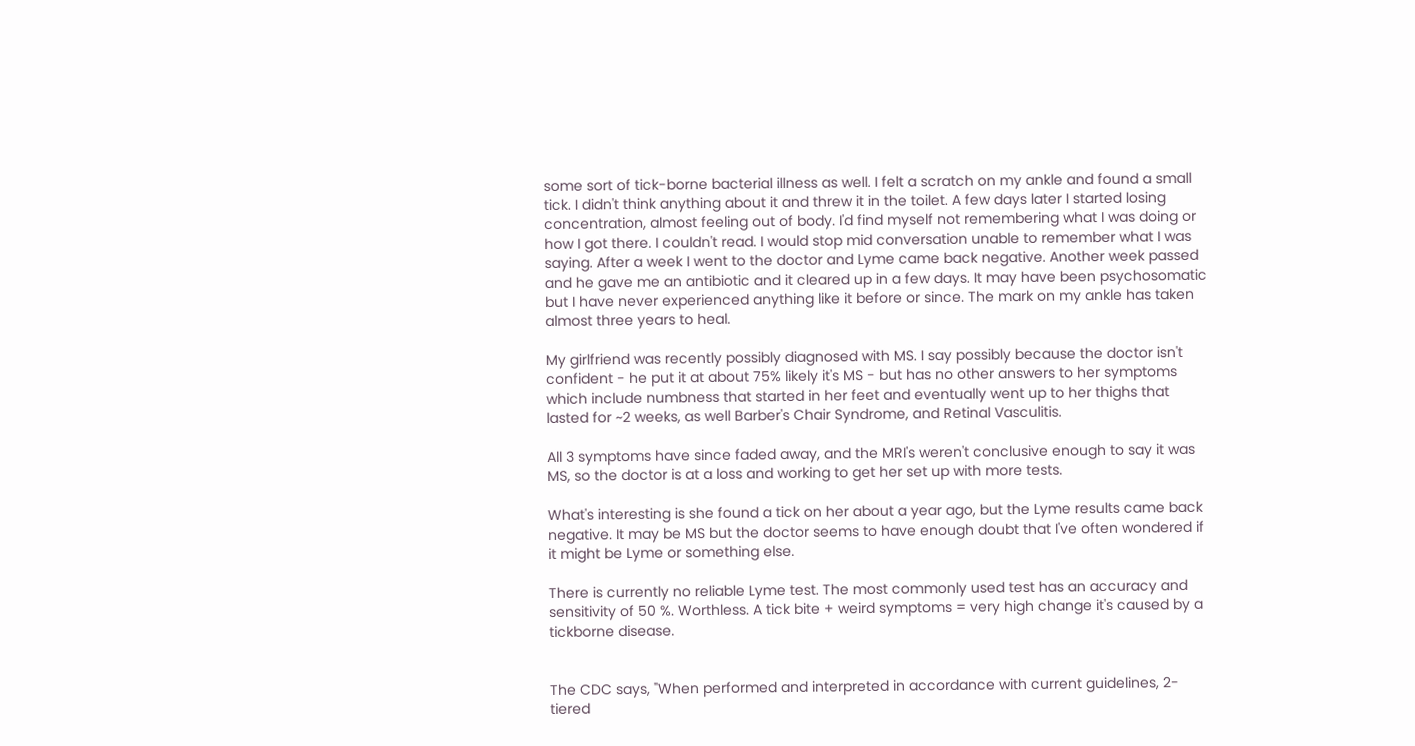some sort of tick-borne bacterial illness as well. I felt a scratch on my ankle and found a small tick. I didn't think anything about it and threw it in the toilet. A few days later I started losing concentration, almost feeling out of body. I'd find myself not remembering what I was doing or how I got there. I couldn't read. I would stop mid conversation unable to remember what I was saying. After a week I went to the doctor and Lyme came back negative. Another week passed and he gave me an antibiotic and it cleared up in a few days. It may have been psychosomatic but I have never experienced anything like it before or since. The mark on my ankle has taken almost three years to heal.

My girlfriend was recently possibly diagnosed with MS. I say possibly because the doctor isn't confident - he put it at about 75% likely it's MS - but has no other answers to her symptoms which include numbness that started in her feet and eventually went up to her thighs that lasted for ~2 weeks, as well Barber's Chair Syndrome, and Retinal Vasculitis.

All 3 symptoms have since faded away, and the MRI's weren't conclusive enough to say it was MS, so the doctor is at a loss and working to get her set up with more tests.

What's interesting is she found a tick on her about a year ago, but the Lyme results came back negative. It may be MS but the doctor seems to have enough doubt that I've often wondered if it might be Lyme or something else.

There is currently no reliable Lyme test. The most commonly used test has an accuracy and sensitivity of 50 %. Worthless. A tick bite + weird symptoms = very high change it's caused by a tickborne disease.


The CDC says, "When performed and interpreted in accordance with current guidelines, 2-tiered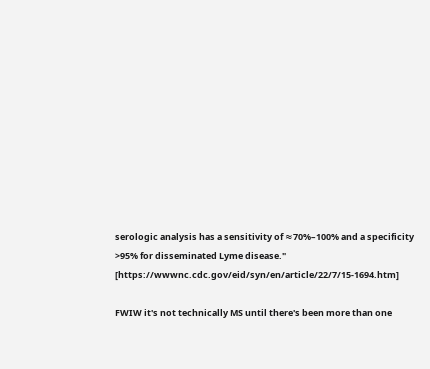serologic analysis has a sensitivity of ≈70%–100% and a specificity >95% for disseminated Lyme disease." [https://wwwnc.cdc.gov/eid/syn/en/article/22/7/15-1694.htm]

FWIW it's not technically MS until there's been more than one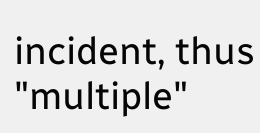incident, thus "multiple"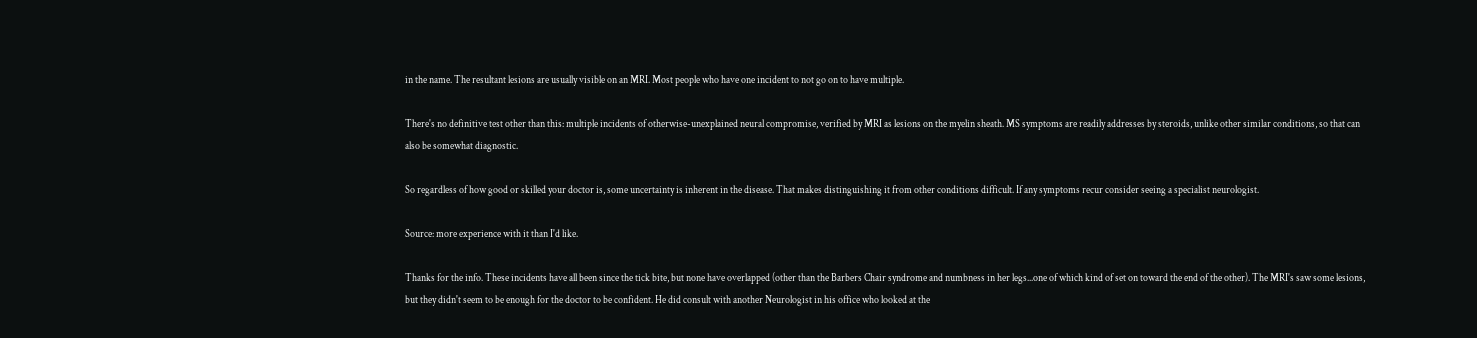in the name. The resultant lesions are usually visible on an MRI. Most people who have one incident to not go on to have multiple.

There's no definitive test other than this: multiple incidents of otherwise-unexplained neural compromise, verified by MRI as lesions on the myelin sheath. MS symptoms are readily addresses by steroids, unlike other similar conditions, so that can also be somewhat diagnostic.

So regardless of how good or skilled your doctor is, some uncertainty is inherent in the disease. That makes distinguishing it from other conditions difficult. If any symptoms recur consider seeing a specialist neurologist.

Source: more experience with it than I'd like.

Thanks for the info. These incidents have all been since the tick bite, but none have overlapped (other than the Barbers Chair syndrome and numbness in her legs...one of which kind of set on toward the end of the other). The MRI's saw some lesions, but they didn't seem to be enough for the doctor to be confident. He did consult with another Neurologist in his office who looked at the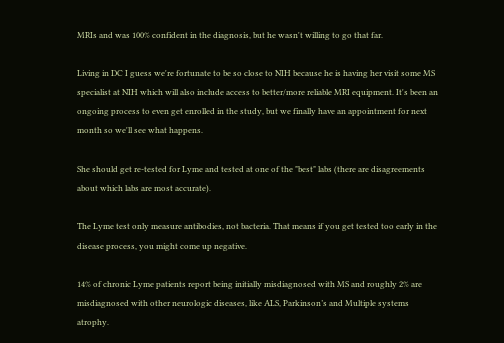MRIs and was 100% confident in the diagnosis, but he wasn't willing to go that far.

Living in DC I guess we're fortunate to be so close to NIH because he is having her visit some MS specialist at NIH which will also include access to better/more reliable MRI equipment. It's been an ongoing process to even get enrolled in the study, but we finally have an appointment for next month so we'll see what happens.

She should get re-tested for Lyme and tested at one of the "best" labs (there are disagreements about which labs are most accurate).

The Lyme test only measure antibodies, not bacteria. That means if you get tested too early in the disease process, you might come up negative.

14% of chronic Lyme patients report being initially misdiagnosed with MS and roughly 2% are misdiagnosed with other neurologic diseases, like ALS, Parkinson’s and Multiple systems atrophy.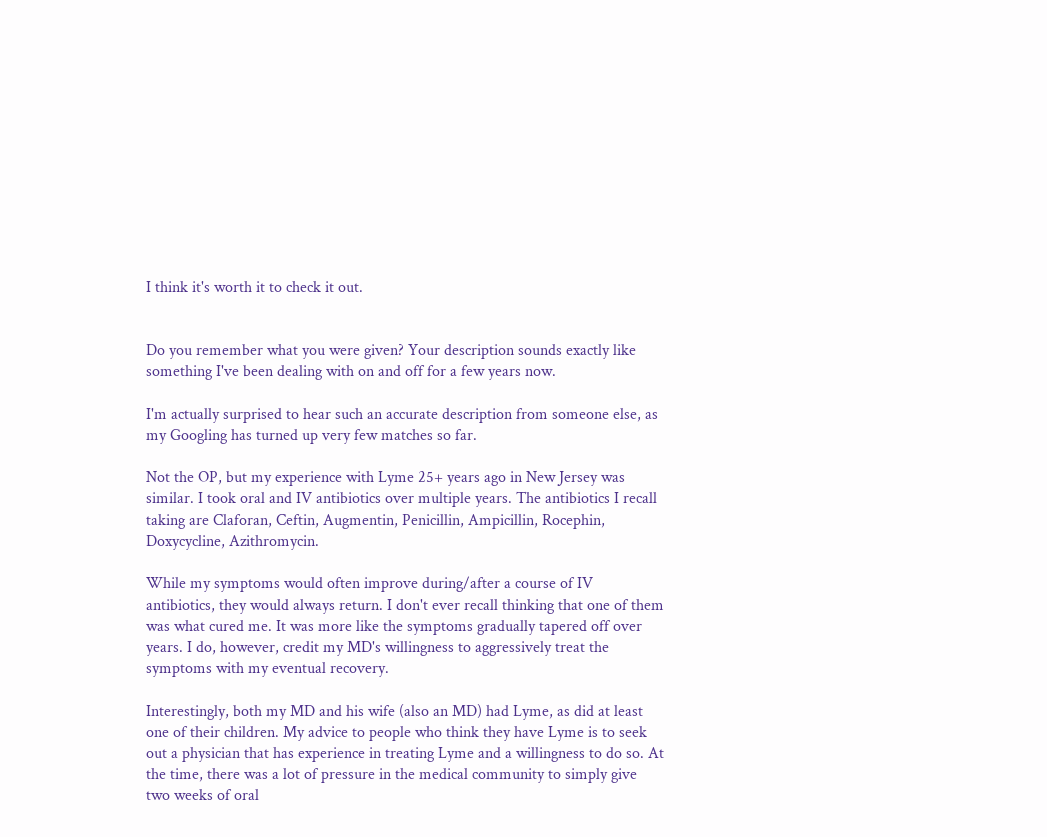I think it's worth it to check it out.


Do you remember what you were given? Your description sounds exactly like something I've been dealing with on and off for a few years now.

I'm actually surprised to hear such an accurate description from someone else, as my Googling has turned up very few matches so far.

Not the OP, but my experience with Lyme 25+ years ago in New Jersey was similar. I took oral and IV antibiotics over multiple years. The antibiotics I recall taking are Claforan, Ceftin, Augmentin, Penicillin, Ampicillin, Rocephin, Doxycycline, Azithromycin.

While my symptoms would often improve during/after a course of IV antibiotics, they would always return. I don't ever recall thinking that one of them was what cured me. It was more like the symptoms gradually tapered off over years. I do, however, credit my MD's willingness to aggressively treat the symptoms with my eventual recovery.

Interestingly, both my MD and his wife (also an MD) had Lyme, as did at least one of their children. My advice to people who think they have Lyme is to seek out a physician that has experience in treating Lyme and a willingness to do so. At the time, there was a lot of pressure in the medical community to simply give two weeks of oral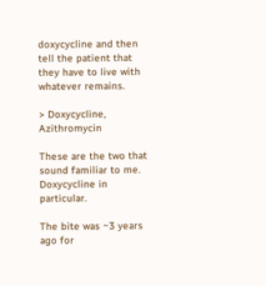doxycycline and then tell the patient that they have to live with whatever remains.

> Doxycycline, Azithromycin

These are the two that sound familiar to me. Doxycycline in particular.

The bite was ~3 years ago for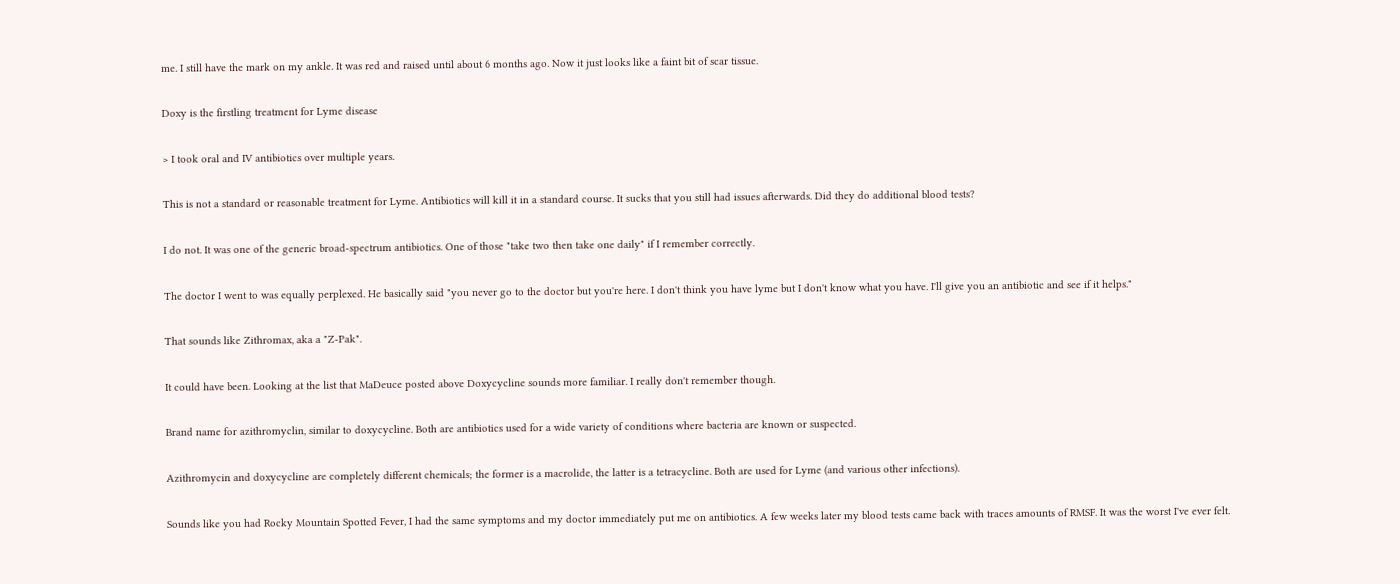me. I still have the mark on my ankle. It was red and raised until about 6 months ago. Now it just looks like a faint bit of scar tissue.

Doxy is the firstling treatment for Lyme disease

> I took oral and IV antibiotics over multiple years.

This is not a standard or reasonable treatment for Lyme. Antibiotics will kill it in a standard course. It sucks that you still had issues afterwards. Did they do additional blood tests?

I do not. It was one of the generic broad-spectrum antibiotics. One of those "take two then take one daily" if I remember correctly.

The doctor I went to was equally perplexed. He basically said "you never go to the doctor but you're here. I don't think you have lyme but I don't know what you have. I'll give you an antibiotic and see if it helps."

That sounds like Zithromax, aka a "Z-Pak".

It could have been. Looking at the list that MaDeuce posted above Doxycycline sounds more familiar. I really don't remember though.

Brand name for azithromyclin, similar to doxycycline. Both are antibiotics used for a wide variety of conditions where bacteria are known or suspected.

Azithromycin and doxycycline are completely different chemicals; the former is a macrolide, the latter is a tetracycline. Both are used for Lyme (and various other infections).

Sounds like you had Rocky Mountain Spotted Fever, I had the same symptoms and my doctor immediately put me on antibiotics. A few weeks later my blood tests came back with traces amounts of RMSF. It was the worst I've ever felt.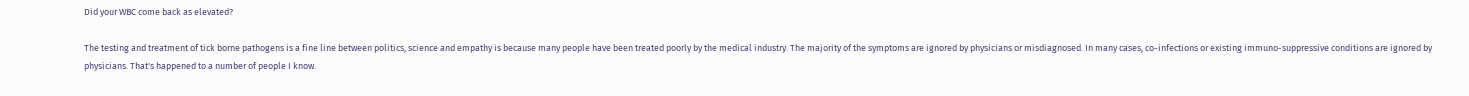Did your WBC come back as elevated?

The testing and treatment of tick borne pathogens is a fine line between politics, science and empathy is because many people have been treated poorly by the medical industry. The majority of the symptoms are ignored by physicians or misdiagnosed. In many cases, co-infections or existing immuno-suppressive conditions are ignored by physicians. That's happened to a number of people I know.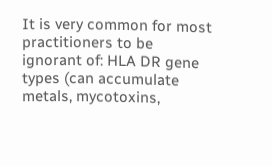It is very common for most practitioners to be ignorant of: HLA DR gene types (can accumulate metals, mycotoxins,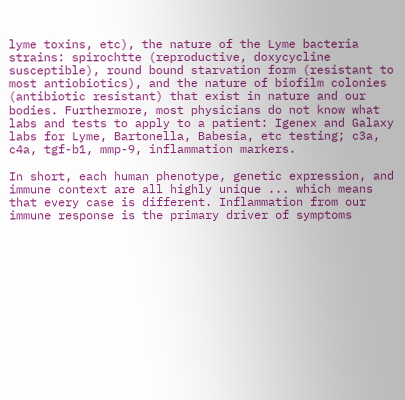lyme toxins, etc), the nature of the Lyme bacteria strains: spirochtte (reproductive, doxycycline susceptible), round bound starvation form (resistant to most antiobiotics), and the nature of biofilm colonies (antibiotic resistant) that exist in nature and our bodies. Furthermore, most physicians do not know what labs and tests to apply to a patient: Igenex and Galaxy labs for Lyme, Bartonella, Babesia, etc testing; c3a, c4a, tgf-b1, mmp-9, inflammation markers.

In short, each human phenotype, genetic expression, and immune context are all highly unique ... which means that every case is different. Inflammation from our immune response is the primary driver of symptoms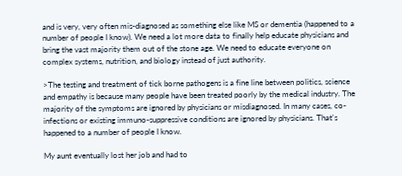and is very, very often mis-diagnosed as something else like MS or dementia (happened to a number of people I know). We need a lot more data to finally help educate physicians and bring the vast majority them out of the stone age. We need to educate everyone on complex systems, nutrition, and biology instead of just authority.

>The testing and treatment of tick borne pathogens is a fine line between politics, science and empathy is because many people have been treated poorly by the medical industry. The majority of the symptoms are ignored by physicians or misdiagnosed. In many cases, co-infections or existing immuno-suppressive conditions are ignored by physicians. That's happened to a number of people I know.

My aunt eventually lost her job and had to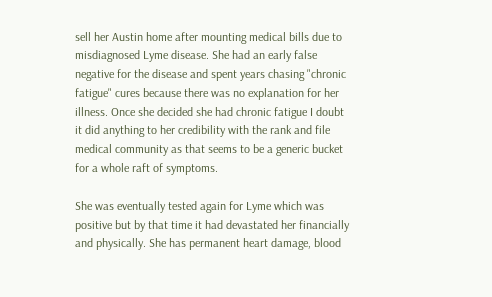sell her Austin home after mounting medical bills due to misdiagnosed Lyme disease. She had an early false negative for the disease and spent years chasing "chronic fatigue" cures because there was no explanation for her illness. Once she decided she had chronic fatigue I doubt it did anything to her credibility with the rank and file medical community as that seems to be a generic bucket for a whole raft of symptoms.

She was eventually tested again for Lyme which was positive but by that time it had devastated her financially and physically. She has permanent heart damage, blood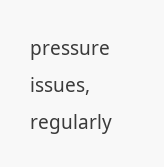pressure issues, regularly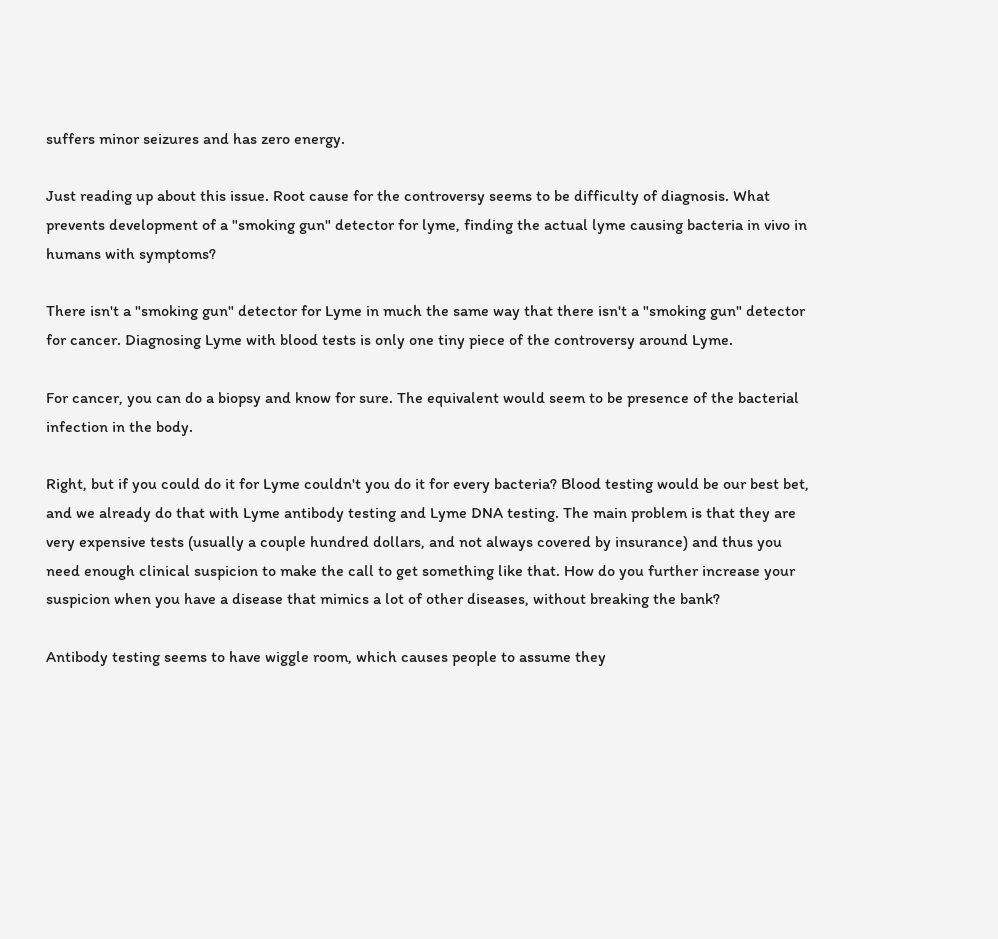suffers minor seizures and has zero energy.

Just reading up about this issue. Root cause for the controversy seems to be difficulty of diagnosis. What prevents development of a "smoking gun" detector for lyme, finding the actual lyme causing bacteria in vivo in humans with symptoms?

There isn't a "smoking gun" detector for Lyme in much the same way that there isn't a "smoking gun" detector for cancer. Diagnosing Lyme with blood tests is only one tiny piece of the controversy around Lyme.

For cancer, you can do a biopsy and know for sure. The equivalent would seem to be presence of the bacterial infection in the body.

Right, but if you could do it for Lyme couldn't you do it for every bacteria? Blood testing would be our best bet, and we already do that with Lyme antibody testing and Lyme DNA testing. The main problem is that they are very expensive tests (usually a couple hundred dollars, and not always covered by insurance) and thus you need enough clinical suspicion to make the call to get something like that. How do you further increase your suspicion when you have a disease that mimics a lot of other diseases, without breaking the bank?

Antibody testing seems to have wiggle room, which causes people to assume they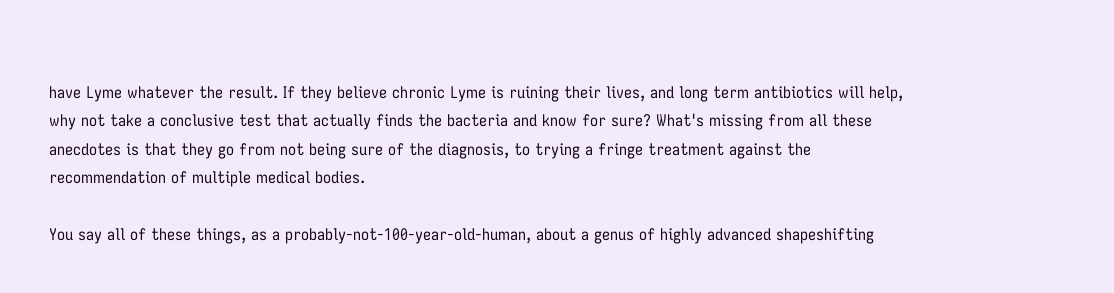have Lyme whatever the result. If they believe chronic Lyme is ruining their lives, and long term antibiotics will help, why not take a conclusive test that actually finds the bacteria and know for sure? What's missing from all these anecdotes is that they go from not being sure of the diagnosis, to trying a fringe treatment against the recommendation of multiple medical bodies.

You say all of these things, as a probably-not-100-year-old-human, about a genus of highly advanced shapeshifting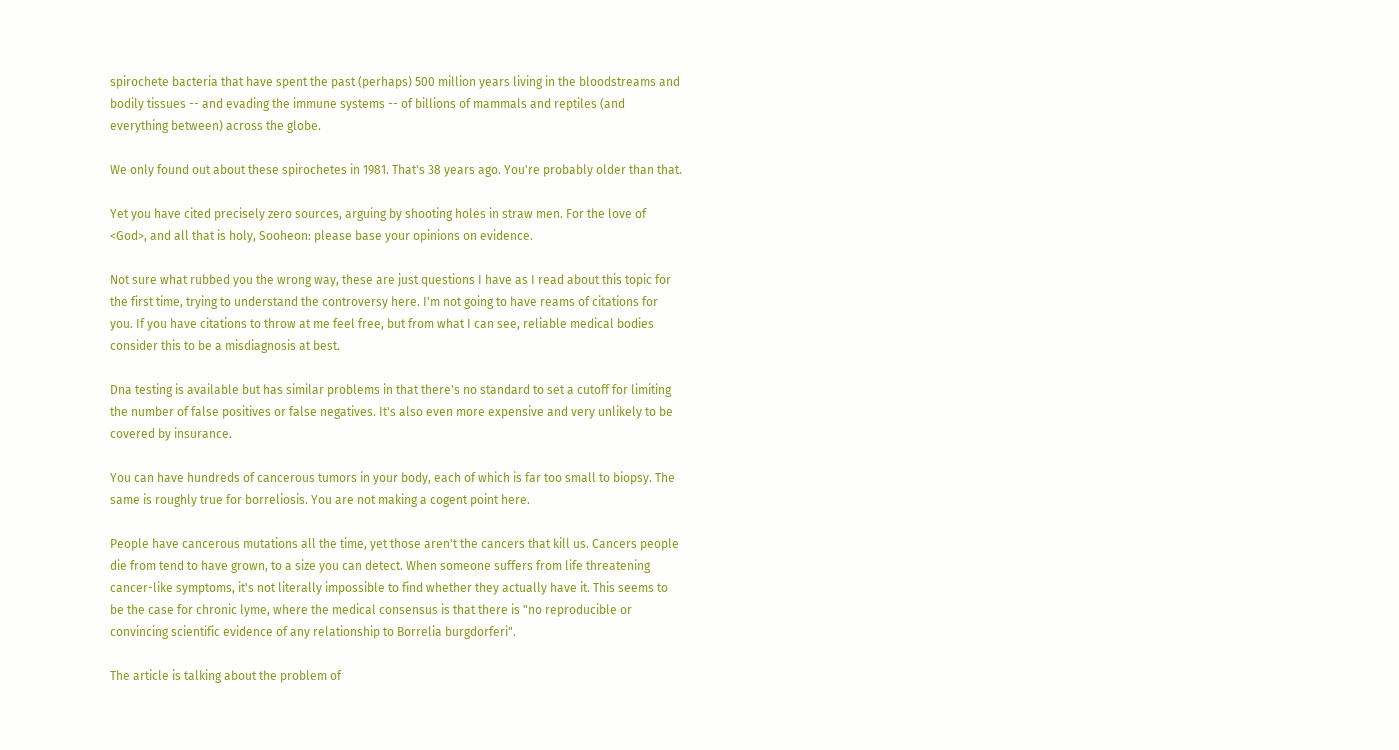spirochete bacteria that have spent the past (perhaps) 500 million years living in the bloodstreams and bodily tissues -- and evading the immune systems -- of billions of mammals and reptiles (and everything between) across the globe.

We only found out about these spirochetes in 1981. That's 38 years ago. You're probably older than that.

Yet you have cited precisely zero sources, arguing by shooting holes in straw men. For the love of <God>, and all that is holy, Sooheon: please base your opinions on evidence.

Not sure what rubbed you the wrong way, these are just questions I have as I read about this topic for the first time, trying to understand the controversy here. I'm not going to have reams of citations for you. If you have citations to throw at me feel free, but from what I can see, reliable medical bodies consider this to be a misdiagnosis at best.

Dna testing is available but has similar problems in that there's no standard to set a cutoff for limiting the number of false positives or false negatives. It's also even more expensive and very unlikely to be covered by insurance.

You can have hundreds of cancerous tumors in your body, each of which is far too small to biopsy. The same is roughly true for borreliosis. You are not making a cogent point here.

People have cancerous mutations all the time, yet those aren't the cancers that kill us. Cancers people die from tend to have grown, to a size you can detect. When someone suffers from life threatening cancer-like symptoms, it's not literally impossible to find whether they actually have it. This seems to be the case for chronic lyme, where the medical consensus is that there is "no reproducible or convincing scientific evidence of any relationship to Borrelia burgdorferi".

The article is talking about the problem of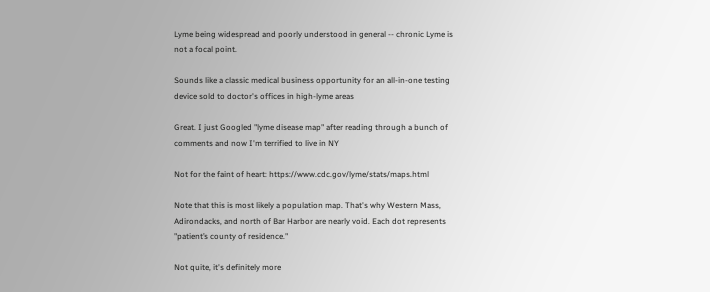Lyme being widespread and poorly understood in general -- chronic Lyme is not a focal point.

Sounds like a classic medical business opportunity for an all-in-one testing device sold to doctor's offices in high-lyme areas

Great. I just Googled "lyme disease map" after reading through a bunch of comments and now I'm terrified to live in NY

Not for the faint of heart: https://www.cdc.gov/lyme/stats/maps.html

Note that this is most likely a population map. That's why Western Mass, Adirondacks, and north of Bar Harbor are nearly void. Each dot represents "patient’s county of residence."

Not quite, it's definitely more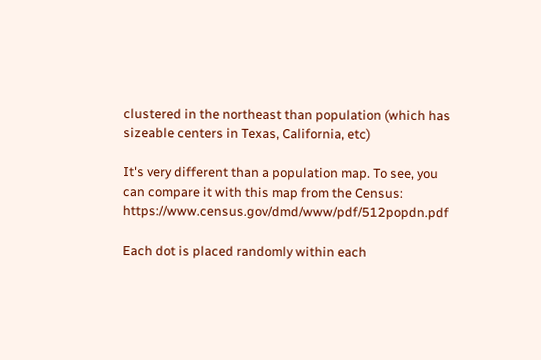clustered in the northeast than population (which has sizeable centers in Texas, California, etc)

It's very different than a population map. To see, you can compare it with this map from the Census: https://www.census.gov/dmd/www/pdf/512popdn.pdf

Each dot is placed randomly within each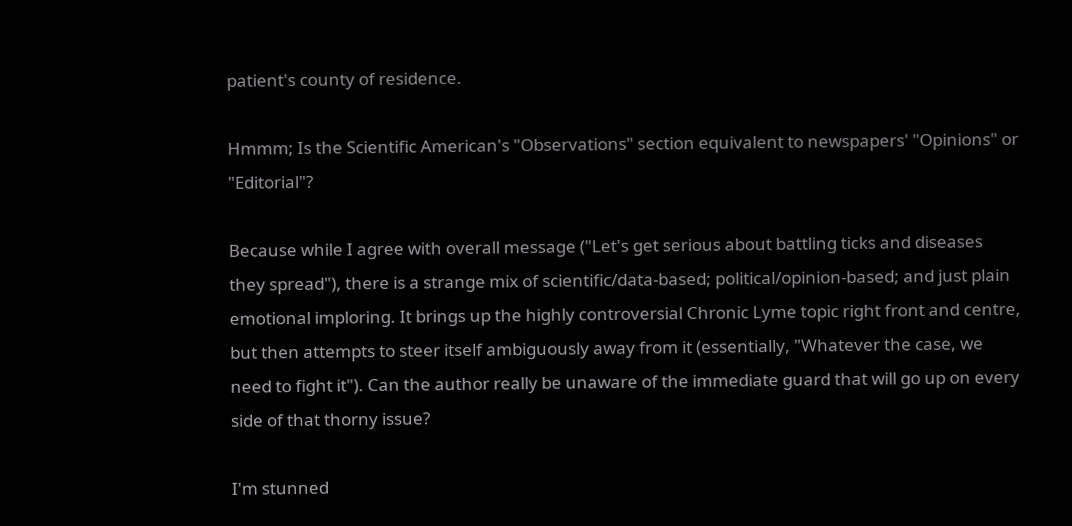patient's county of residence.

Hmmm; Is the Scientific American's "Observations" section equivalent to newspapers' "Opinions" or "Editorial"?

Because while I agree with overall message ("Let's get serious about battling ticks and diseases they spread"), there is a strange mix of scientific/data-based; political/opinion-based; and just plain emotional imploring. It brings up the highly controversial Chronic Lyme topic right front and centre, but then attempts to steer itself ambiguously away from it (essentially, "Whatever the case, we need to fight it"). Can the author really be unaware of the immediate guard that will go up on every side of that thorny issue?

I'm stunned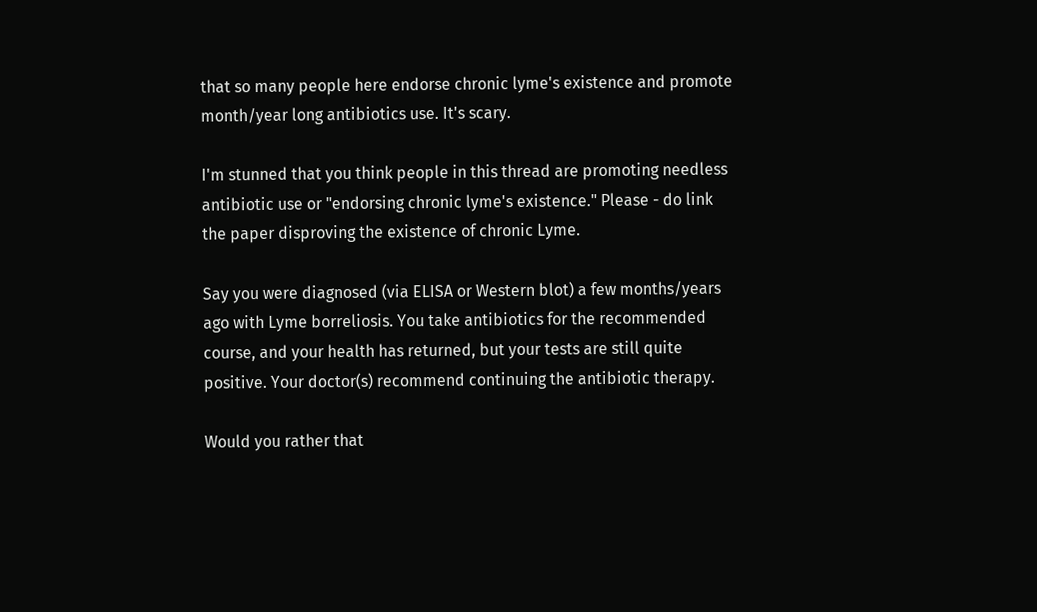that so many people here endorse chronic lyme's existence and promote month/year long antibiotics use. It's scary.

I'm stunned that you think people in this thread are promoting needless antibiotic use or "endorsing chronic lyme's existence." Please - do link the paper disproving the existence of chronic Lyme.

Say you were diagnosed (via ELISA or Western blot) a few months/years ago with Lyme borreliosis. You take antibiotics for the recommended course, and your health has returned, but your tests are still quite positive. Your doctor(s) recommend continuing the antibiotic therapy.

Would you rather that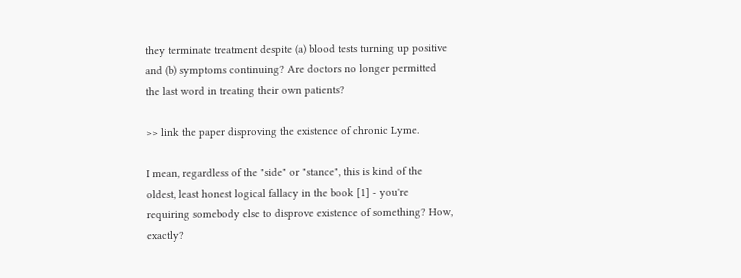they terminate treatment despite (a) blood tests turning up positive and (b) symptoms continuing? Are doctors no longer permitted the last word in treating their own patients?

>> link the paper disproving the existence of chronic Lyme.

I mean, regardless of the "side" or "stance", this is kind of the oldest, least honest logical fallacy in the book [1] - you're requiring somebody else to disprove existence of something? How, exactly?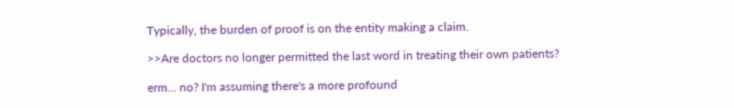Typically, the burden of proof is on the entity making a claim.

>>Are doctors no longer permitted the last word in treating their own patients?

erm... no? I'm assuming there's a more profound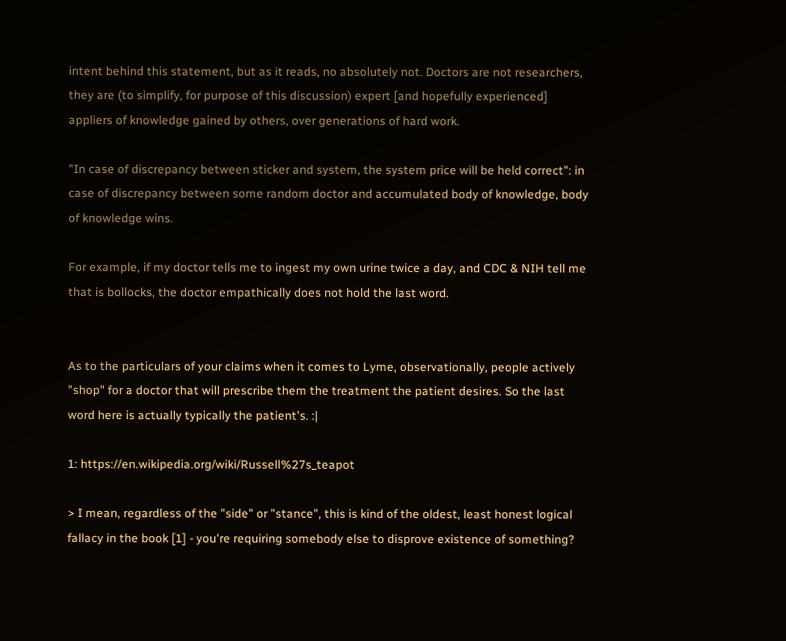intent behind this statement, but as it reads, no absolutely not. Doctors are not researchers, they are (to simplify, for purpose of this discussion) expert [and hopefully experienced] appliers of knowledge gained by others, over generations of hard work.

"In case of discrepancy between sticker and system, the system price will be held correct": in case of discrepancy between some random doctor and accumulated body of knowledge, body of knowledge wins.

For example, if my doctor tells me to ingest my own urine twice a day, and CDC & NIH tell me that is bollocks, the doctor empathically does not hold the last word.


As to the particulars of your claims when it comes to Lyme, observationally, people actively "shop" for a doctor that will prescribe them the treatment the patient desires. So the last word here is actually typically the patient's. :|

1: https://en.wikipedia.org/wiki/Russell%27s_teapot

> I mean, regardless of the "side" or "stance", this is kind of the oldest, least honest logical fallacy in the book [1] - you're requiring somebody else to disprove existence of something?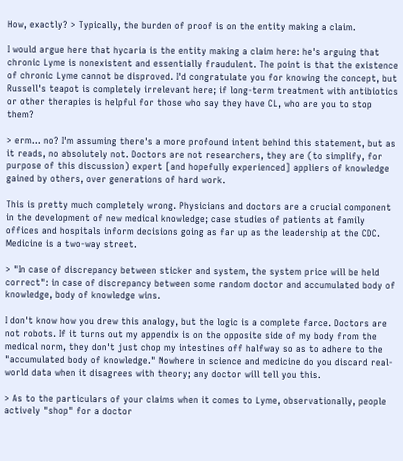How, exactly? > Typically, the burden of proof is on the entity making a claim.

I would argue here that hycaria is the entity making a claim here: he's arguing that chronic Lyme is nonexistent and essentially fraudulent. The point is that the existence of chronic Lyme cannot be disproved. I'd congratulate you for knowing the concept, but Russell's teapot is completely irrelevant here; if long-term treatment with antibiotics or other therapies is helpful for those who say they have CL, who are you to stop them?

> erm... no? I'm assuming there's a more profound intent behind this statement, but as it reads, no absolutely not. Doctors are not researchers, they are (to simplify, for purpose of this discussion) expert [and hopefully experienced] appliers of knowledge gained by others, over generations of hard work.

This is pretty much completely wrong. Physicians and doctors are a crucial component in the development of new medical knowledge; case studies of patients at family offices and hospitals inform decisions going as far up as the leadership at the CDC. Medicine is a two-way street.

> "In case of discrepancy between sticker and system, the system price will be held correct": in case of discrepancy between some random doctor and accumulated body of knowledge, body of knowledge wins.

I don't know how you drew this analogy, but the logic is a complete farce. Doctors are not robots. If it turns out my appendix is on the opposite side of my body from the medical norm, they don't just chop my intestines off halfway so as to adhere to the "accumulated body of knowledge." Nowhere in science and medicine do you discard real-world data when it disagrees with theory; any doctor will tell you this.

> As to the particulars of your claims when it comes to Lyme, observationally, people actively "shop" for a doctor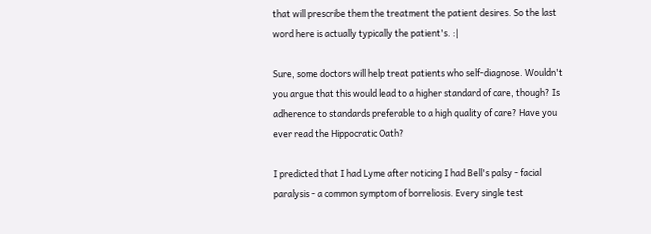that will prescribe them the treatment the patient desires. So the last word here is actually typically the patient's. :|

Sure, some doctors will help treat patients who self-diagnose. Wouldn't you argue that this would lead to a higher standard of care, though? Is adherence to standards preferable to a high quality of care? Have you ever read the Hippocratic Oath?

I predicted that I had Lyme after noticing I had Bell's palsy - facial paralysis - a common symptom of borreliosis. Every single test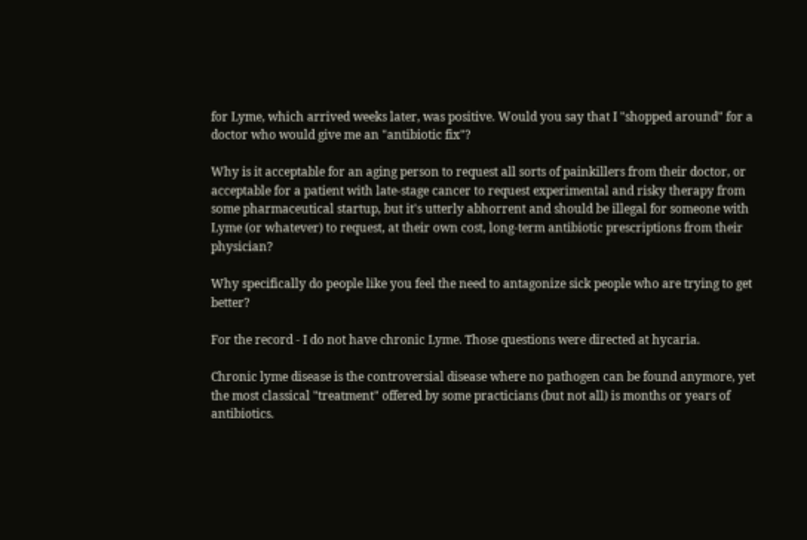for Lyme, which arrived weeks later, was positive. Would you say that I "shopped around" for a doctor who would give me an "antibiotic fix"?

Why is it acceptable for an aging person to request all sorts of painkillers from their doctor, or acceptable for a patient with late-stage cancer to request experimental and risky therapy from some pharmaceutical startup, but it's utterly abhorrent and should be illegal for someone with Lyme (or whatever) to request, at their own cost, long-term antibiotic prescriptions from their physician?

Why specifically do people like you feel the need to antagonize sick people who are trying to get better?

For the record - I do not have chronic Lyme. Those questions were directed at hycaria.

Chronic lyme disease is the controversial disease where no pathogen can be found anymore, yet the most classical "treatment" offered by some practicians (but not all) is months or years of antibiotics.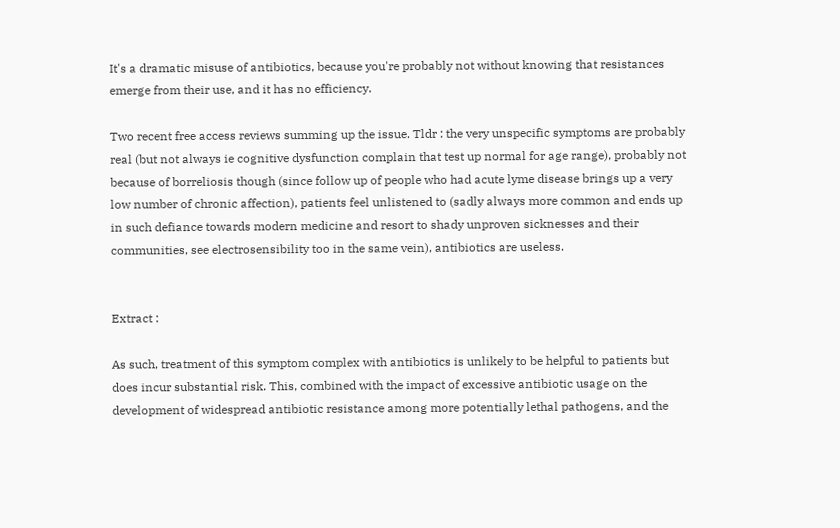It's a dramatic misuse of antibiotics, because you're probably not without knowing that resistances emerge from their use, and it has no efficiency.

Two recent free access reviews summing up the issue. Tldr : the very unspecific symptoms are probably real (but not always ie cognitive dysfunction complain that test up normal for age range), probably not because of borreliosis though (since follow up of people who had acute lyme disease brings up a very low number of chronic affection), patients feel unlistened to (sadly always more common and ends up in such defiance towards modern medicine and resort to shady unproven sicknesses and their communities, see electrosensibility too in the same vein), antibiotics are useless.


Extract :

As such, treatment of this symptom complex with antibiotics is unlikely to be helpful to patients but does incur substantial risk. This, combined with the impact of excessive antibiotic usage on the development of widespread antibiotic resistance among more potentially lethal pathogens, and the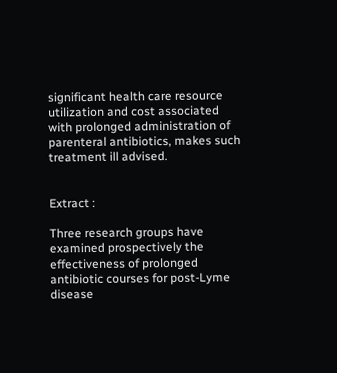significant health care resource utilization and cost associated with prolonged administration of parenteral antibiotics, makes such treatment ill advised.


Extract :

Three research groups have examined prospectively the effectiveness of prolonged antibiotic courses for post-Lyme disease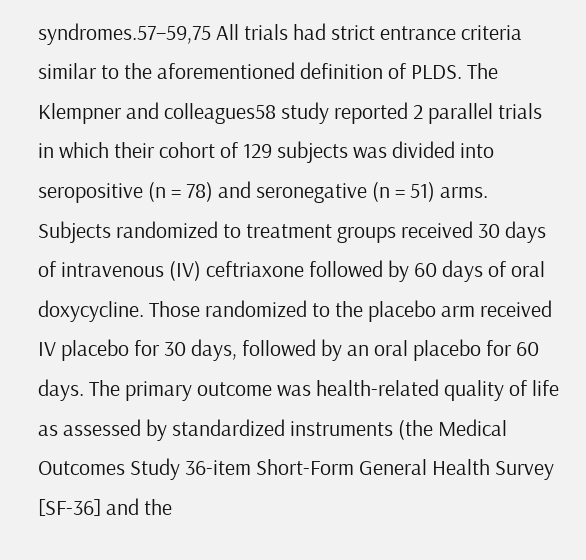syndromes.57–59,75 All trials had strict entrance criteria similar to the aforementioned definition of PLDS. The Klempner and colleagues58 study reported 2 parallel trials in which their cohort of 129 subjects was divided into seropositive (n = 78) and seronegative (n = 51) arms. Subjects randomized to treatment groups received 30 days of intravenous (IV) ceftriaxone followed by 60 days of oral doxycycline. Those randomized to the placebo arm received IV placebo for 30 days, followed by an oral placebo for 60 days. The primary outcome was health-related quality of life as assessed by standardized instruments (the Medical Outcomes Study 36-item Short-Form General Health Survey [SF-36] and the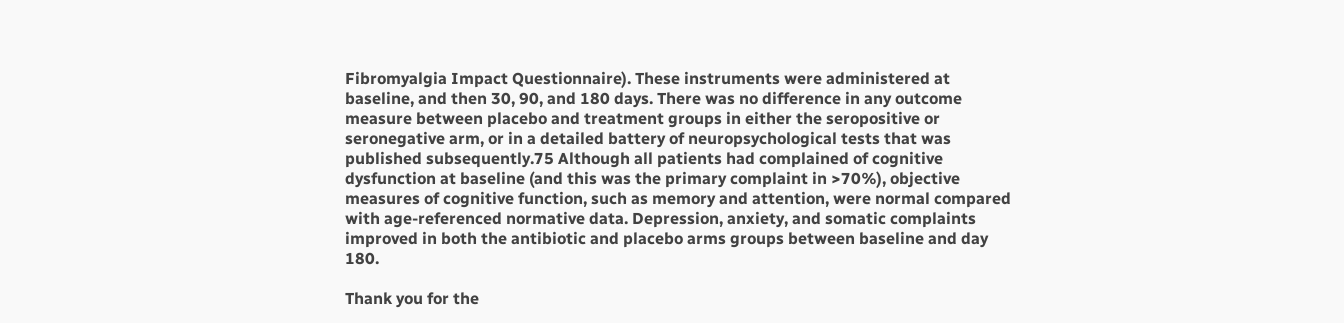Fibromyalgia Impact Questionnaire). These instruments were administered at baseline, and then 30, 90, and 180 days. There was no difference in any outcome measure between placebo and treatment groups in either the seropositive or seronegative arm, or in a detailed battery of neuropsychological tests that was published subsequently.75 Although all patients had complained of cognitive dysfunction at baseline (and this was the primary complaint in >70%), objective measures of cognitive function, such as memory and attention, were normal compared with age-referenced normative data. Depression, anxiety, and somatic complaints improved in both the antibiotic and placebo arms groups between baseline and day 180.

Thank you for the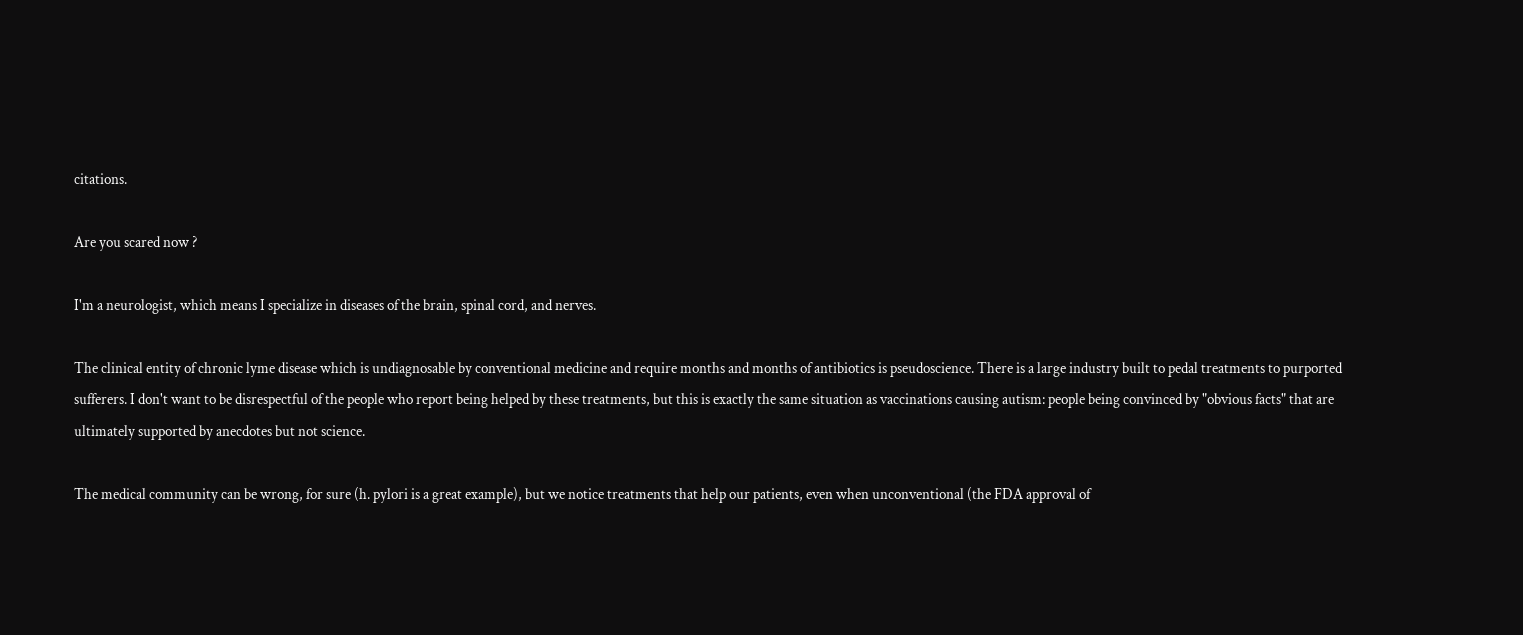citations.

Are you scared now ?

I'm a neurologist, which means I specialize in diseases of the brain, spinal cord, and nerves.

The clinical entity of chronic lyme disease which is undiagnosable by conventional medicine and require months and months of antibiotics is pseudoscience. There is a large industry built to pedal treatments to purported sufferers. I don't want to be disrespectful of the people who report being helped by these treatments, but this is exactly the same situation as vaccinations causing autism: people being convinced by "obvious facts" that are ultimately supported by anecdotes but not science.

The medical community can be wrong, for sure (h. pylori is a great example), but we notice treatments that help our patients, even when unconventional (the FDA approval of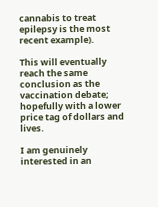cannabis to treat epilepsy is the most recent example).

This will eventually reach the same conclusion as the vaccination debate; hopefully with a lower price tag of dollars and lives.

I am genuinely interested in an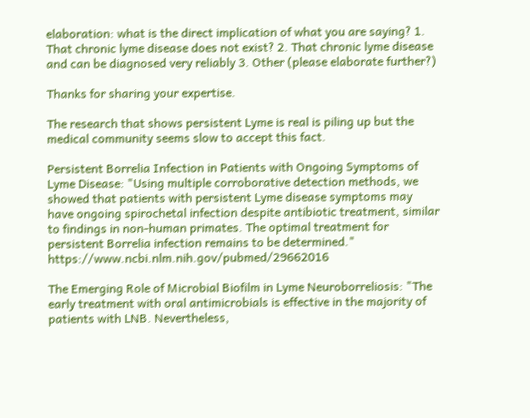elaboration: what is the direct implication of what you are saying? 1. That chronic lyme disease does not exist? 2. That chronic lyme disease and can be diagnosed very reliably 3. Other (please elaborate further?)

Thanks for sharing your expertise.

The research that shows persistent Lyme is real is piling up but the medical community seems slow to accept this fact.

Persistent Borrelia Infection in Patients with Ongoing Symptoms of Lyme Disease: "Using multiple corroborative detection methods, we showed that patients with persistent Lyme disease symptoms may have ongoing spirochetal infection despite antibiotic treatment, similar to findings in non-human primates. The optimal treatment for persistent Borrelia infection remains to be determined." https://www.ncbi.nlm.nih.gov/pubmed/29662016

The Emerging Role of Microbial Biofilm in Lyme Neuroborreliosis: "The early treatment with oral antimicrobials is effective in the majority of patients with LNB. Nevertheless,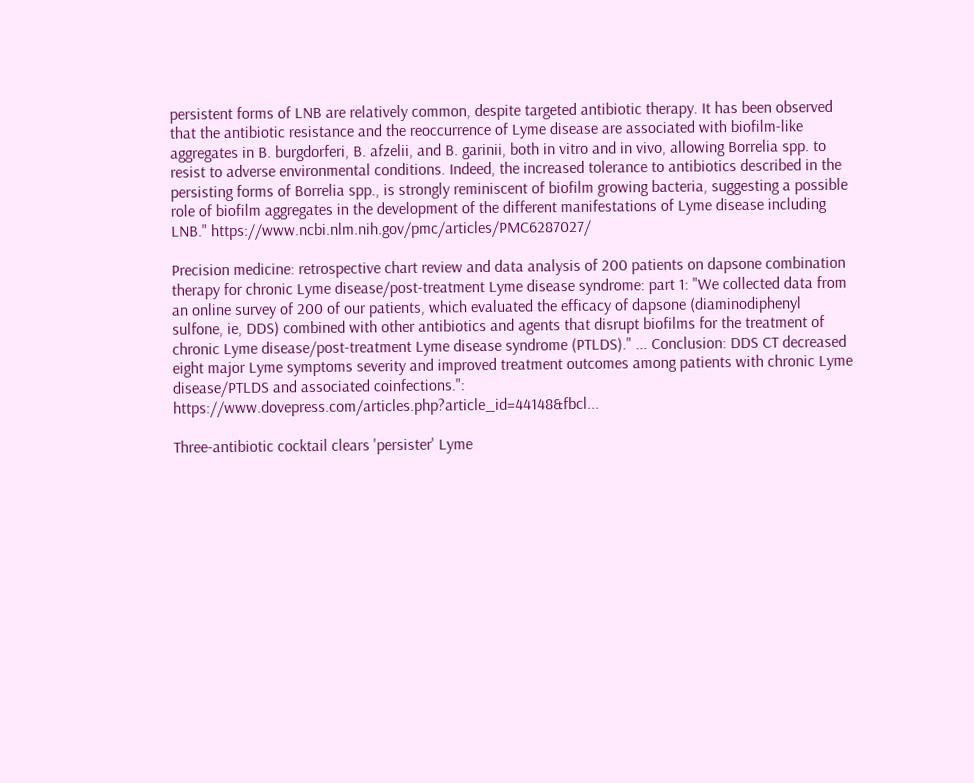persistent forms of LNB are relatively common, despite targeted antibiotic therapy. It has been observed that the antibiotic resistance and the reoccurrence of Lyme disease are associated with biofilm-like aggregates in B. burgdorferi, B. afzelii, and B. garinii, both in vitro and in vivo, allowing Borrelia spp. to resist to adverse environmental conditions. Indeed, the increased tolerance to antibiotics described in the persisting forms of Borrelia spp., is strongly reminiscent of biofilm growing bacteria, suggesting a possible role of biofilm aggregates in the development of the different manifestations of Lyme disease including LNB." https://www.ncbi.nlm.nih.gov/pmc/articles/PMC6287027/

Precision medicine: retrospective chart review and data analysis of 200 patients on dapsone combination therapy for chronic Lyme disease/post-treatment Lyme disease syndrome: part 1: "We collected data from an online survey of 200 of our patients, which evaluated the efficacy of dapsone (diaminodiphenyl sulfone, ie, DDS) combined with other antibiotics and agents that disrupt biofilms for the treatment of chronic Lyme disease/post-treatment Lyme disease syndrome (PTLDS)." ... Conclusion: DDS CT decreased eight major Lyme symptoms severity and improved treatment outcomes among patients with chronic Lyme disease/PTLDS and associated coinfections.": https://www.dovepress.com/articles.php?article_id=44148&fbcl...

Three-antibiotic cocktail clears 'persister' Lyme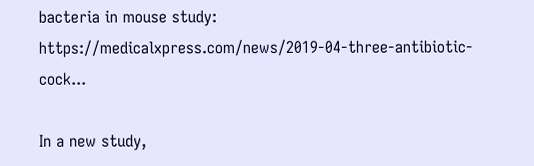bacteria in mouse study: https://medicalxpress.com/news/2019-04-three-antibiotic-cock...

In a new study,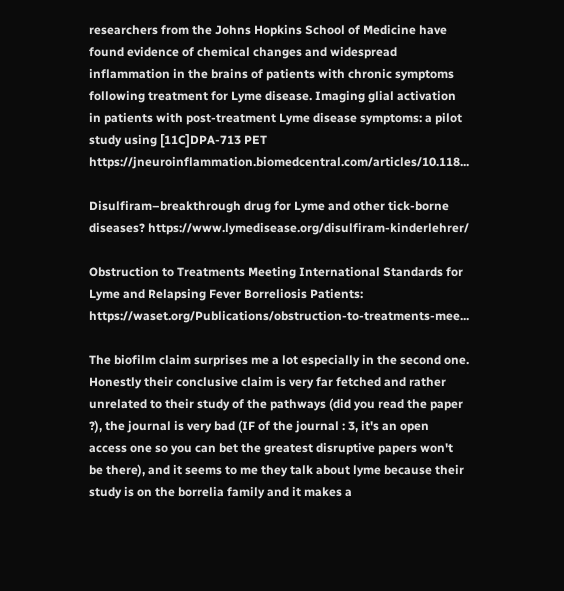researchers from the Johns Hopkins School of Medicine have found evidence of chemical changes and widespread inflammation in the brains of patients with chronic symptoms following treatment for Lyme disease. Imaging glial activation in patients with post-treatment Lyme disease symptoms: a pilot study using [11C]DPA-713 PET https://jneuroinflammation.biomedcentral.com/articles/10.118...

Disulfiram–breakthrough drug for Lyme and other tick-borne diseases? https://www.lymedisease.org/disulfiram-kinderlehrer/

Obstruction to Treatments Meeting International Standards for Lyme and Relapsing Fever Borreliosis Patients: https://waset.org/Publications/obstruction-to-treatments-mee...

The biofilm claim surprises me a lot especially in the second one. Honestly their conclusive claim is very far fetched and rather unrelated to their study of the pathways (did you read the paper ?), the journal is very bad (IF of the journal : 3, it's an open access one so you can bet the greatest disruptive papers won't be there), and it seems to me they talk about lyme because their study is on the borrelia family and it makes a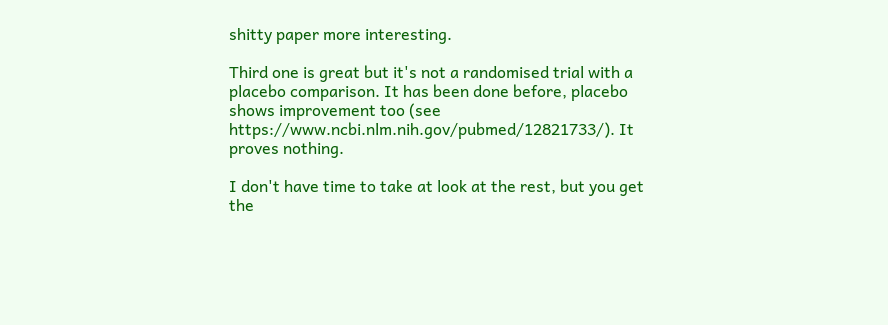shitty paper more interesting.

Third one is great but it's not a randomised trial with a placebo comparison. It has been done before, placebo shows improvement too (see https://www.ncbi.nlm.nih.gov/pubmed/12821733/). It proves nothing.

I don't have time to take at look at the rest, but you get the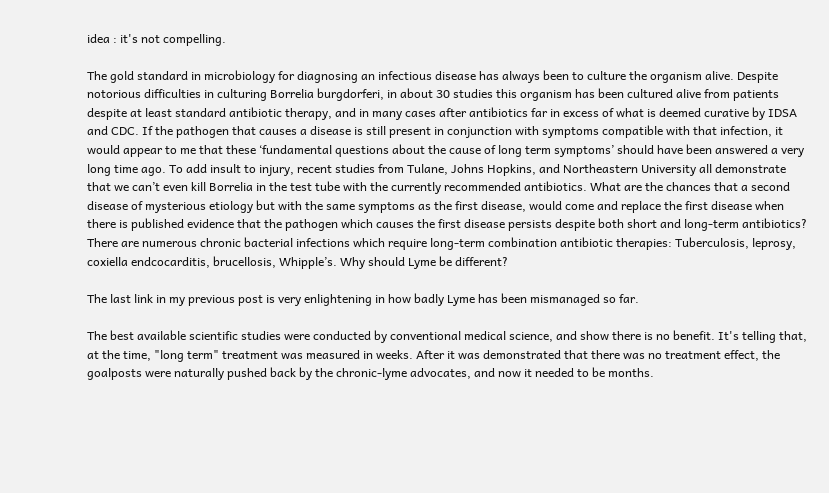idea : it's not compelling.

The gold standard in microbiology for diagnosing an infectious disease has always been to culture the organism alive. Despite notorious difficulties in culturing Borrelia burgdorferi, in about 30 studies this organism has been cultured alive from patients despite at least standard antibiotic therapy, and in many cases after antibiotics far in excess of what is deemed curative by IDSA and CDC. If the pathogen that causes a disease is still present in conjunction with symptoms compatible with that infection, it would appear to me that these ‘fundamental questions about the cause of long term symptoms’ should have been answered a very long time ago. To add insult to injury, recent studies from Tulane, Johns Hopkins, and Northeastern University all demonstrate that we can’t even kill Borrelia in the test tube with the currently recommended antibiotics. What are the chances that a second disease of mysterious etiology but with the same symptoms as the first disease, would come and replace the first disease when there is published evidence that the pathogen which causes the first disease persists despite both short and long-term antibiotics? There are numerous chronic bacterial infections which require long-term combination antibiotic therapies: Tuberculosis, leprosy, coxiella endcocarditis, brucellosis, Whipple’s. Why should Lyme be different?

The last link in my previous post is very enlightening in how badly Lyme has been mismanaged so far.

The best available scientific studies were conducted by conventional medical science, and show there is no benefit. It's telling that, at the time, "long term" treatment was measured in weeks. After it was demonstrated that there was no treatment effect, the goalposts were naturally pushed back by the chronic-lyme advocates, and now it needed to be months.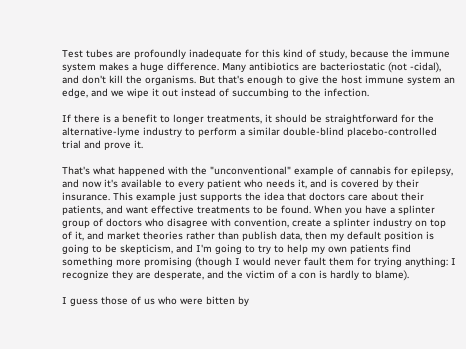Test tubes are profoundly inadequate for this kind of study, because the immune system makes a huge difference. Many antibiotics are bacteriostatic (not -cidal), and don't kill the organisms. But that's enough to give the host immune system an edge, and we wipe it out instead of succumbing to the infection.

If there is a benefit to longer treatments, it should be straightforward for the alternative-lyme industry to perform a similar double-blind placebo-controlled trial and prove it.

That's what happened with the "unconventional" example of cannabis for epilepsy, and now it's available to every patient who needs it, and is covered by their insurance. This example just supports the idea that doctors care about their patients, and want effective treatments to be found. When you have a splinter group of doctors who disagree with convention, create a splinter industry on top of it, and market theories rather than publish data, then my default position is going to be skepticism, and I'm going to try to help my own patients find something more promising (though I would never fault them for trying anything: I recognize they are desperate, and the victim of a con is hardly to blame).

I guess those of us who were bitten by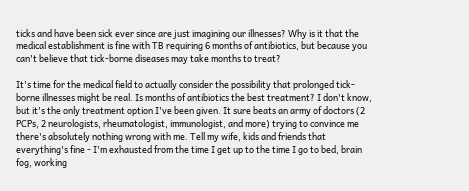ticks and have been sick ever since are just imagining our illnesses? Why is it that the medical establishment is fine with TB requiring 6 months of antibiotics, but because you can't believe that tick-borne diseases may take months to treat?

It's time for the medical field to actually consider the possibility that prolonged tick-borne illnesses might be real. Is months of antibiotics the best treatment? I don't know, but it's the only treatment option I've been given. It sure beats an army of doctors (2 PCPs, 2 neurologists, rheumatologist, immunologist, and more) trying to convince me there's absolutely nothing wrong with me. Tell my wife, kids and friends that everything's fine - I'm exhausted from the time I get up to the time I go to bed, brain fog, working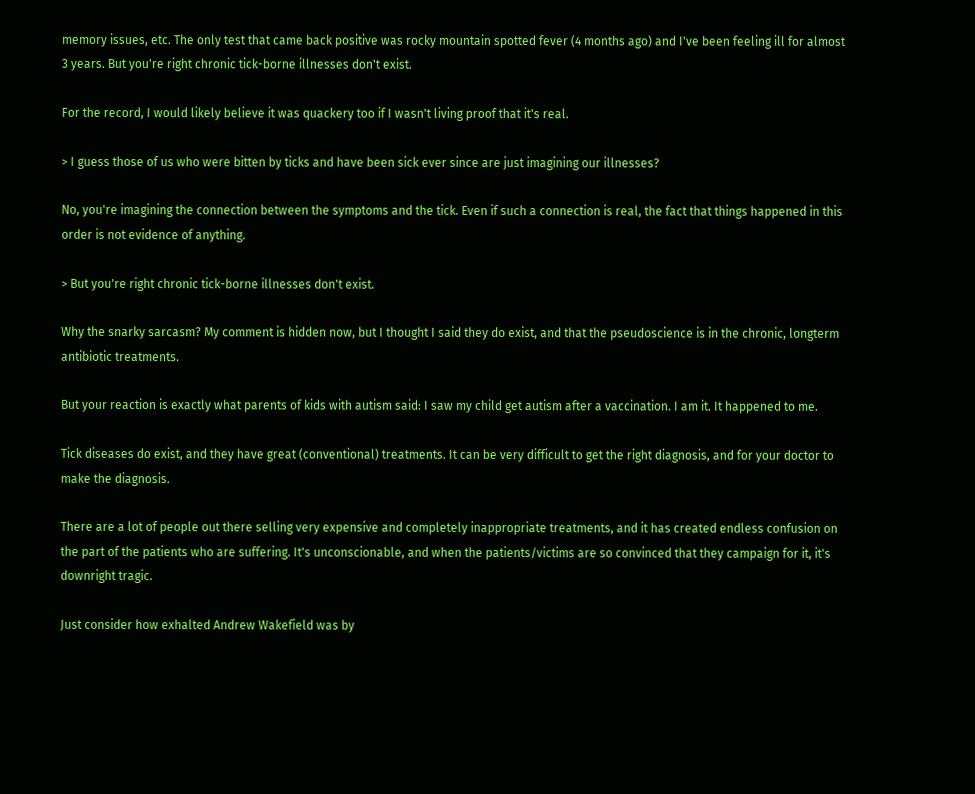memory issues, etc. The only test that came back positive was rocky mountain spotted fever (4 months ago) and I've been feeling ill for almost 3 years. But you're right chronic tick-borne illnesses don't exist.

For the record, I would likely believe it was quackery too if I wasn't living proof that it's real.

> I guess those of us who were bitten by ticks and have been sick ever since are just imagining our illnesses?

No, you're imagining the connection between the symptoms and the tick. Even if such a connection is real, the fact that things happened in this order is not evidence of anything.

> But you're right chronic tick-borne illnesses don't exist.

Why the snarky sarcasm? My comment is hidden now, but I thought I said they do exist, and that the pseudoscience is in the chronic, longterm antibiotic treatments.

But your reaction is exactly what parents of kids with autism said: I saw my child get autism after a vaccination. I am it. It happened to me.

Tick diseases do exist, and they have great (conventional) treatments. It can be very difficult to get the right diagnosis, and for your doctor to make the diagnosis.

There are a lot of people out there selling very expensive and completely inappropriate treatments, and it has created endless confusion on the part of the patients who are suffering. It's unconscionable, and when the patients/victims are so convinced that they campaign for it, it's downright tragic.

Just consider how exhalted Andrew Wakefield was by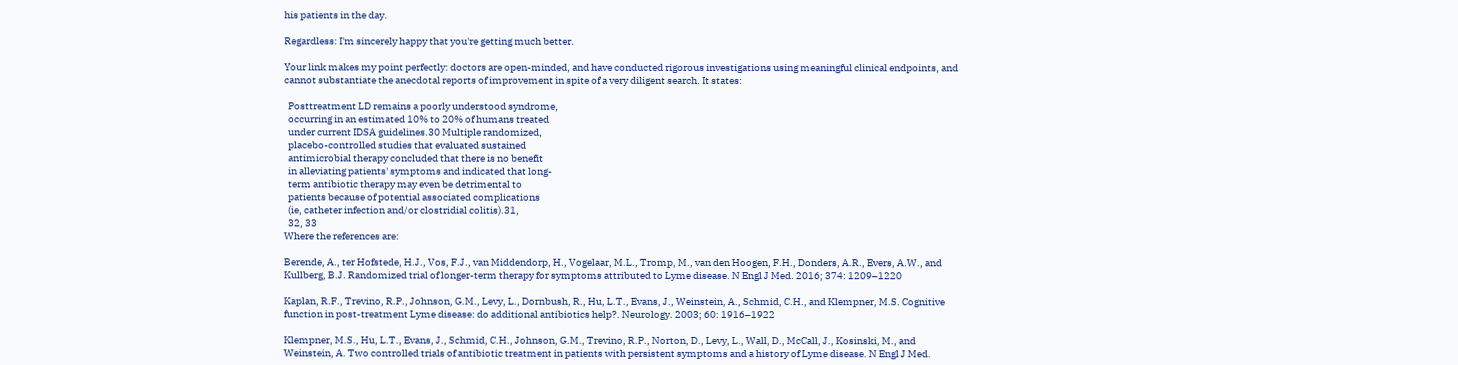his patients in the day.

Regardless: I'm sincerely happy that you're getting much better.

Your link makes my point perfectly: doctors are open-minded, and have conducted rigorous investigations using meaningful clinical endpoints, and cannot substantiate the anecdotal reports of improvement in spite of a very diligent search. It states:

  Posttreatment LD remains a poorly understood syndrome,
  occurring in an estimated 10% to 20% of humans treated
  under current IDSA guidelines.30 Multiple randomized,
  placebo-controlled studies that evaluated sustained
  antimicrobial therapy concluded that there is no benefit
  in alleviating patients' symptoms and indicated that long-
  term antibiotic therapy may even be detrimental to
  patients because of potential associated complications
  (ie, catheter infection and/or clostridial colitis).31,
  32, 33
Where the references are:

Berende, A., ter Hofstede, H.J., Vos, F.J., van Middendorp, H., Vogelaar, M.L., Tromp, M., van den Hoogen, F.H., Donders, A.R., Evers, A.W., and Kullberg, B.J. Randomized trial of longer-term therapy for symptoms attributed to Lyme disease. N Engl J Med. 2016; 374: 1209–1220

Kaplan, R.F., Trevino, R.P., Johnson, G.M., Levy, L., Dornbush, R., Hu, L.T., Evans, J., Weinstein, A., Schmid, C.H., and Klempner, M.S. Cognitive function in post-treatment Lyme disease: do additional antibiotics help?. Neurology. 2003; 60: 1916–1922

Klempner, M.S., Hu, L.T., Evans, J., Schmid, C.H., Johnson, G.M., Trevino, R.P., Norton, D., Levy, L., Wall, D., McCall, J., Kosinski, M., and Weinstein, A. Two controlled trials of antibiotic treatment in patients with persistent symptoms and a history of Lyme disease. N Engl J Med.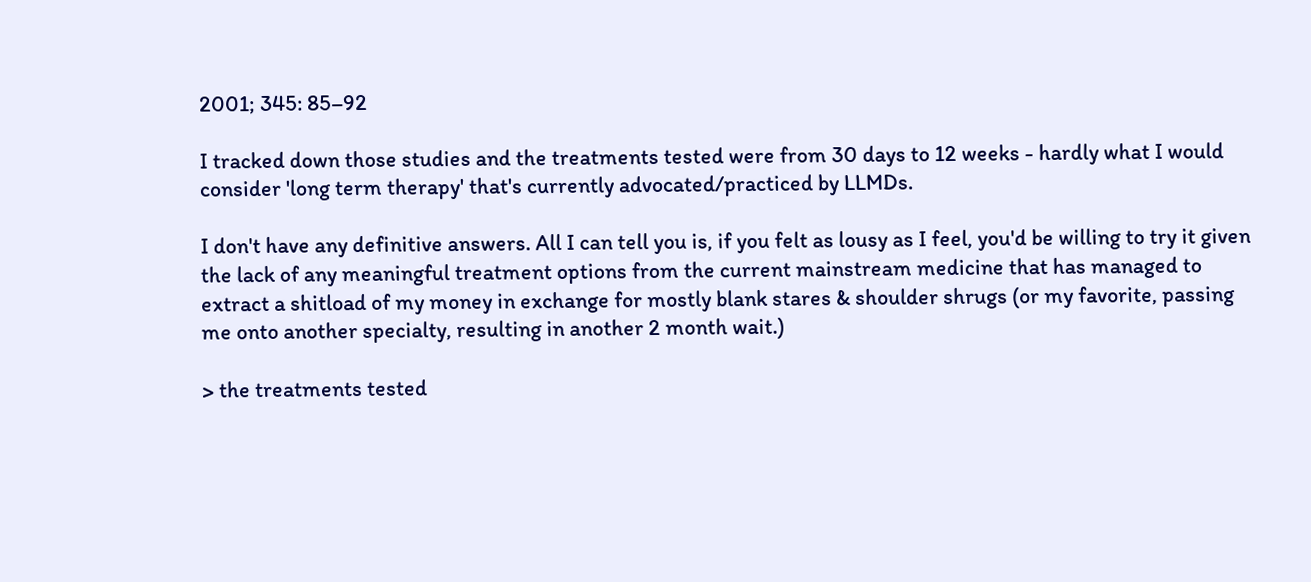2001; 345: 85–92

I tracked down those studies and the treatments tested were from 30 days to 12 weeks - hardly what I would consider 'long term therapy' that's currently advocated/practiced by LLMDs.

I don't have any definitive answers. All I can tell you is, if you felt as lousy as I feel, you'd be willing to try it given the lack of any meaningful treatment options from the current mainstream medicine that has managed to extract a shitload of my money in exchange for mostly blank stares & shoulder shrugs (or my favorite, passing me onto another specialty, resulting in another 2 month wait.)

> the treatments tested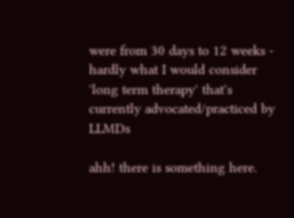were from 30 days to 12 weeks - hardly what I would consider 'long term therapy' that's currently advocated/practiced by LLMDs

ahh! there is something here.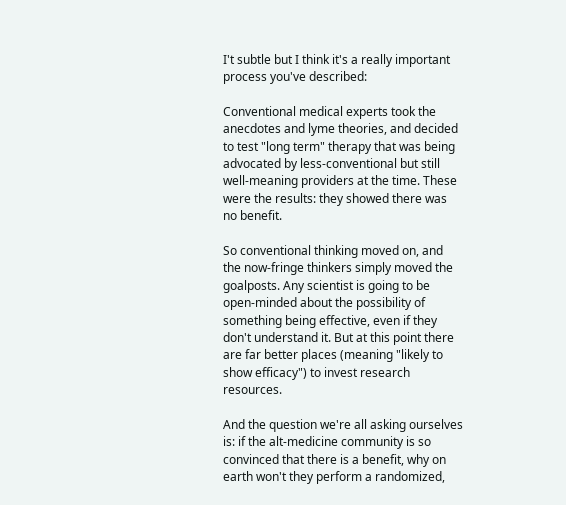I't subtle but I think it's a really important process you've described:

Conventional medical experts took the anecdotes and lyme theories, and decided to test "long term" therapy that was being advocated by less-conventional but still well-meaning providers at the time. These were the results: they showed there was no benefit.

So conventional thinking moved on, and the now-fringe thinkers simply moved the goalposts. Any scientist is going to be open-minded about the possibility of something being effective, even if they don't understand it. But at this point there are far better places (meaning "likely to show efficacy") to invest research resources.

And the question we're all asking ourselves is: if the alt-medicine community is so convinced that there is a benefit, why on earth won't they perform a randomized,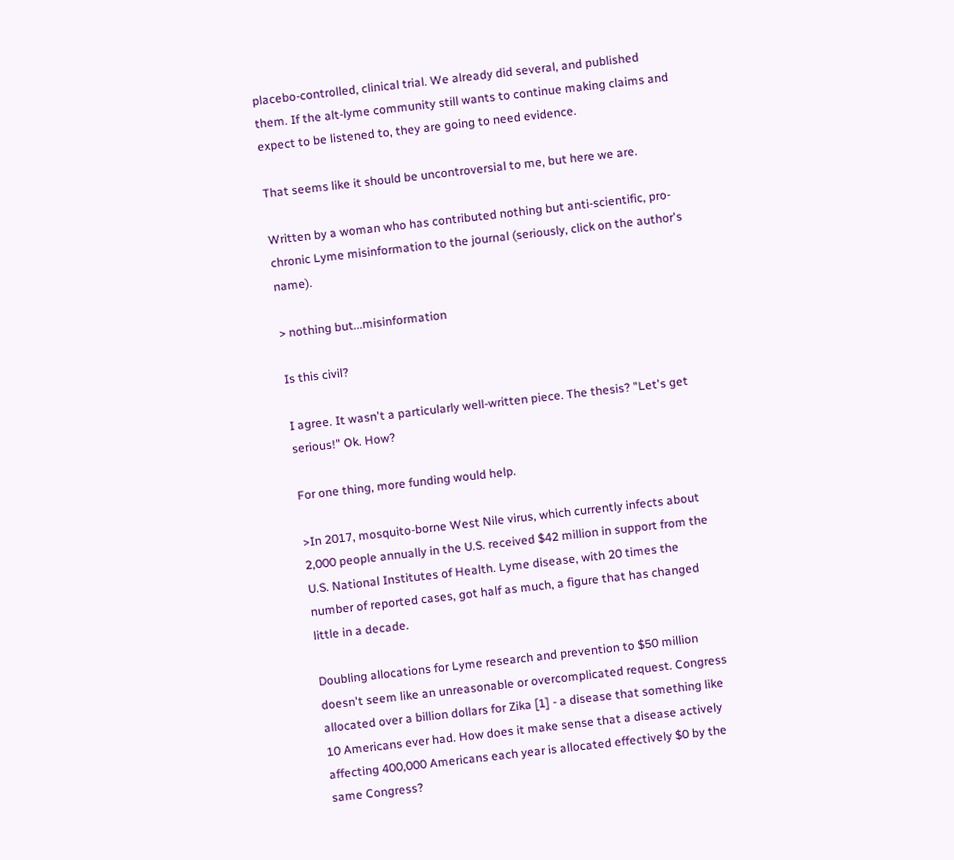placebo-controlled, clinical trial. We already did several, and published them. If the alt-lyme community still wants to continue making claims and expect to be listened to, they are going to need evidence.

That seems like it should be uncontroversial to me, but here we are.

Written by a woman who has contributed nothing but anti-scientific, pro-chronic Lyme misinformation to the journal (seriously, click on the author's name).

> nothing but...misinformation

Is this civil?

I agree. It wasn't a particularly well-written piece. The thesis? "Let's get serious!" Ok. How?

For one thing, more funding would help.

>In 2017, mosquito-borne West Nile virus, which currently infects about 2,000 people annually in the U.S. received $42 million in support from the U.S. National Institutes of Health. Lyme disease, with 20 times the number of reported cases, got half as much, a figure that has changed little in a decade.

Doubling allocations for Lyme research and prevention to $50 million doesn't seem like an unreasonable or overcomplicated request. Congress allocated over a billion dollars for Zika [1] - a disease that something like 10 Americans ever had. How does it make sense that a disease actively affecting 400,000 Americans each year is allocated effectively $0 by the same Congress?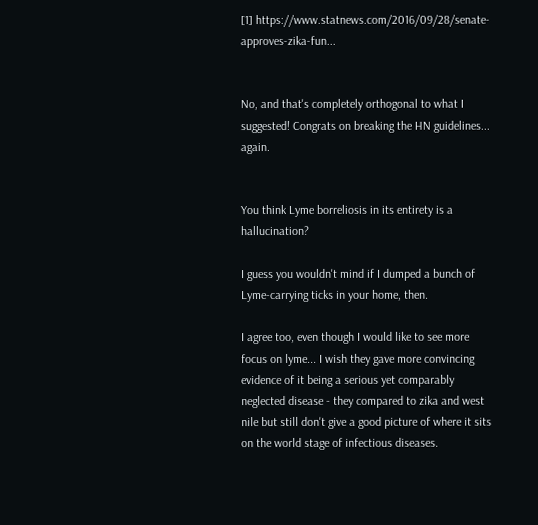[1] https://www.statnews.com/2016/09/28/senate-approves-zika-fun...


No, and that's completely orthogonal to what I suggested! Congrats on breaking the HN guidelines... again.


You think Lyme borreliosis in its entirety is a hallucination?

I guess you wouldn't mind if I dumped a bunch of Lyme-carrying ticks in your home, then.

I agree too, even though I would like to see more focus on lyme... I wish they gave more convincing evidence of it being a serious yet comparably neglected disease - they compared to zika and west nile but still don't give a good picture of where it sits on the world stage of infectious diseases.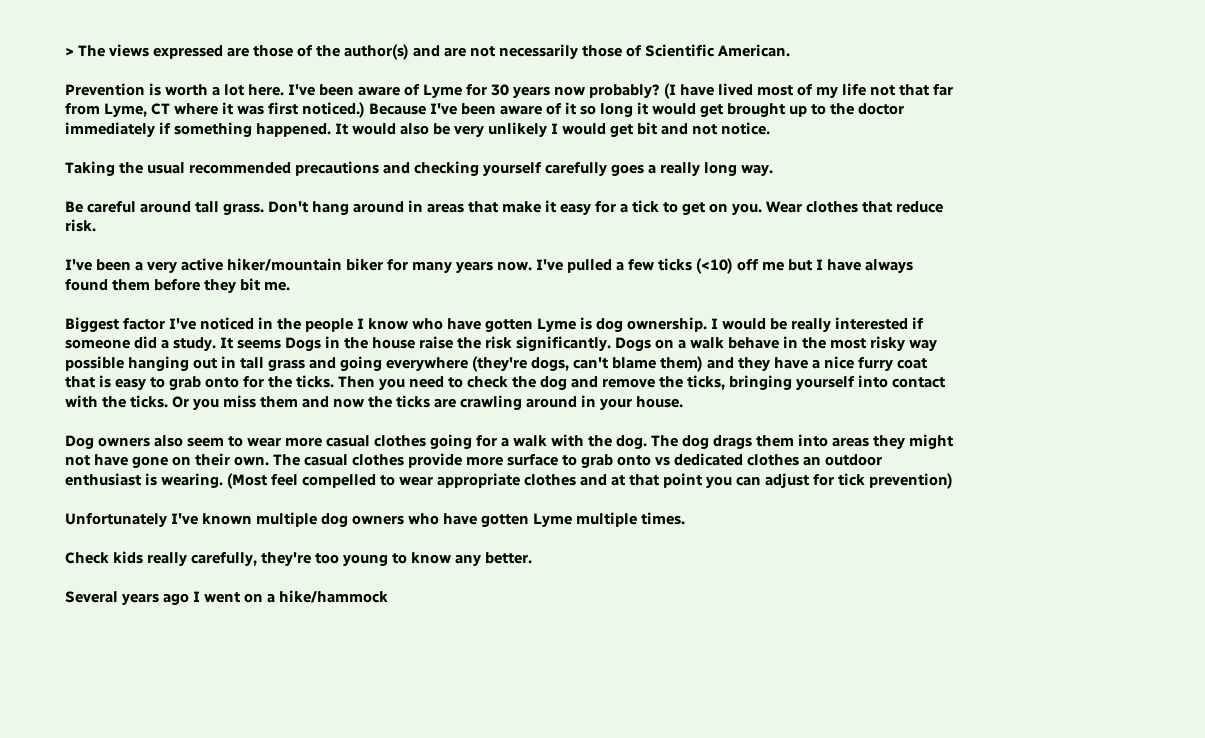> The views expressed are those of the author(s) and are not necessarily those of Scientific American.

Prevention is worth a lot here. I've been aware of Lyme for 30 years now probably? (I have lived most of my life not that far from Lyme, CT where it was first noticed.) Because I've been aware of it so long it would get brought up to the doctor immediately if something happened. It would also be very unlikely I would get bit and not notice.

Taking the usual recommended precautions and checking yourself carefully goes a really long way.

Be careful around tall grass. Don't hang around in areas that make it easy for a tick to get on you. Wear clothes that reduce risk.

I've been a very active hiker/mountain biker for many years now. I've pulled a few ticks (<10) off me but I have always found them before they bit me.

Biggest factor I've noticed in the people I know who have gotten Lyme is dog ownership. I would be really interested if someone did a study. It seems Dogs in the house raise the risk significantly. Dogs on a walk behave in the most risky way possible hanging out in tall grass and going everywhere (they're dogs, can't blame them) and they have a nice furry coat that is easy to grab onto for the ticks. Then you need to check the dog and remove the ticks, bringing yourself into contact with the ticks. Or you miss them and now the ticks are crawling around in your house.

Dog owners also seem to wear more casual clothes going for a walk with the dog. The dog drags them into areas they might not have gone on their own. The casual clothes provide more surface to grab onto vs dedicated clothes an outdoor enthusiast is wearing. (Most feel compelled to wear appropriate clothes and at that point you can adjust for tick prevention)

Unfortunately I've known multiple dog owners who have gotten Lyme multiple times.

Check kids really carefully, they're too young to know any better.

Several years ago I went on a hike/hammock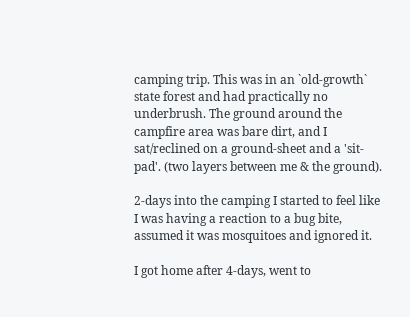camping trip. This was in an `old-growth` state forest and had practically no underbrush. The ground around the campfire area was bare dirt, and I sat/reclined on a ground-sheet and a 'sit-pad'. (two layers between me & the ground).

2-days into the camping I started to feel like I was having a reaction to a bug bite, assumed it was mosquitoes and ignored it.

I got home after 4-days, went to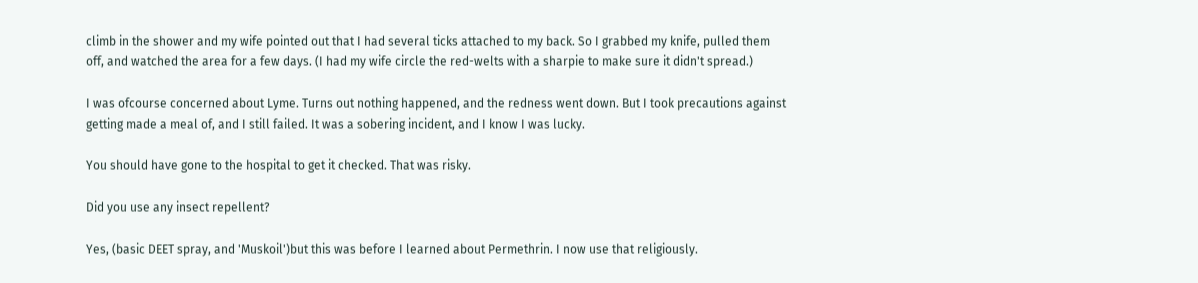climb in the shower and my wife pointed out that I had several ticks attached to my back. So I grabbed my knife, pulled them off, and watched the area for a few days. (I had my wife circle the red-welts with a sharpie to make sure it didn't spread.)

I was ofcourse concerned about Lyme. Turns out nothing happened, and the redness went down. But I took precautions against getting made a meal of, and I still failed. It was a sobering incident, and I know I was lucky.

You should have gone to the hospital to get it checked. That was risky.

Did you use any insect repellent?

Yes, (basic DEET spray, and 'Muskoil')but this was before I learned about Permethrin. I now use that religiously.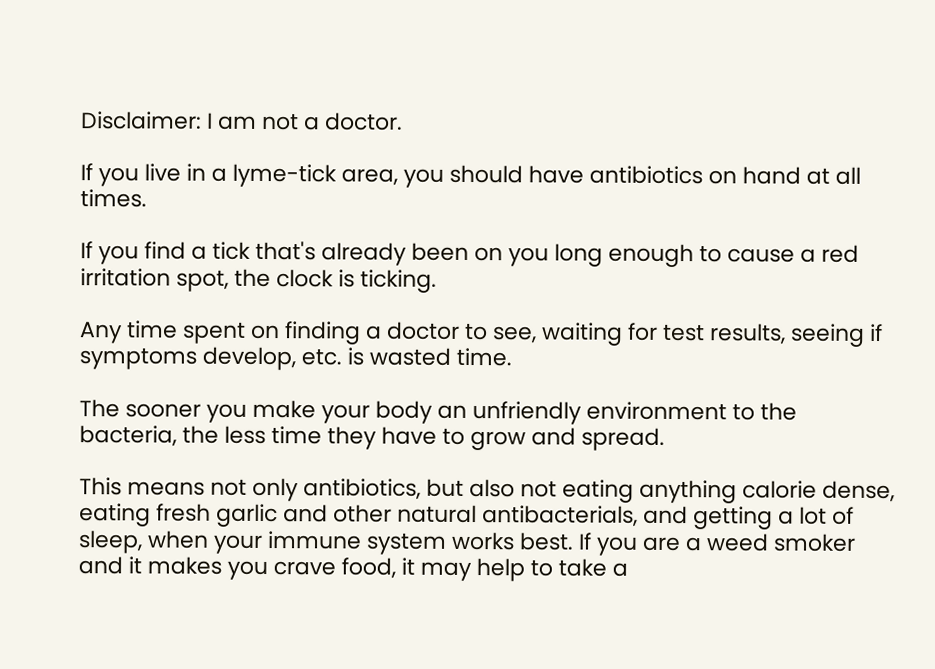Disclaimer: I am not a doctor.

If you live in a lyme-tick area, you should have antibiotics on hand at all times.

If you find a tick that's already been on you long enough to cause a red irritation spot, the clock is ticking.

Any time spent on finding a doctor to see, waiting for test results, seeing if symptoms develop, etc. is wasted time.

The sooner you make your body an unfriendly environment to the bacteria, the less time they have to grow and spread.

This means not only antibiotics, but also not eating anything calorie dense, eating fresh garlic and other natural antibacterials, and getting a lot of sleep, when your immune system works best. If you are a weed smoker and it makes you crave food, it may help to take a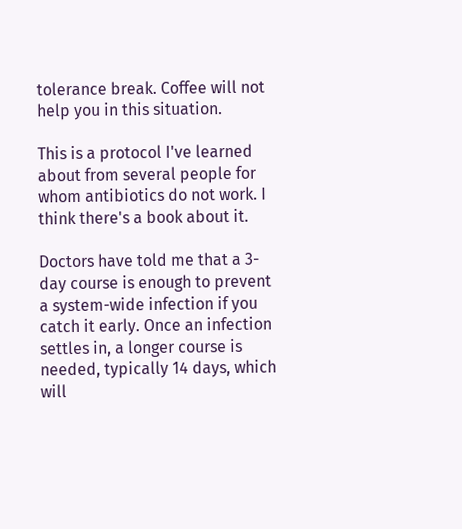tolerance break. Coffee will not help you in this situation.

This is a protocol I've learned about from several people for whom antibiotics do not work. I think there's a book about it.

Doctors have told me that a 3-day course is enough to prevent a system-wide infection if you catch it early. Once an infection settles in, a longer course is needed, typically 14 days, which will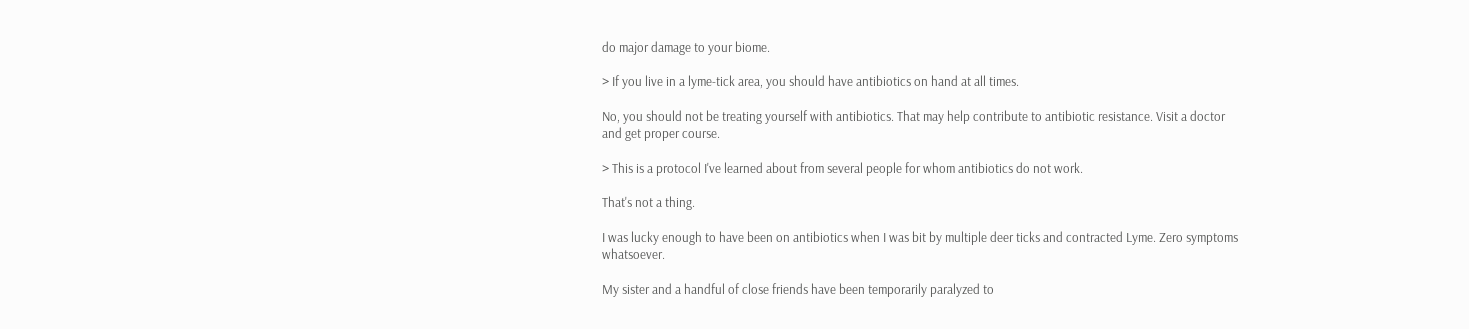do major damage to your biome.

> If you live in a lyme-tick area, you should have antibiotics on hand at all times.

No, you should not be treating yourself with antibiotics. That may help contribute to antibiotic resistance. Visit a doctor and get proper course.

> This is a protocol I've learned about from several people for whom antibiotics do not work.

That's not a thing.

I was lucky enough to have been on antibiotics when I was bit by multiple deer ticks and contracted Lyme. Zero symptoms whatsoever.

My sister and a handful of close friends have been temporarily paralyzed to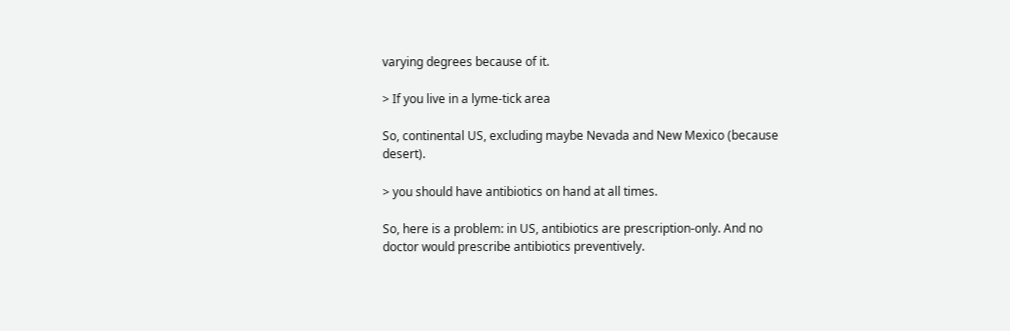varying degrees because of it.

> If you live in a lyme-tick area

So, continental US, excluding maybe Nevada and New Mexico (because desert).

> you should have antibiotics on hand at all times.

So, here is a problem: in US, antibiotics are prescription-only. And no doctor would prescribe antibiotics preventively.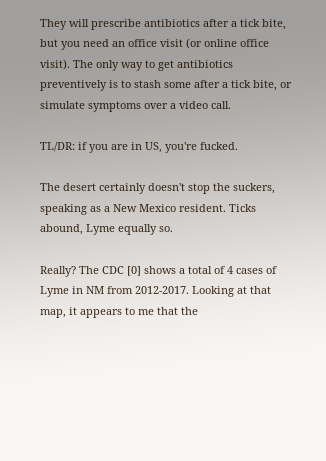They will prescribe antibiotics after a tick bite, but you need an office visit (or online office visit). The only way to get antibiotics preventively is to stash some after a tick bite, or simulate symptoms over a video call.

TL/DR: if you are in US, you're fucked.

The desert certainly doesn't stop the suckers, speaking as a New Mexico resident. Ticks abound, Lyme equally so.

Really? The CDC [0] shows a total of 4 cases of Lyme in NM from 2012-2017. Looking at that map, it appears to me that the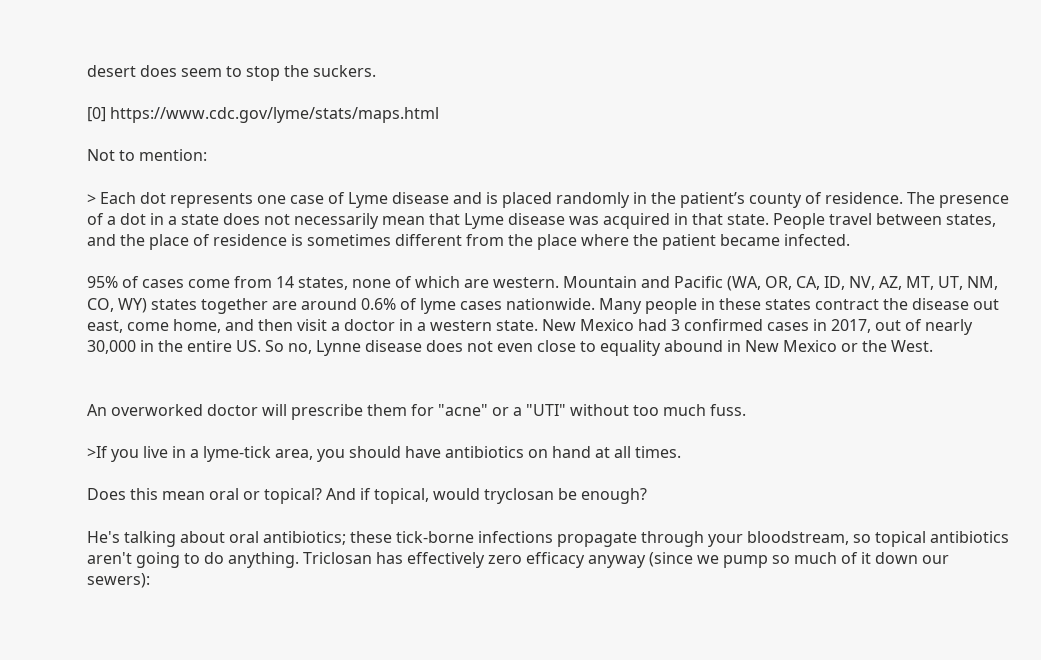desert does seem to stop the suckers.

[0] https://www.cdc.gov/lyme/stats/maps.html

Not to mention:

> Each dot represents one case of Lyme disease and is placed randomly in the patient’s county of residence. The presence of a dot in a state does not necessarily mean that Lyme disease was acquired in that state. People travel between states, and the place of residence is sometimes different from the place where the patient became infected.

95% of cases come from 14 states, none of which are western. Mountain and Pacific (WA, OR, CA, ID, NV, AZ, MT, UT, NM, CO, WY) states together are around 0.6% of lyme cases nationwide. Many people in these states contract the disease out east, come home, and then visit a doctor in a western state. New Mexico had 3 confirmed cases in 2017, out of nearly 30,000 in the entire US. So no, Lynne disease does not even close to equality abound in New Mexico or the West.


An overworked doctor will prescribe them for "acne" or a "UTI" without too much fuss.

>If you live in a lyme-tick area, you should have antibiotics on hand at all times.

Does this mean oral or topical? And if topical, would tryclosan be enough?

He's talking about oral antibiotics; these tick-borne infections propagate through your bloodstream, so topical antibiotics aren't going to do anything. Triclosan has effectively zero efficacy anyway (since we pump so much of it down our sewers):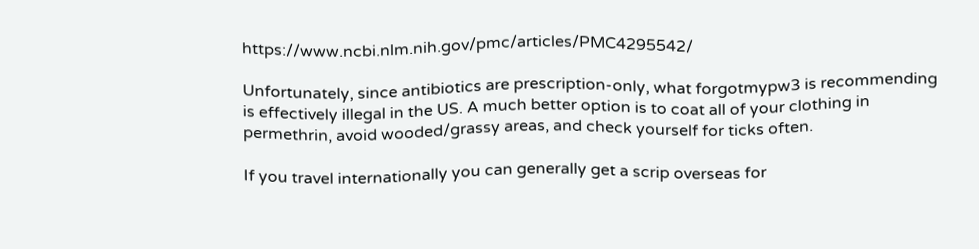https://www.ncbi.nlm.nih.gov/pmc/articles/PMC4295542/

Unfortunately, since antibiotics are prescription-only, what forgotmypw3 is recommending is effectively illegal in the US. A much better option is to coat all of your clothing in permethrin, avoid wooded/grassy areas, and check yourself for ticks often.

If you travel internationally you can generally get a scrip overseas for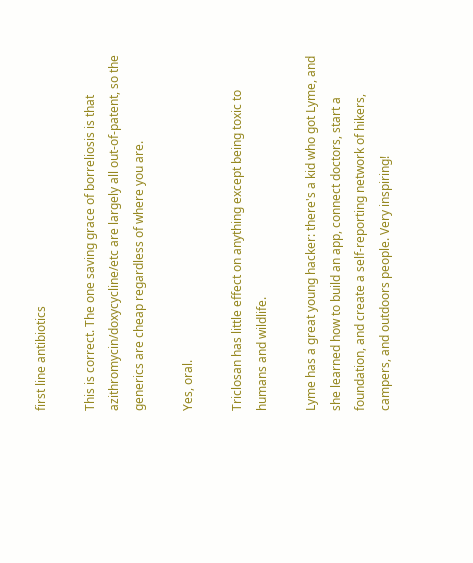first line antibiotics

This is correct. The one saving grace of borreliosis is that azithromycin/doxycycline/etc are largely all out-of-patent, so the generics are cheap regardless of where you are.

Yes, oral.

Triclosan has little effect on anything except being toxic to humans and wildlife.

Lyme has a great young hacker: there's a kid who got Lyme, and she learned how to build an app, connect doctors, start a foundation, and create a self-reporting network of hikers, campers, and outdoors people. Very inspiring!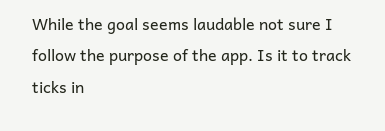While the goal seems laudable not sure I follow the purpose of the app. Is it to track ticks in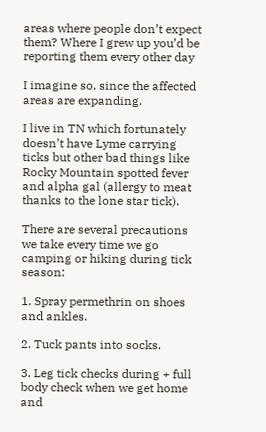areas where people don’t expect them? Where I grew up you’d be reporting them every other day

I imagine so, since the affected areas are expanding.

I live in TN which fortunately doesn’t have Lyme carrying ticks but other bad things like Rocky Mountain spotted fever and alpha gal (allergy to meat thanks to the lone star tick).

There are several precautions we take every time we go camping or hiking during tick season:

1. Spray permethrin on shoes and ankles.

2. Tuck pants into socks.

3. Leg tick checks during + full body check when we get home and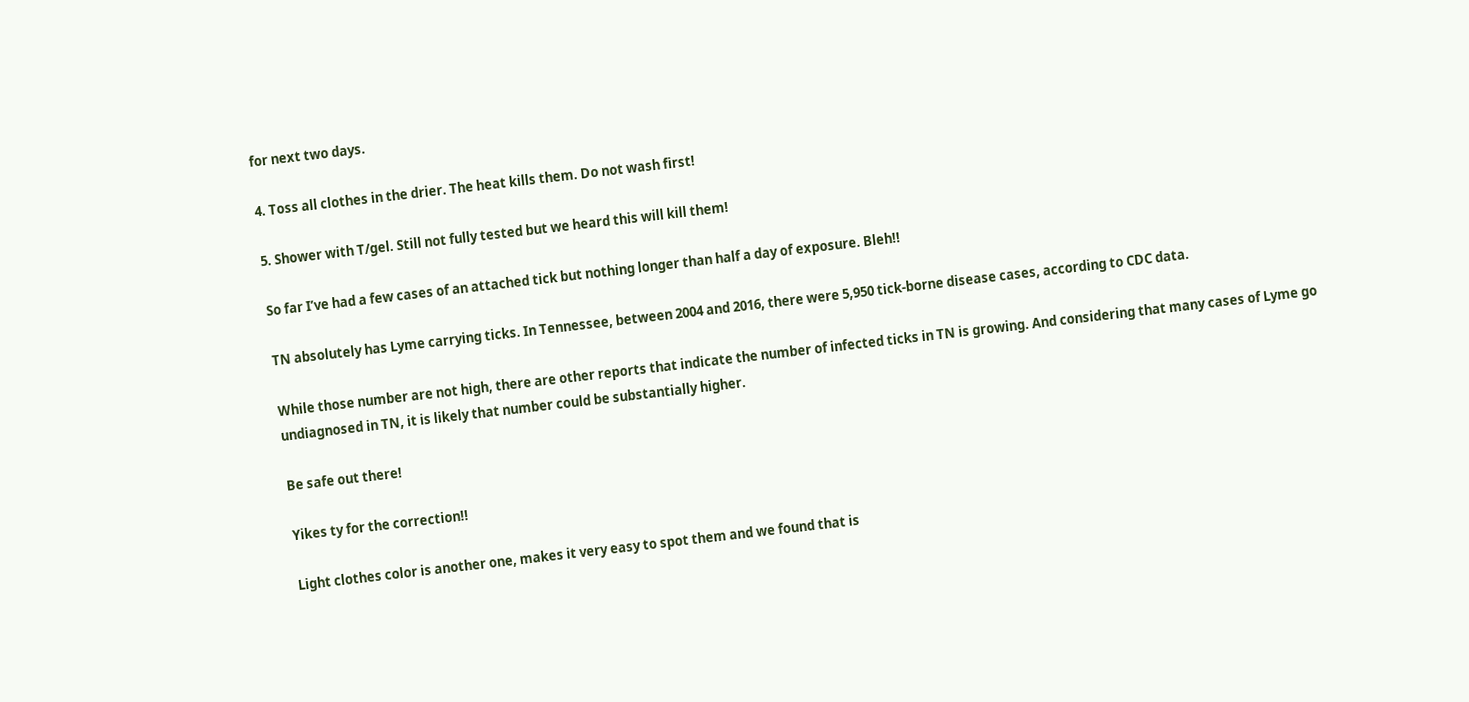for next two days.

4. Toss all clothes in the drier. The heat kills them. Do not wash first!

5. Shower with T/gel. Still not fully tested but we heard this will kill them!

So far I’ve had a few cases of an attached tick but nothing longer than half a day of exposure. Bleh!!

TN absolutely has Lyme carrying ticks. In Tennessee, between 2004 and 2016, there were 5,950 tick-borne disease cases, according to CDC data.

While those number are not high, there are other reports that indicate the number of infected ticks in TN is growing. And considering that many cases of Lyme go undiagnosed in TN, it is likely that number could be substantially higher.

Be safe out there!

Yikes ty for the correction!!

Light clothes color is another one, makes it very easy to spot them and we found that is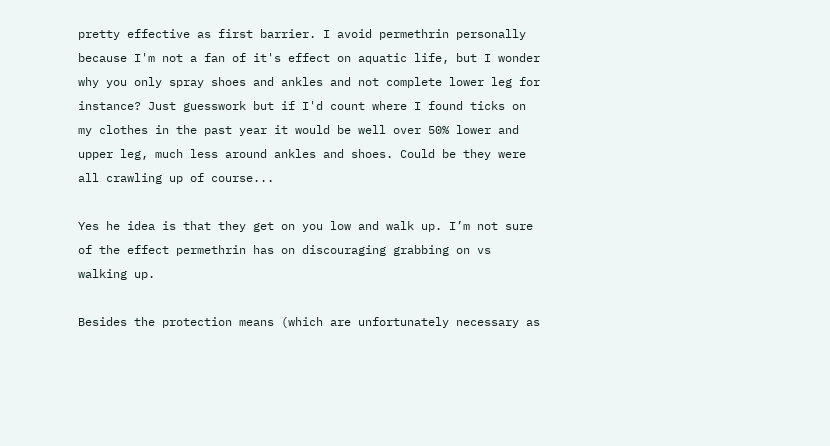pretty effective as first barrier. I avoid permethrin personally because I'm not a fan of it's effect on aquatic life, but I wonder why you only spray shoes and ankles and not complete lower leg for instance? Just guesswork but if I'd count where I found ticks on my clothes in the past year it would be well over 50% lower and upper leg, much less around ankles and shoes. Could be they were all crawling up of course...

Yes he idea is that they get on you low and walk up. I’m not sure of the effect permethrin has on discouraging grabbing on vs walking up.

Besides the protection means (which are unfortunately necessary as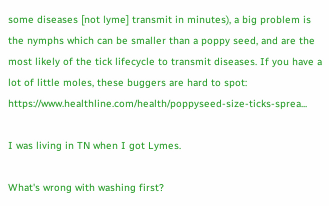some diseases [not lyme] transmit in minutes), a big problem is the nymphs which can be smaller than a poppy seed, and are the most likely of the tick lifecycle to transmit diseases. If you have a lot of little moles, these buggers are hard to spot: https://www.healthline.com/health/poppyseed-size-ticks-sprea...

I was living in TN when I got Lymes.

What's wrong with washing first?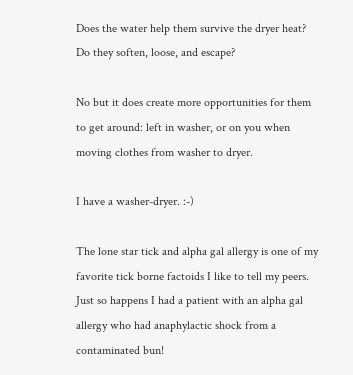Does the water help them survive the dryer heat? Do they soften, loose, and escape?

No but it does create more opportunities for them to get around: left in washer, or on you when moving clothes from washer to dryer.

I have a washer-dryer. :-)

The lone star tick and alpha gal allergy is one of my favorite tick borne factoids I like to tell my peers. Just so happens I had a patient with an alpha gal allergy who had anaphylactic shock from a contaminated bun!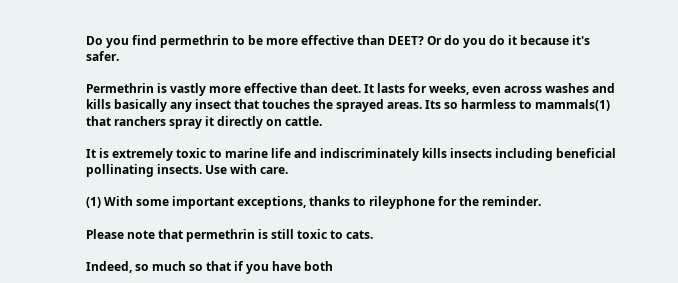Do you find permethrin to be more effective than DEET? Or do you do it because it's safer.

Permethrin is vastly more effective than deet. It lasts for weeks, even across washes and kills basically any insect that touches the sprayed areas. Its so harmless to mammals(1) that ranchers spray it directly on cattle.

It is extremely toxic to marine life and indiscriminately kills insects including beneficial pollinating insects. Use with care.

(1) With some important exceptions, thanks to rileyphone for the reminder.

Please note that permethrin is still toxic to cats.

Indeed, so much so that if you have both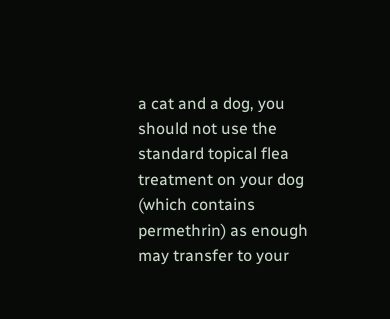a cat and a dog, you should not use the standard topical flea treatment on your dog (which contains permethrin) as enough may transfer to your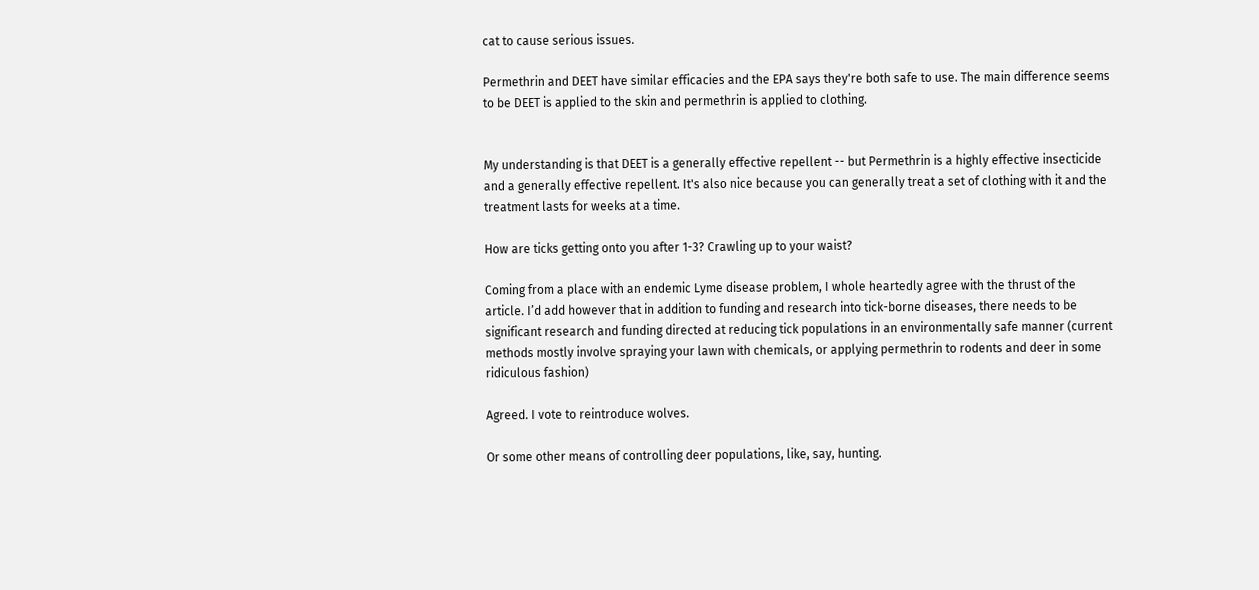cat to cause serious issues.

Permethrin and DEET have similar efficacies and the EPA says they're both safe to use. The main difference seems to be DEET is applied to the skin and permethrin is applied to clothing.


My understanding is that DEET is a generally effective repellent -- but Permethrin is a highly effective insecticide and a generally effective repellent. It's also nice because you can generally treat a set of clothing with it and the treatment lasts for weeks at a time.

How are ticks getting onto you after 1-3? Crawling up to your waist?

Coming from a place with an endemic Lyme disease problem, I whole heartedly agree with the thrust of the article. I’d add however that in addition to funding and research into tick-borne diseases, there needs to be significant research and funding directed at reducing tick populations in an environmentally safe manner (current methods mostly involve spraying your lawn with chemicals, or applying permethrin to rodents and deer in some ridiculous fashion)

Agreed. I vote to reintroduce wolves.

Or some other means of controlling deer populations, like, say, hunting.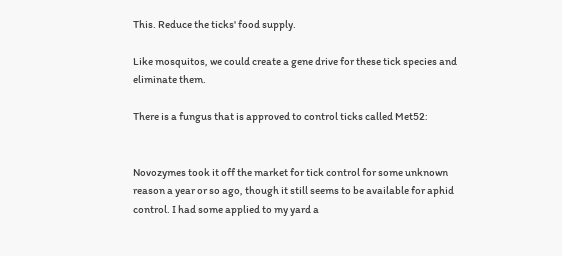This. Reduce the ticks' food supply.

Like mosquitos, we could create a gene drive for these tick species and eliminate them.

There is a fungus that is approved to control ticks called Met52:


Novozymes took it off the market for tick control for some unknown reason a year or so ago, though it still seems to be available for aphid control. I had some applied to my yard a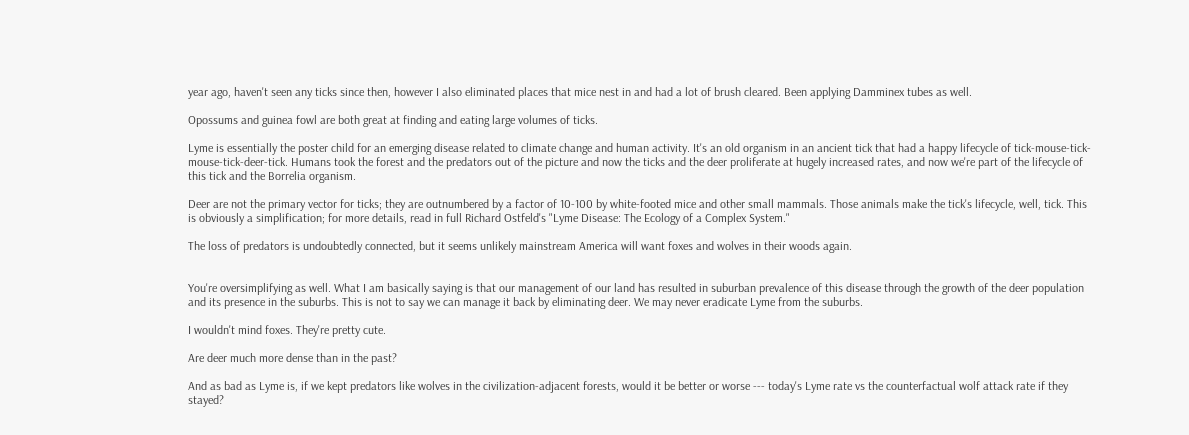year ago, haven't seen any ticks since then, however I also eliminated places that mice nest in and had a lot of brush cleared. Been applying Damminex tubes as well.

Opossums and guinea fowl are both great at finding and eating large volumes of ticks.

Lyme is essentially the poster child for an emerging disease related to climate change and human activity. It's an old organism in an ancient tick that had a happy lifecycle of tick-mouse-tick-mouse-tick-deer-tick. Humans took the forest and the predators out of the picture and now the ticks and the deer proliferate at hugely increased rates, and now we're part of the lifecycle of this tick and the Borrelia organism.

Deer are not the primary vector for ticks; they are outnumbered by a factor of 10-100 by white-footed mice and other small mammals. Those animals make the tick's lifecycle, well, tick. This is obviously a simplification; for more details, read in full Richard Ostfeld's "Lyme Disease: The Ecology of a Complex System."

The loss of predators is undoubtedly connected, but it seems unlikely mainstream America will want foxes and wolves in their woods again.


You're oversimplifying as well. What I am basically saying is that our management of our land has resulted in suburban prevalence of this disease through the growth of the deer population and its presence in the suburbs. This is not to say we can manage it back by eliminating deer. We may never eradicate Lyme from the suburbs.

I wouldn't mind foxes. They're pretty cute.

Are deer much more dense than in the past?

And as bad as Lyme is, if we kept predators like wolves in the civilization-adjacent forests, would it be better or worse --- today's Lyme rate vs the counterfactual wolf attack rate if they stayed?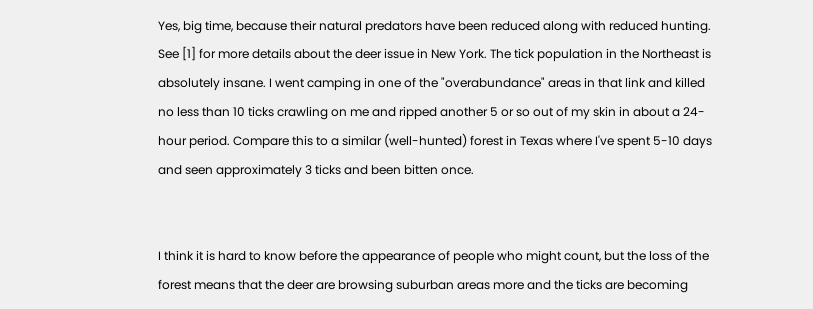Yes, big time, because their natural predators have been reduced along with reduced hunting. See [1] for more details about the deer issue in New York. The tick population in the Northeast is absolutely insane. I went camping in one of the "overabundance" areas in that link and killed no less than 10 ticks crawling on me and ripped another 5 or so out of my skin in about a 24-hour period. Compare this to a similar (well-hunted) forest in Texas where I've spent 5-10 days and seen approximately 3 ticks and been bitten once.


I think it is hard to know before the appearance of people who might count, but the loss of the forest means that the deer are browsing suburban areas more and the ticks are becoming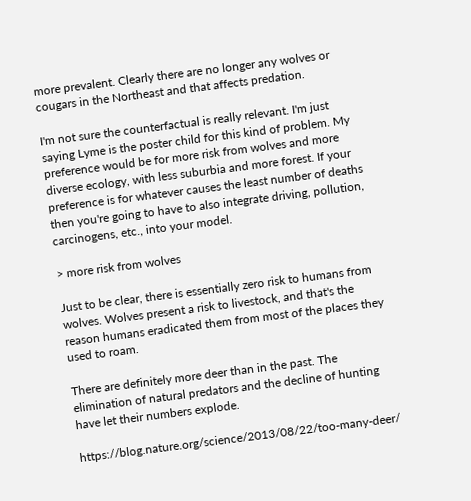more prevalent. Clearly there are no longer any wolves or cougars in the Northeast and that affects predation.

I'm not sure the counterfactual is really relevant. I'm just saying Lyme is the poster child for this kind of problem. My preference would be for more risk from wolves and more diverse ecology, with less suburbia and more forest. If your preference is for whatever causes the least number of deaths then you're going to have to also integrate driving, pollution, carcinogens, etc., into your model.

> more risk from wolves

Just to be clear, there is essentially zero risk to humans from wolves. Wolves present a risk to livestock, and that's the reason humans eradicated them from most of the places they used to roam.

There are definitely more deer than in the past. The elimination of natural predators and the decline of hunting have let their numbers explode.

https://blog.nature.org/science/2013/08/22/too-many-deer/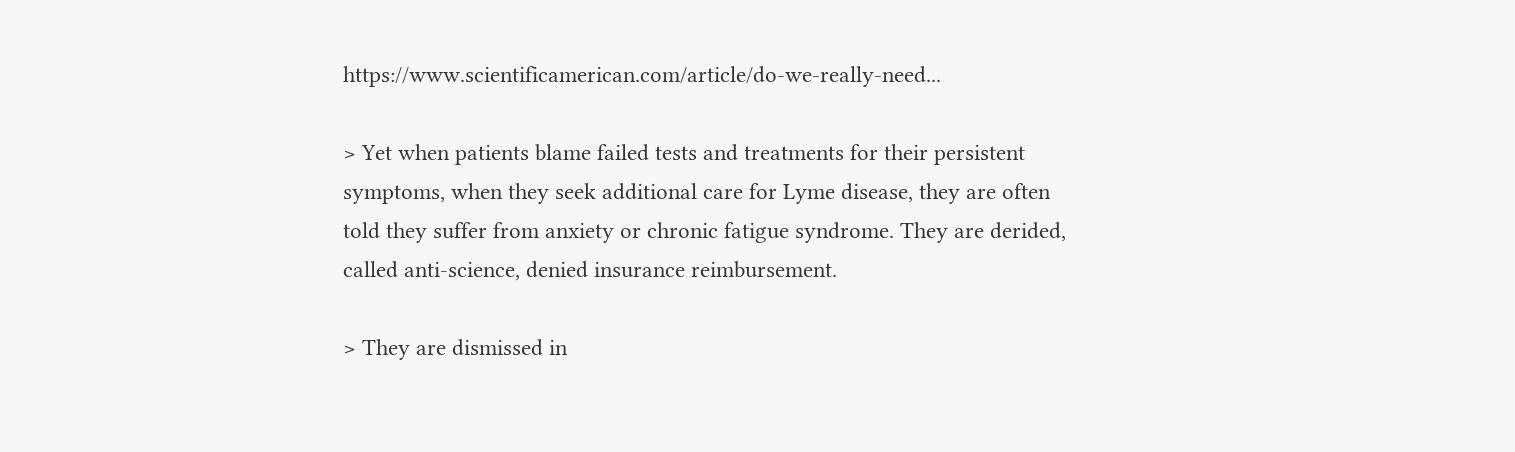https://www.scientificamerican.com/article/do-we-really-need...

> Yet when patients blame failed tests and treatments for their persistent symptoms, when they seek additional care for Lyme disease, they are often told they suffer from anxiety or chronic fatigue syndrome. They are derided, called anti-science, denied insurance reimbursement.

> They are dismissed in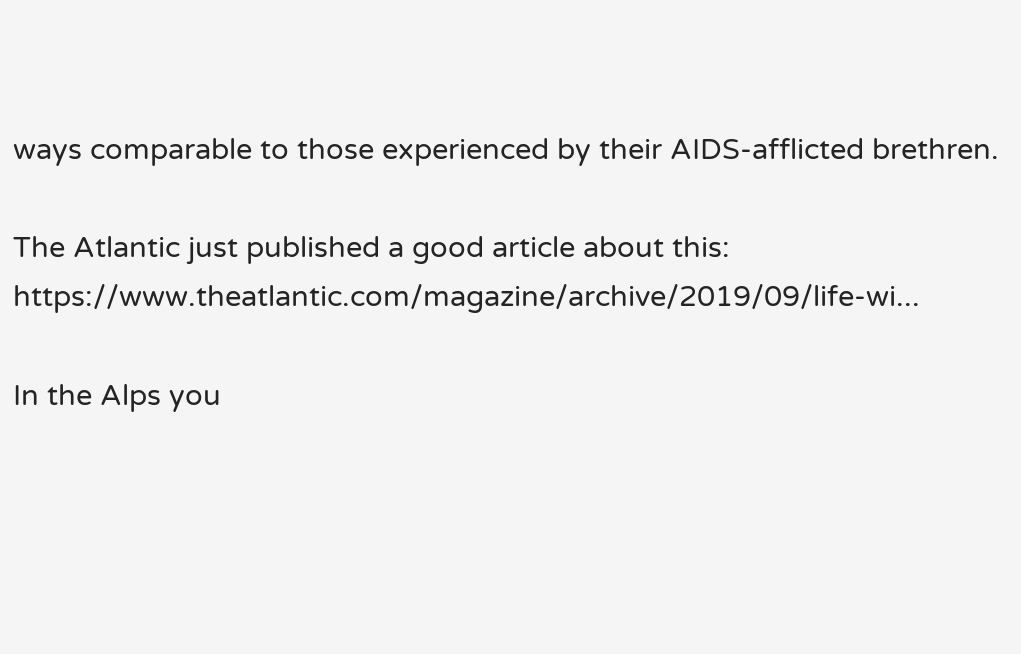ways comparable to those experienced by their AIDS-afflicted brethren.

The Atlantic just published a good article about this: https://www.theatlantic.com/magazine/archive/2019/09/life-wi...

In the Alps you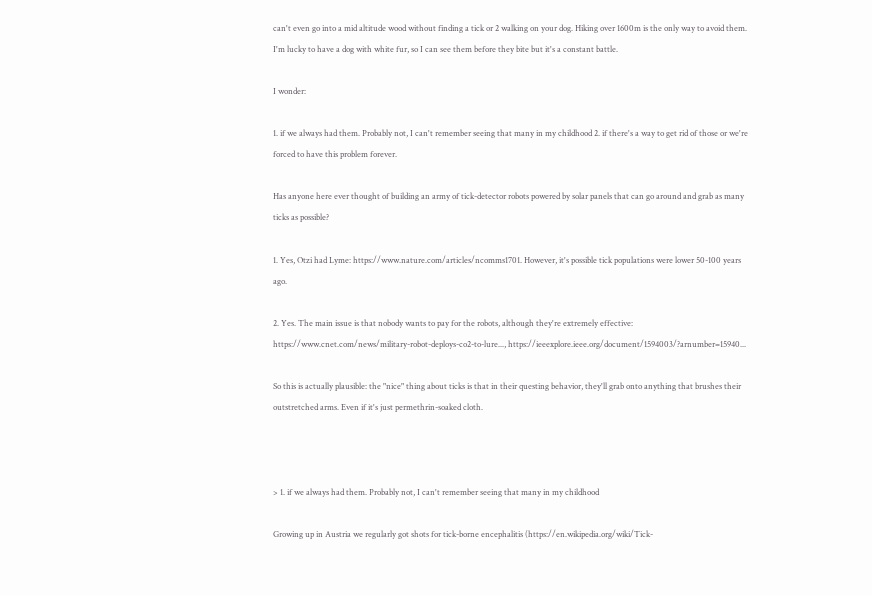can't even go into a mid altitude wood without finding a tick or 2 walking on your dog. Hiking over 1600m is the only way to avoid them. I'm lucky to have a dog with white fur, so I can see them before they bite but it's a constant battle.

I wonder:

1. if we always had them. Probably not, I can't remember seeing that many in my childhood 2. if there's a way to get rid of those or we're forced to have this problem forever.

Has anyone here ever thought of building an army of tick-detector robots powered by solar panels that can go around and grab as many ticks as possible?

1. Yes, Otzi had Lyme: https://www.nature.com/articles/ncomms1701. However, it's possible tick populations were lower 50-100 years ago.

2. Yes. The main issue is that nobody wants to pay for the robots, although they're extremely effective: https://www.cnet.com/news/military-robot-deploys-co2-to-lure..., https://ieeexplore.ieee.org/document/1594003/?arnumber=15940...

So this is actually plausible: the "nice" thing about ticks is that in their questing behavior, they'll grab onto anything that brushes their outstretched arms. Even if it's just permethrin-soaked cloth.



> 1. if we always had them. Probably not, I can't remember seeing that many in my childhood

Growing up in Austria we regularly got shots for tick-borne encephalitis (https://en.wikipedia.org/wiki/Tick-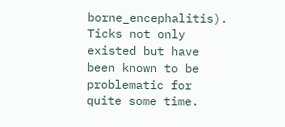borne_encephalitis). Ticks not only existed but have been known to be problematic for quite some time.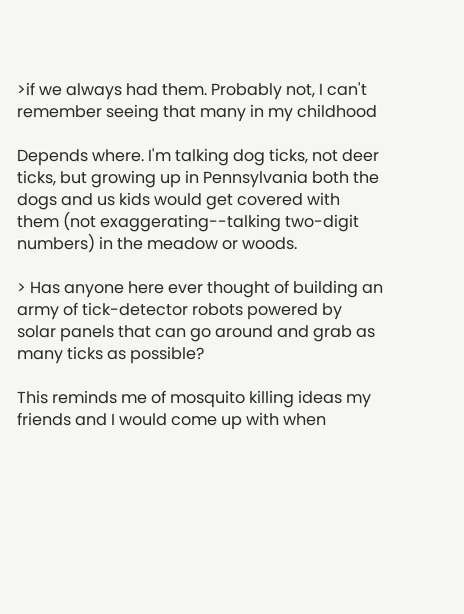>if we always had them. Probably not, I can't remember seeing that many in my childhood

Depends where. I'm talking dog ticks, not deer ticks, but growing up in Pennsylvania both the dogs and us kids would get covered with them (not exaggerating--talking two-digit numbers) in the meadow or woods.

> Has anyone here ever thought of building an army of tick-detector robots powered by solar panels that can go around and grab as many ticks as possible?

This reminds me of mosquito killing ideas my friends and I would come up with when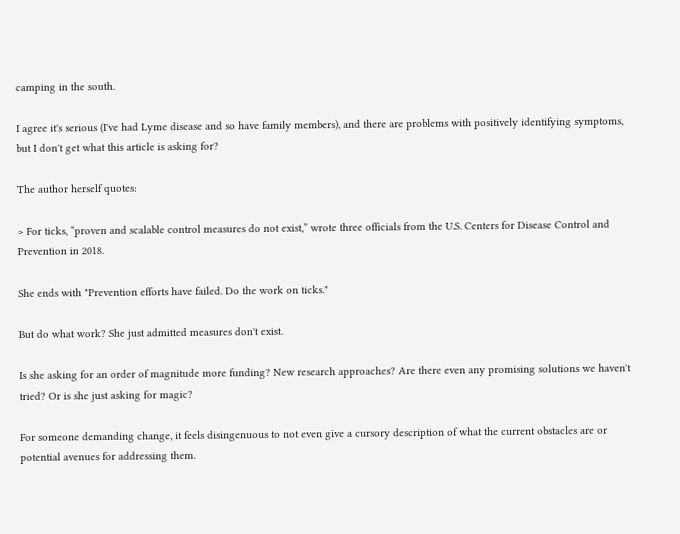camping in the south.

I agree it's serious (I've had Lyme disease and so have family members), and there are problems with positively identifying symptoms, but I don't get what this article is asking for?

The author herself quotes:

> For ticks, “proven and scalable control measures do not exist,” wrote three officials from the U.S. Centers for Disease Control and Prevention in 2018.

She ends with "Prevention efforts have failed. Do the work on ticks."

But do what work? She just admitted measures don't exist.

Is she asking for an order of magnitude more funding? New research approaches? Are there even any promising solutions we haven't tried? Or is she just asking for magic?

For someone demanding change, it feels disingenuous to not even give a cursory description of what the current obstacles are or potential avenues for addressing them.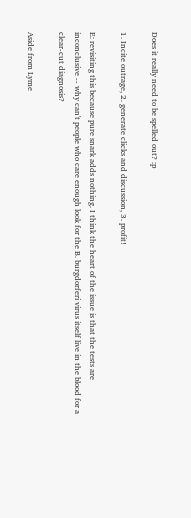Does it really need to be spelled out? :p

1. Incite outrage, 2. generate clicks and discussion, 3. profit!

E: revisiting this because pure snark adds nothing. I think the heart of the issue is that the tests are inconclusive -- why can't people who care enough look for the B. burgdorferi virus itself live in the blood for a clear-cut diagnosis?

Aside from Lyme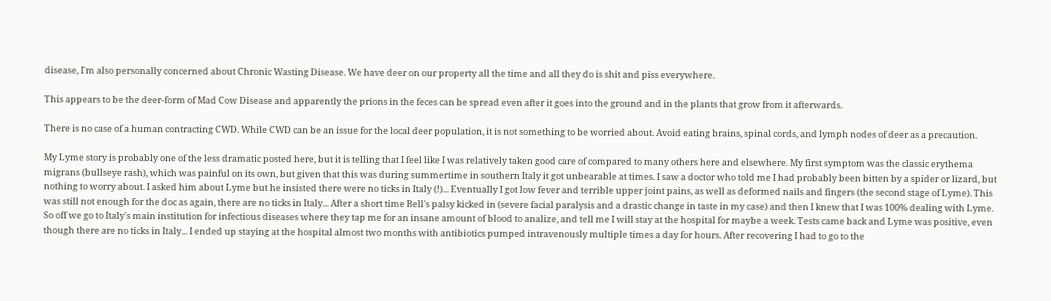disease, I'm also personally concerned about Chronic Wasting Disease. We have deer on our property all the time and all they do is shit and piss everywhere.

This appears to be the deer-form of Mad Cow Disease and apparently the prions in the feces can be spread even after it goes into the ground and in the plants that grow from it afterwards.

There is no case of a human contracting CWD. While CWD can be an issue for the local deer population, it is not something to be worried about. Avoid eating brains, spinal cords, and lymph nodes of deer as a precaution.

My Lyme story is probably one of the less dramatic posted here, but it is telling that I feel like I was relatively taken good care of compared to many others here and elsewhere. My first symptom was the classic erythema migrans (bullseye rash), which was painful on its own, but given that this was during summertime in southern Italy it got unbearable at times. I saw a doctor who told me I had probably been bitten by a spider or lizard, but nothing to worry about. I asked him about Lyme but he insisted there were no ticks in Italy (!)... Eventually I got low fever and terrible upper joint pains, as well as deformed nails and fingers (the second stage of Lyme). This was still not enough for the doc as again, there are no ticks in Italy... After a short time Bell's palsy kicked in (severe facial paralysis and a drastic change in taste in my case) and then I knew that I was 100% dealing with Lyme. So off we go to Italy's main institution for infectious diseases where they tap me for an insane amount of blood to analize, and tell me I will stay at the hospital for maybe a week. Tests came back and Lyme was positive, even though there are no ticks in Italy... I ended up staying at the hospital almost two months with antibiotics pumped intravenously multiple times a day for hours. After recovering I had to go to the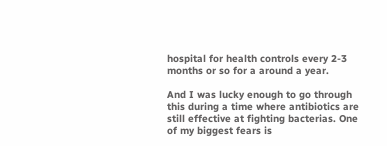hospital for health controls every 2-3 months or so for a around a year.

And I was lucky enough to go through this during a time where antibiotics are still effective at fighting bacterias. One of my biggest fears is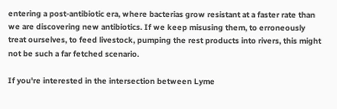entering a post-antibiotic era, where bacterias grow resistant at a faster rate than we are discovering new antibiotics. If we keep misusing them, to erroneously treat ourselves, to feed livestock, pumping the rest products into rivers, this might not be such a far fetched scenario.

If you're interested in the intersection between Lyme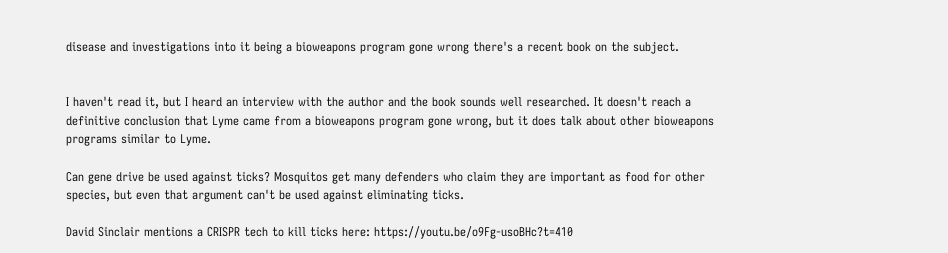disease and investigations into it being a bioweapons program gone wrong there's a recent book on the subject.


I haven't read it, but I heard an interview with the author and the book sounds well researched. It doesn't reach a definitive conclusion that Lyme came from a bioweapons program gone wrong, but it does talk about other bioweapons programs similar to Lyme.

Can gene drive be used against ticks? Mosquitos get many defenders who claim they are important as food for other species, but even that argument can't be used against eliminating ticks.

David Sinclair mentions a CRISPR tech to kill ticks here: https://youtu.be/o9Fg-usoBHc?t=410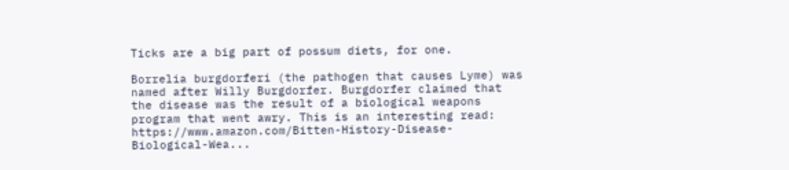Ticks are a big part of possum diets, for one.

Borrelia burgdorferi (the pathogen that causes Lyme) was named after Willy Burgdorfer. Burgdorfer claimed that the disease was the result of a biological weapons program that went awry. This is an interesting read: https://www.amazon.com/Bitten-History-Disease-Biological-Wea...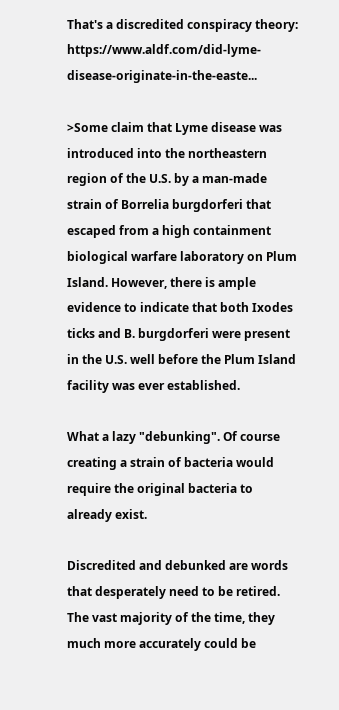That's a discredited conspiracy theory: https://www.aldf.com/did-lyme-disease-originate-in-the-easte...

>Some claim that Lyme disease was introduced into the northeastern region of the U.S. by a man-made strain of Borrelia burgdorferi that escaped from a high containment biological warfare laboratory on Plum Island. However, there is ample evidence to indicate that both Ixodes ticks and B. burgdorferi were present in the U.S. well before the Plum Island facility was ever established.

What a lazy "debunking". Of course creating a strain of bacteria would require the original bacteria to already exist.

Discredited and debunked are words that desperately need to be retired. The vast majority of the time, they much more accurately could be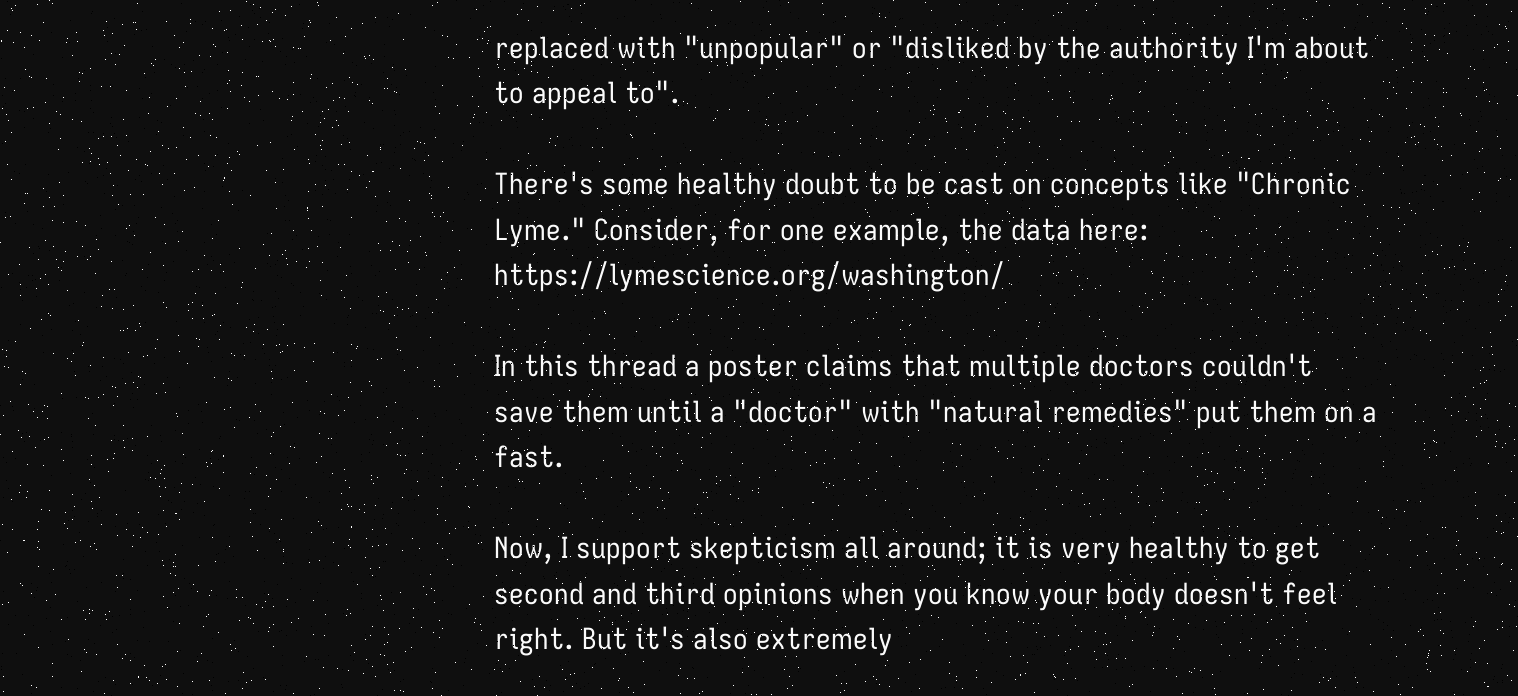replaced with "unpopular" or "disliked by the authority I'm about to appeal to".

There's some healthy doubt to be cast on concepts like "Chronic Lyme." Consider, for one example, the data here: https://lymescience.org/washington/

In this thread a poster claims that multiple doctors couldn't save them until a "doctor" with "natural remedies" put them on a fast.

Now, I support skepticism all around; it is very healthy to get second and third opinions when you know your body doesn't feel right. But it's also extremely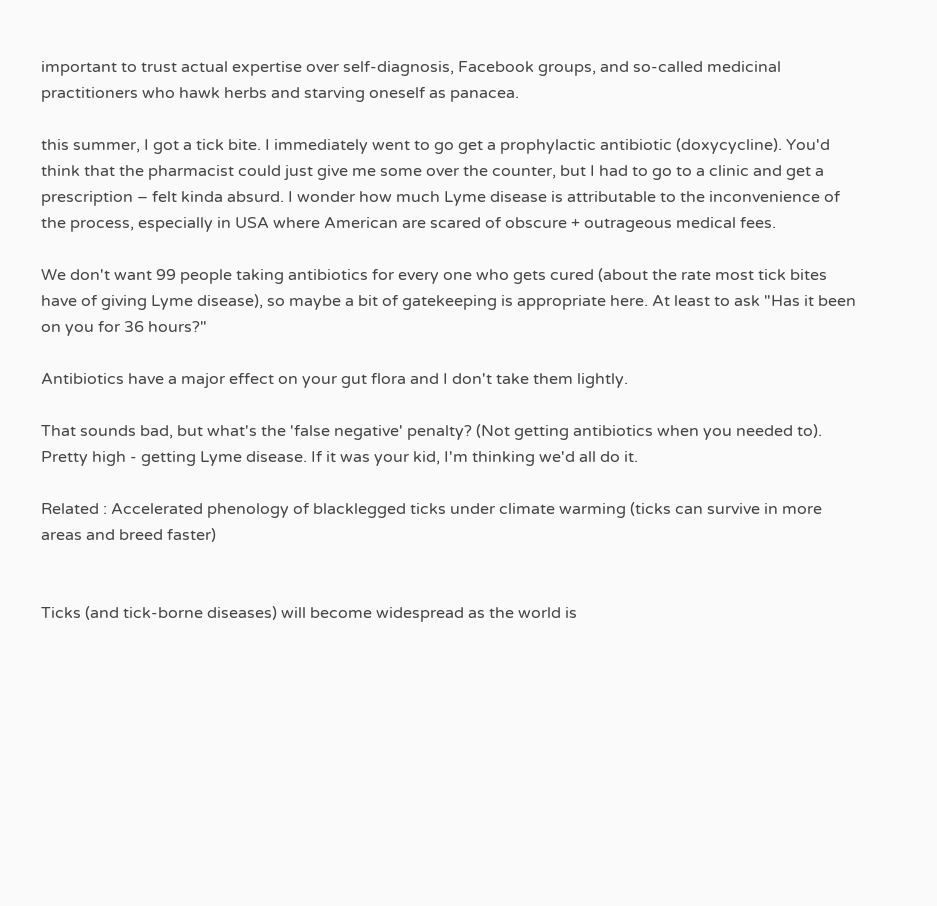important to trust actual expertise over self-diagnosis, Facebook groups, and so-called medicinal practitioners who hawk herbs and starving oneself as panacea.

this summer, I got a tick bite. I immediately went to go get a prophylactic antibiotic (doxycycline). You'd think that the pharmacist could just give me some over the counter, but I had to go to a clinic and get a prescription – felt kinda absurd. I wonder how much Lyme disease is attributable to the inconvenience of the process, especially in USA where American are scared of obscure + outrageous medical fees.

We don't want 99 people taking antibiotics for every one who gets cured (about the rate most tick bites have of giving Lyme disease), so maybe a bit of gatekeeping is appropriate here. At least to ask "Has it been on you for 36 hours?"

Antibiotics have a major effect on your gut flora and I don't take them lightly.

That sounds bad, but what's the 'false negative' penalty? (Not getting antibiotics when you needed to). Pretty high - getting Lyme disease. If it was your kid, I'm thinking we'd all do it.

Related : Accelerated phenology of blacklegged ticks under climate warming (ticks can survive in more areas and breed faster)


Ticks (and tick-borne diseases) will become widespread as the world is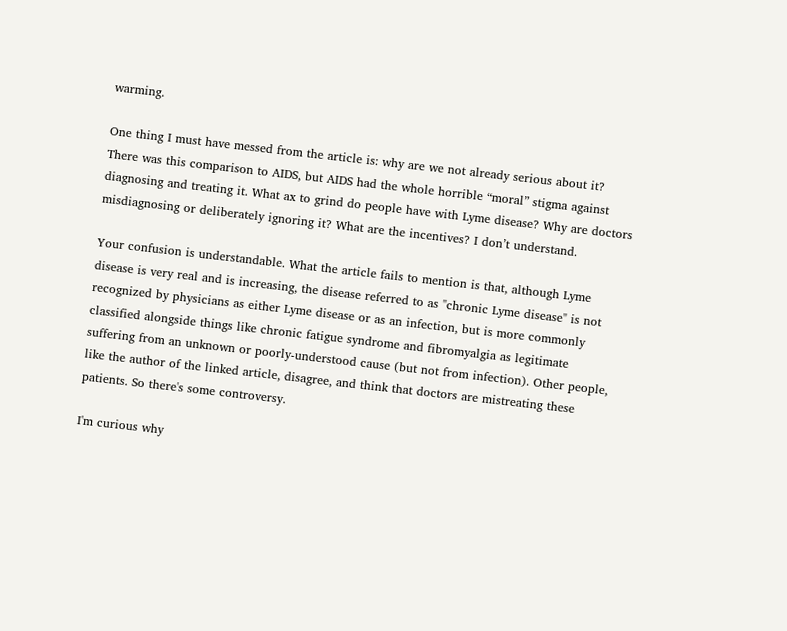warming.

One thing I must have messed from the article is: why are we not already serious about it? There was this comparison to AIDS, but AIDS had the whole horrible “moral” stigma against diagnosing and treating it. What ax to grind do people have with Lyme disease? Why are doctors misdiagnosing or deliberately ignoring it? What are the incentives? I don’t understand.

Your confusion is understandable. What the article fails to mention is that, although Lyme disease is very real and is increasing, the disease referred to as "chronic Lyme disease" is not recognized by physicians as either Lyme disease or as an infection, but is more commonly classified alongside things like chronic fatigue syndrome and fibromyalgia as legitimate suffering from an unknown or poorly-understood cause (but not from infection). Other people, like the author of the linked article, disagree, and think that doctors are mistreating these patients. So there's some controversy.

I'm curious why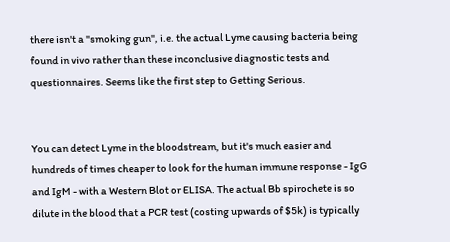there isn't a "smoking gun", i.e. the actual Lyme causing bacteria being found in vivo rather than these inconclusive diagnostic tests and questionnaires. Seems like the first step to Getting Serious.


You can detect Lyme in the bloodstream, but it's much easier and hundreds of times cheaper to look for the human immune response - IgG and IgM - with a Western Blot or ELISA. The actual Bb spirochete is so dilute in the blood that a PCR test (costing upwards of $5k) is typically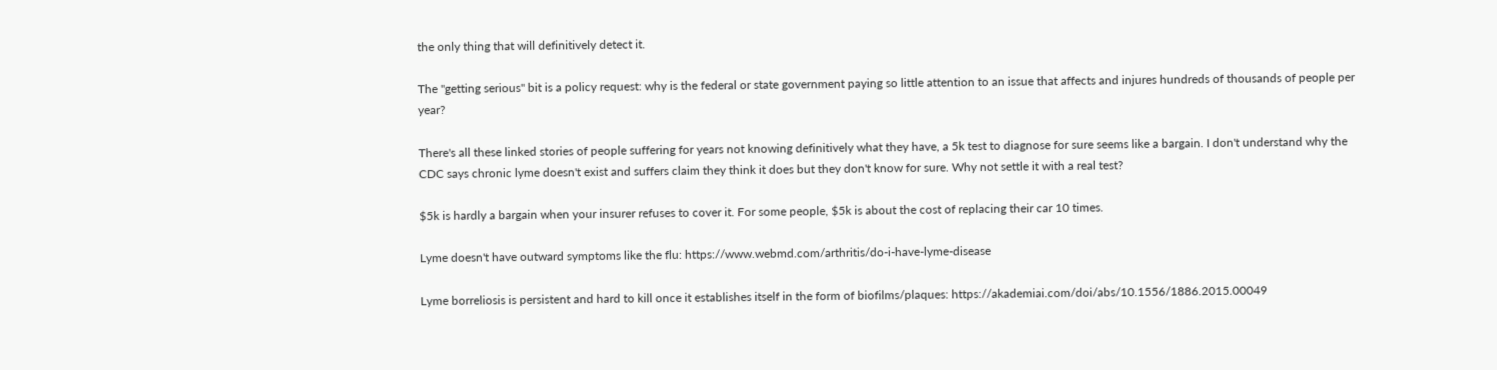the only thing that will definitively detect it.

The "getting serious" bit is a policy request: why is the federal or state government paying so little attention to an issue that affects and injures hundreds of thousands of people per year?

There's all these linked stories of people suffering for years not knowing definitively what they have, a 5k test to diagnose for sure seems like a bargain. I don't understand why the CDC says chronic lyme doesn't exist and suffers claim they think it does but they don't know for sure. Why not settle it with a real test?

$5k is hardly a bargain when your insurer refuses to cover it. For some people, $5k is about the cost of replacing their car 10 times.

Lyme doesn't have outward symptoms like the flu: https://www.webmd.com/arthritis/do-i-have-lyme-disease

Lyme borreliosis is persistent and hard to kill once it establishes itself in the form of biofilms/plaques: https://akademiai.com/doi/abs/10.1556/1886.2015.00049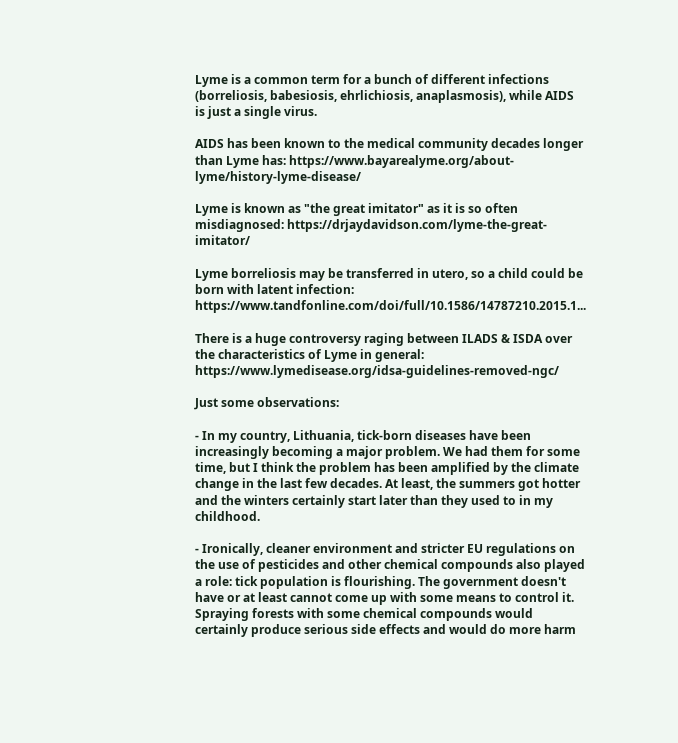Lyme is a common term for a bunch of different infections (borreliosis, babesiosis, ehrlichiosis, anaplasmosis), while AIDS is just a single virus.

AIDS has been known to the medical community decades longer than Lyme has: https://www.bayarealyme.org/about-lyme/history-lyme-disease/

Lyme is known as "the great imitator" as it is so often misdiagnosed: https://drjaydavidson.com/lyme-the-great-imitator/

Lyme borreliosis may be transferred in utero, so a child could be born with latent infection: https://www.tandfonline.com/doi/full/10.1586/14787210.2015.1...

There is a huge controversy raging between ILADS & ISDA over the characteristics of Lyme in general: https://www.lymedisease.org/idsa-guidelines-removed-ngc/

Just some observations:

- In my country, Lithuania, tick-born diseases have been increasingly becoming a major problem. We had them for some time, but I think the problem has been amplified by the climate change in the last few decades. At least, the summers got hotter and the winters certainly start later than they used to in my childhood.

- Ironically, cleaner environment and stricter EU regulations on the use of pesticides and other chemical compounds also played a role: tick population is flourishing. The government doesn't have or at least cannot come up with some means to control it. Spraying forests with some chemical compounds would certainly produce serious side effects and would do more harm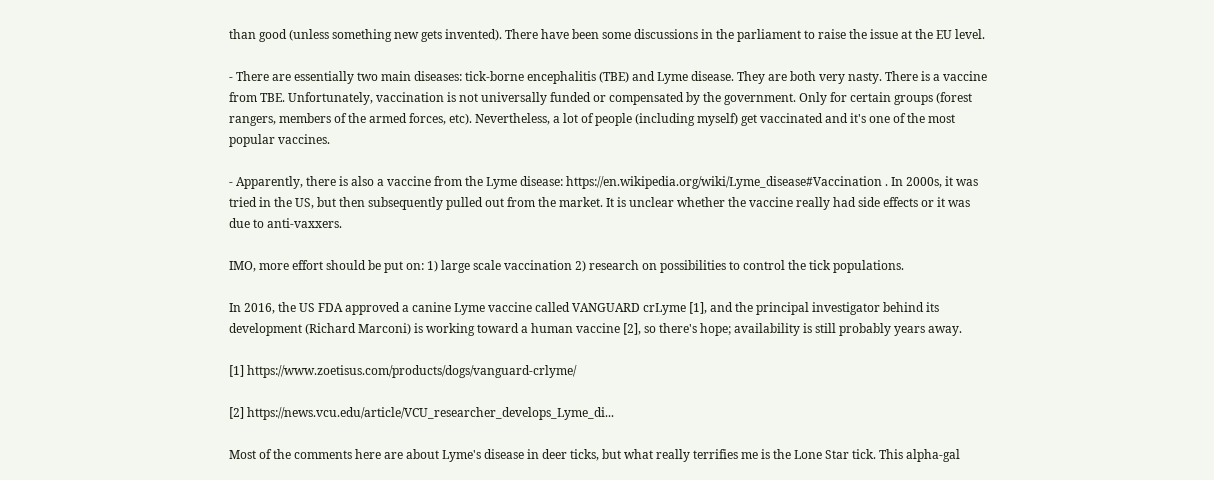than good (unless something new gets invented). There have been some discussions in the parliament to raise the issue at the EU level.

- There are essentially two main diseases: tick-borne encephalitis (TBE) and Lyme disease. They are both very nasty. There is a vaccine from TBE. Unfortunately, vaccination is not universally funded or compensated by the government. Only for certain groups (forest rangers, members of the armed forces, etc). Nevertheless, a lot of people (including myself) get vaccinated and it's one of the most popular vaccines.

- Apparently, there is also a vaccine from the Lyme disease: https://en.wikipedia.org/wiki/Lyme_disease#Vaccination . In 2000s, it was tried in the US, but then subsequently pulled out from the market. It is unclear whether the vaccine really had side effects or it was due to anti-vaxxers.

IMO, more effort should be put on: 1) large scale vaccination 2) research on possibilities to control the tick populations.

In 2016, the US FDA approved a canine Lyme vaccine called VANGUARD crLyme [1], and the principal investigator behind its development (Richard Marconi) is working toward a human vaccine [2], so there's hope; availability is still probably years away.

[1] https://www.zoetisus.com/products/dogs/vanguard-crlyme/

[2] https://news.vcu.edu/article/VCU_researcher_develops_Lyme_di...

Most of the comments here are about Lyme's disease in deer ticks, but what really terrifies me is the Lone Star tick. This alpha-gal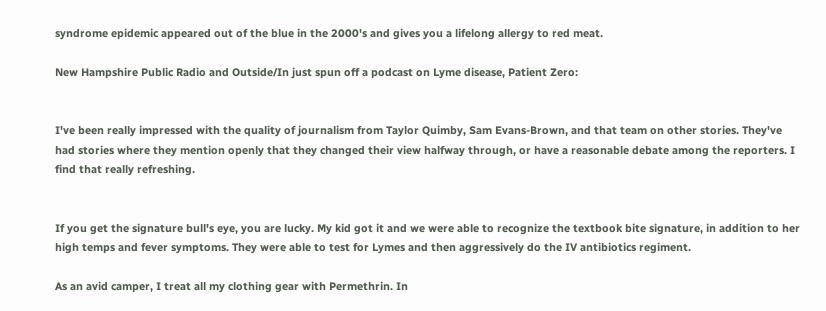syndrome epidemic appeared out of the blue in the 2000's and gives you a lifelong allergy to red meat.

New Hampshire Public Radio and Outside/In just spun off a podcast on Lyme disease, Patient Zero:


I've been really impressed with the quality of journalism from Taylor Quimby, Sam Evans-Brown, and that team on other stories. They've had stories where they mention openly that they changed their view halfway through, or have a reasonable debate among the reporters. I find that really refreshing.


If you get the signature bull's eye, you are lucky. My kid got it and we were able to recognize the textbook bite signature, in addition to her high temps and fever symptoms. They were able to test for Lymes and then aggressively do the IV antibiotics regiment.

As an avid camper, I treat all my clothing gear with Permethrin. In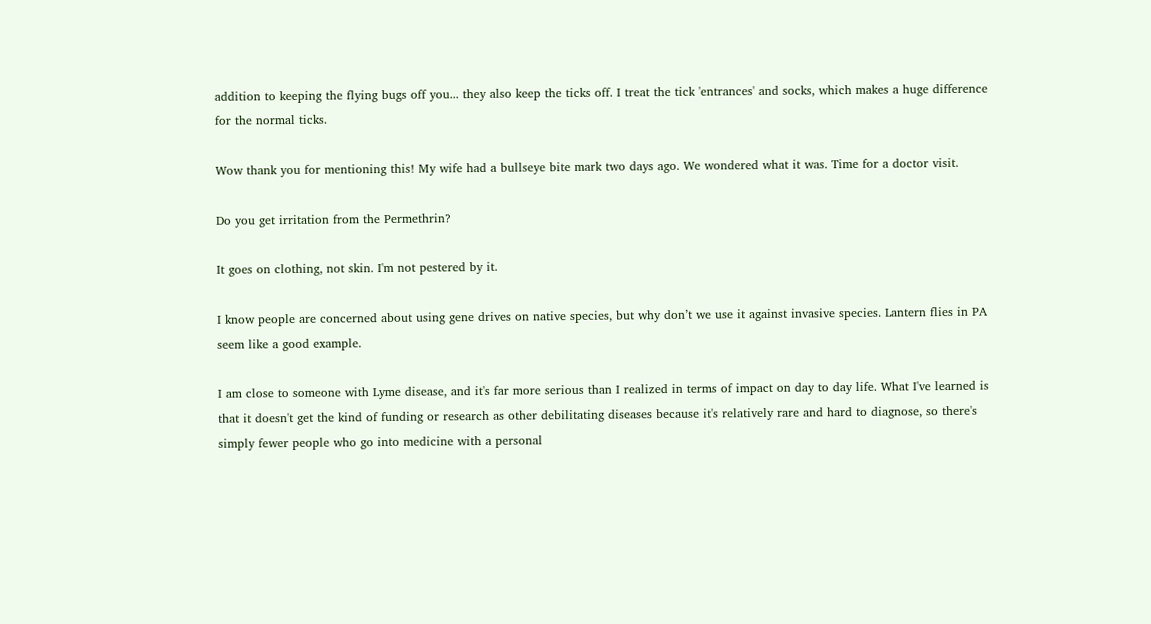addition to keeping the flying bugs off you... they also keep the ticks off. I treat the tick 'entrances' and socks, which makes a huge difference for the normal ticks.

Wow thank you for mentioning this! My wife had a bullseye bite mark two days ago. We wondered what it was. Time for a doctor visit.

Do you get irritation from the Permethrin?

It goes on clothing, not skin. I'm not pestered by it.

I know people are concerned about using gene drives on native species, but why don’t we use it against invasive species. Lantern flies in PA seem like a good example.

I am close to someone with Lyme disease, and it's far more serious than I realized in terms of impact on day to day life. What I've learned is that it doesn't get the kind of funding or research as other debilitating diseases because it's relatively rare and hard to diagnose, so there's simply fewer people who go into medicine with a personal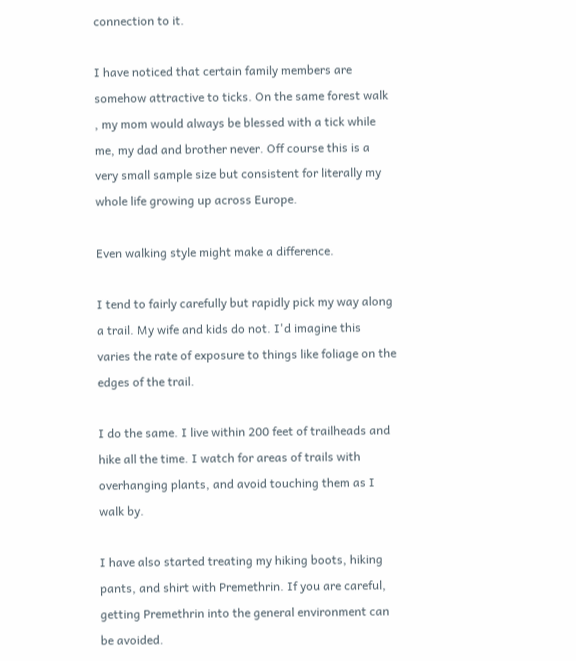connection to it.

I have noticed that certain family members are somehow attractive to ticks. On the same forest walk , my mom would always be blessed with a tick while me, my dad and brother never. Off course this is a very small sample size but consistent for literally my whole life growing up across Europe.

Even walking style might make a difference.

I tend to fairly carefully but rapidly pick my way along a trail. My wife and kids do not. I'd imagine this varies the rate of exposure to things like foliage on the edges of the trail.

I do the same. I live within 200 feet of trailheads and hike all the time. I watch for areas of trails with overhanging plants, and avoid touching them as I walk by.

I have also started treating my hiking boots, hiking pants, and shirt with Premethrin. If you are careful, getting Premethrin into the general environment can be avoided.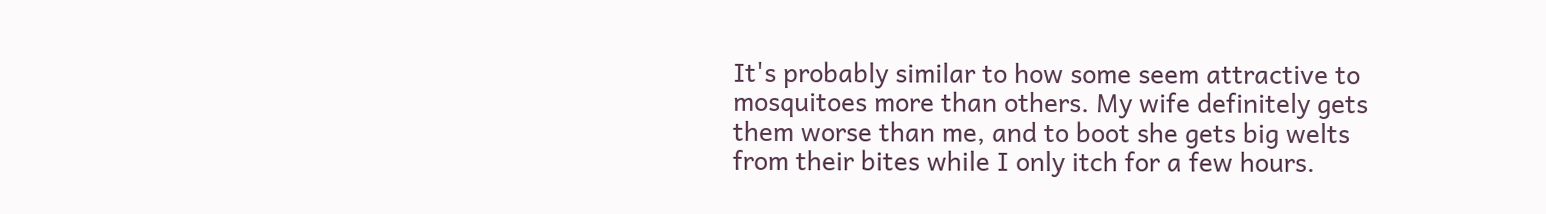It's probably similar to how some seem attractive to mosquitoes more than others. My wife definitely gets them worse than me, and to boot she gets big welts from their bites while I only itch for a few hours.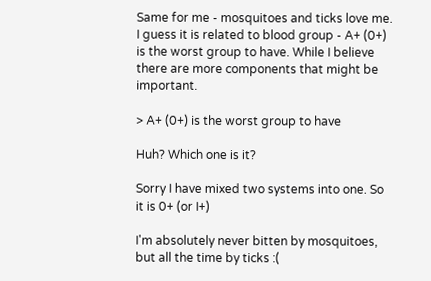Same for me - mosquitoes and ticks love me. I guess it is related to blood group - A+ (0+) is the worst group to have. While I believe there are more components that might be important.

> A+ (0+) is the worst group to have

Huh? Which one is it?

Sorry I have mixed two systems into one. So it is 0+ (or I+)

I'm absolutely never bitten by mosquitoes, but all the time by ticks :(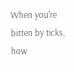When you're bitten by ticks, how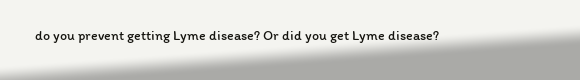do you prevent getting Lyme disease? Or did you get Lyme disease?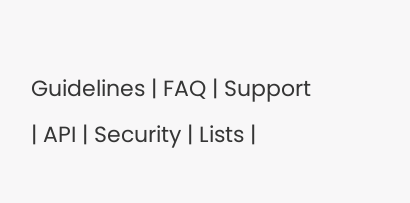Guidelines | FAQ | Support | API | Security | Lists |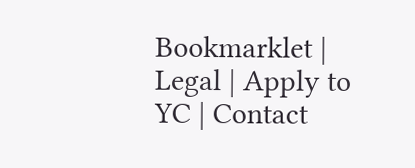Bookmarklet | Legal | Apply to YC | Contact